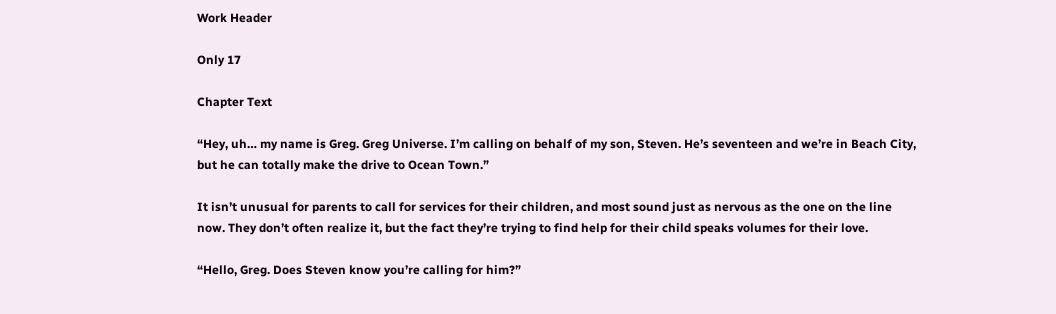Work Header

Only 17

Chapter Text

“Hey, uh… my name is Greg. Greg Universe. I’m calling on behalf of my son, Steven. He’s seventeen and we’re in Beach City, but he can totally make the drive to Ocean Town.”

It isn’t unusual for parents to call for services for their children, and most sound just as nervous as the one on the line now. They don’t often realize it, but the fact they’re trying to find help for their child speaks volumes for their love.

“Hello, Greg. Does Steven know you’re calling for him?”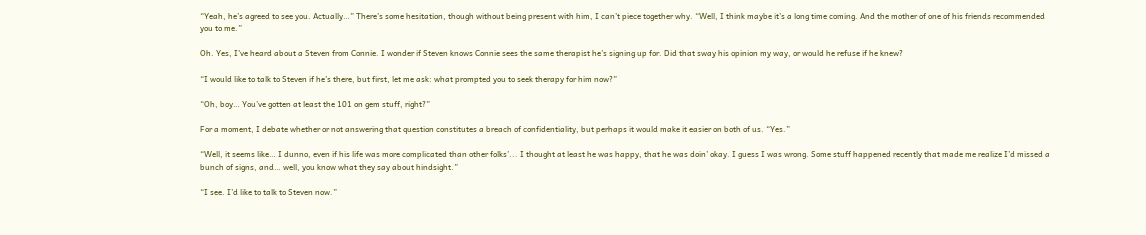“Yeah, he’s agreed to see you. Actually…” There’s some hesitation, though without being present with him, I can’t piece together why. “Well, I think maybe it’s a long time coming. And the mother of one of his friends recommended you to me.”

Oh. Yes, I’ve heard about a Steven from Connie. I wonder if Steven knows Connie sees the same therapist he’s signing up for. Did that sway his opinion my way, or would he refuse if he knew?

“I would like to talk to Steven if he’s there, but first, let me ask: what prompted you to seek therapy for him now?”

“Oh, boy… You’ve gotten at least the 101 on gem stuff, right?”

For a moment, I debate whether or not answering that question constitutes a breach of confidentiality, but perhaps it would make it easier on both of us. “Yes.”

“Well, it seems like… I dunno, even if his life was more complicated than other folks’... I thought at least he was happy, that he was doin’ okay. I guess I was wrong. Some stuff happened recently that made me realize I’d missed a bunch of signs, and… well, you know what they say about hindsight.”

“I see. I’d like to talk to Steven now.”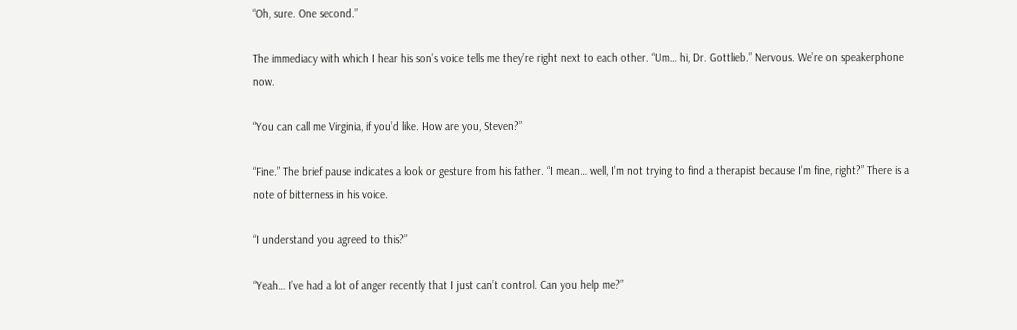“Oh, sure. One second.”

The immediacy with which I hear his son’s voice tells me they’re right next to each other. “Um… hi, Dr. Gottlieb.” Nervous. We’re on speakerphone now.

“You can call me Virginia, if you’d like. How are you, Steven?”

“Fine.” The brief pause indicates a look or gesture from his father. “I mean… well, I’m not trying to find a therapist because I’m fine, right?” There is a note of bitterness in his voice.

“I understand you agreed to this?”

“Yeah… I’ve had a lot of anger recently that I just can’t control. Can you help me?”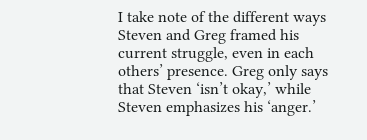I take note of the different ways Steven and Greg framed his current struggle, even in each others’ presence. Greg only says that Steven ‘isn’t okay,’ while Steven emphasizes his ‘anger.’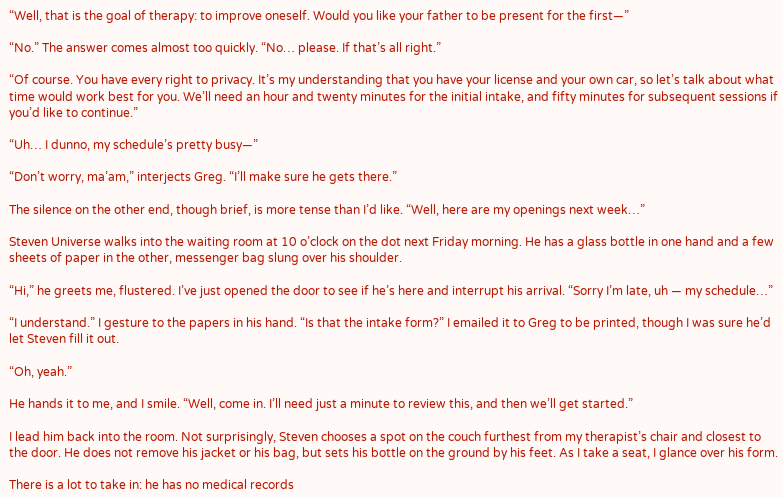“Well, that is the goal of therapy: to improve oneself. Would you like your father to be present for the first—”

“No.” The answer comes almost too quickly. “No… please. If that’s all right.”

“Of course. You have every right to privacy. It’s my understanding that you have your license and your own car, so let’s talk about what time would work best for you. We’ll need an hour and twenty minutes for the initial intake, and fifty minutes for subsequent sessions if you’d like to continue.”

“Uh… I dunno, my schedule’s pretty busy—”

“Don’t worry, ma’am,” interjects Greg. “I’ll make sure he gets there.”

The silence on the other end, though brief, is more tense than I’d like. “Well, here are my openings next week…”

Steven Universe walks into the waiting room at 10 o’clock on the dot next Friday morning. He has a glass bottle in one hand and a few sheets of paper in the other, messenger bag slung over his shoulder.

“Hi,” he greets me, flustered. I’ve just opened the door to see if he’s here and interrupt his arrival. “Sorry I’m late, uh — my schedule…”

“I understand.” I gesture to the papers in his hand. “Is that the intake form?” I emailed it to Greg to be printed, though I was sure he’d let Steven fill it out.

“Oh, yeah.”

He hands it to me, and I smile. “Well, come in. I’ll need just a minute to review this, and then we’ll get started.”

I lead him back into the room. Not surprisingly, Steven chooses a spot on the couch furthest from my therapist’s chair and closest to the door. He does not remove his jacket or his bag, but sets his bottle on the ground by his feet. As I take a seat, I glance over his form.

There is a lot to take in: he has no medical records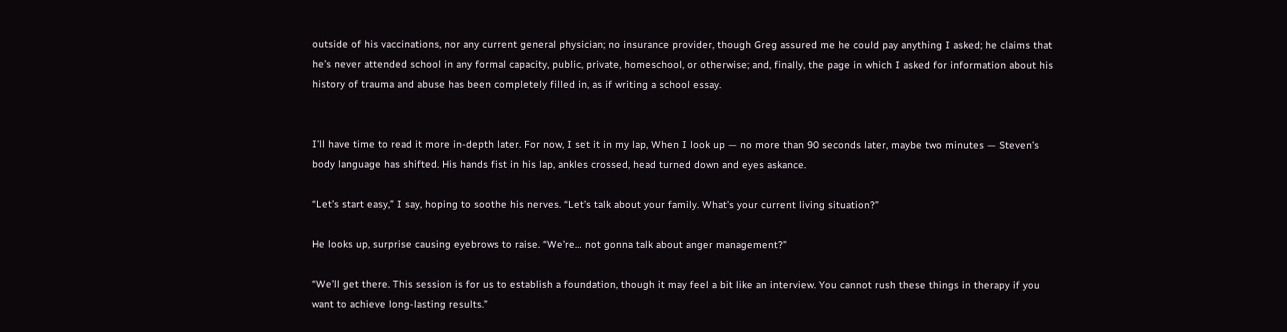outside of his vaccinations, nor any current general physician; no insurance provider, though Greg assured me he could pay anything I asked; he claims that he’s never attended school in any formal capacity, public, private, homeschool, or otherwise; and, finally, the page in which I asked for information about his history of trauma and abuse has been completely filled in, as if writing a school essay.


I’ll have time to read it more in-depth later. For now, I set it in my lap, When I look up — no more than 90 seconds later, maybe two minutes — Steven’s body language has shifted. His hands fist in his lap, ankles crossed, head turned down and eyes askance.

“Let’s start easy,” I say, hoping to soothe his nerves. “Let’s talk about your family. What’s your current living situation?”

He looks up, surprise causing eyebrows to raise. “We’re… not gonna talk about anger management?”

“We’ll get there. This session is for us to establish a foundation, though it may feel a bit like an interview. You cannot rush these things in therapy if you want to achieve long-lasting results.”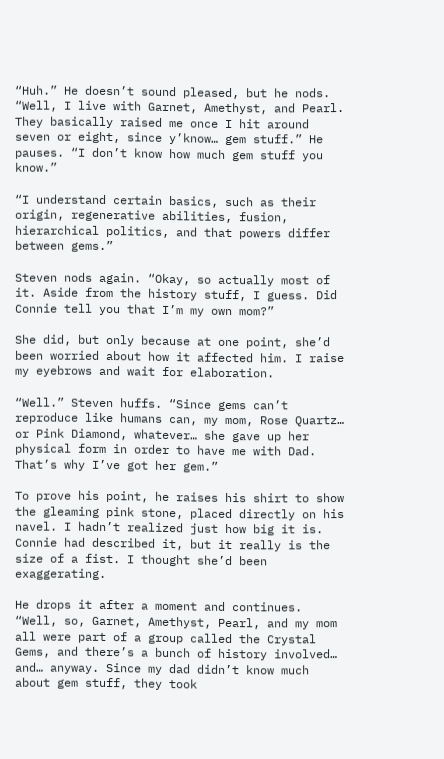“Huh.” He doesn’t sound pleased, but he nods. “Well, I live with Garnet, Amethyst, and Pearl. They basically raised me once I hit around seven or eight, since y’know… gem stuff.” He pauses. “I don’t know how much gem stuff you know.”

“I understand certain basics, such as their origin, regenerative abilities, fusion, hierarchical politics, and that powers differ between gems.”

Steven nods again. “Okay, so actually most of it. Aside from the history stuff, I guess. Did Connie tell you that I’m my own mom?”

She did, but only because at one point, she’d been worried about how it affected him. I raise my eyebrows and wait for elaboration.

“Well.” Steven huffs. “Since gems can’t reproduce like humans can, my mom, Rose Quartz… or Pink Diamond, whatever… she gave up her physical form in order to have me with Dad. That’s why I’ve got her gem.”

To prove his point, he raises his shirt to show the gleaming pink stone, placed directly on his navel. I hadn’t realized just how big it is. Connie had described it, but it really is the size of a fist. I thought she’d been exaggerating.

He drops it after a moment and continues. “Well, so, Garnet, Amethyst, Pearl, and my mom all were part of a group called the Crystal Gems, and there’s a bunch of history involved… and… anyway. Since my dad didn’t know much about gem stuff, they took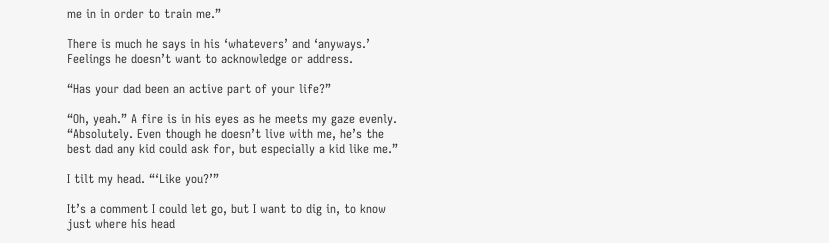me in in order to train me.”

There is much he says in his ‘whatevers’ and ‘anyways.’ Feelings he doesn’t want to acknowledge or address.

“Has your dad been an active part of your life?”

“Oh, yeah.” A fire is in his eyes as he meets my gaze evenly. “Absolutely. Even though he doesn’t live with me, he’s the best dad any kid could ask for, but especially a kid like me.”

I tilt my head. “‘Like you?’”

It’s a comment I could let go, but I want to dig in, to know just where his head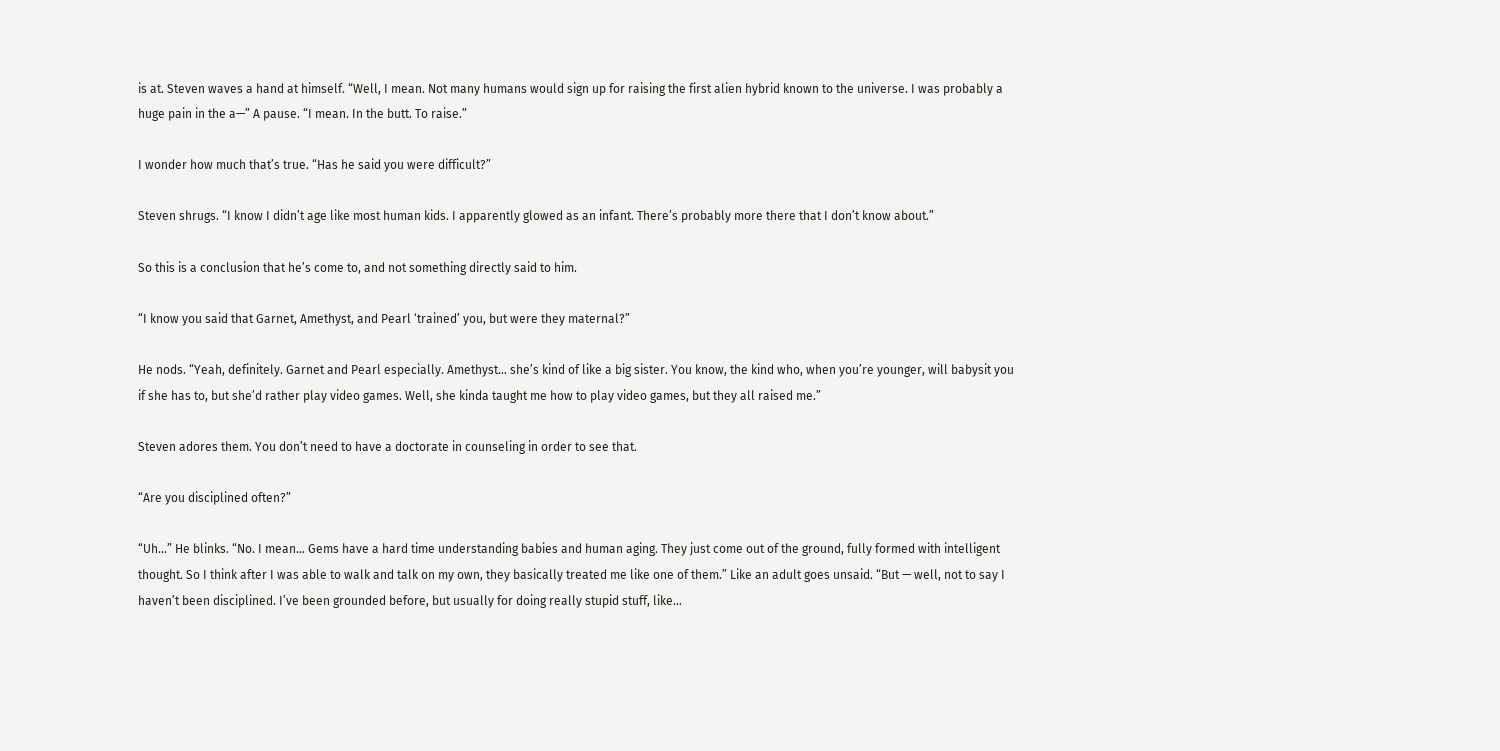is at. Steven waves a hand at himself. “Well, I mean. Not many humans would sign up for raising the first alien hybrid known to the universe. I was probably a huge pain in the a—” A pause. “I mean. In the butt. To raise.”

I wonder how much that’s true. “Has he said you were difficult?”

Steven shrugs. “I know I didn’t age like most human kids. I apparently glowed as an infant. There’s probably more there that I don’t know about.”

So this is a conclusion that he’s come to, and not something directly said to him.

“I know you said that Garnet, Amethyst, and Pearl ‘trained’ you, but were they maternal?”

He nods. “Yeah, definitely. Garnet and Pearl especially. Amethyst… she’s kind of like a big sister. You know, the kind who, when you’re younger, will babysit you if she has to, but she’d rather play video games. Well, she kinda taught me how to play video games, but they all raised me.”

Steven adores them. You don’t need to have a doctorate in counseling in order to see that.

“Are you disciplined often?”

“Uh…” He blinks. “No. I mean… Gems have a hard time understanding babies and human aging. They just come out of the ground, fully formed with intelligent thought. So I think after I was able to walk and talk on my own, they basically treated me like one of them.” Like an adult goes unsaid. “But — well, not to say I haven’t been disciplined. I’ve been grounded before, but usually for doing really stupid stuff, like…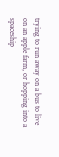trying to run away on a bus to live on an apple farm, or hopping into a spaceship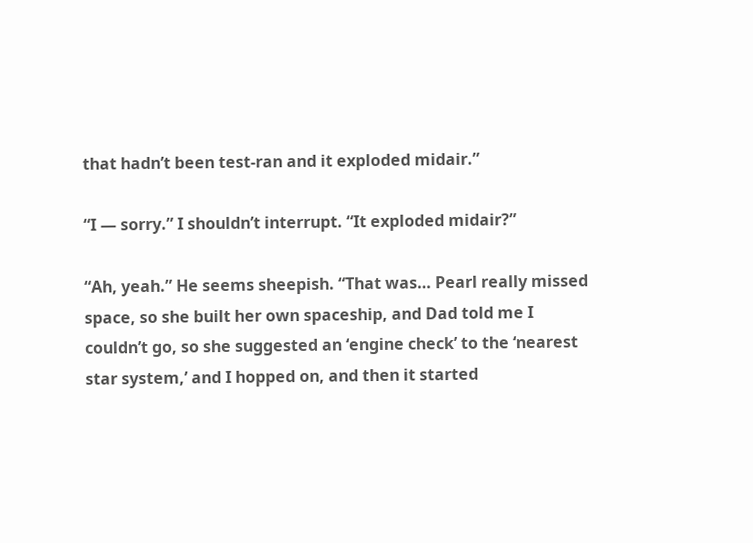that hadn’t been test-ran and it exploded midair.”

“I — sorry.” I shouldn’t interrupt. “It exploded midair?”

“Ah, yeah.” He seems sheepish. “That was… Pearl really missed space, so she built her own spaceship, and Dad told me I couldn’t go, so she suggested an ‘engine check’ to the ‘nearest star system,’ and I hopped on, and then it started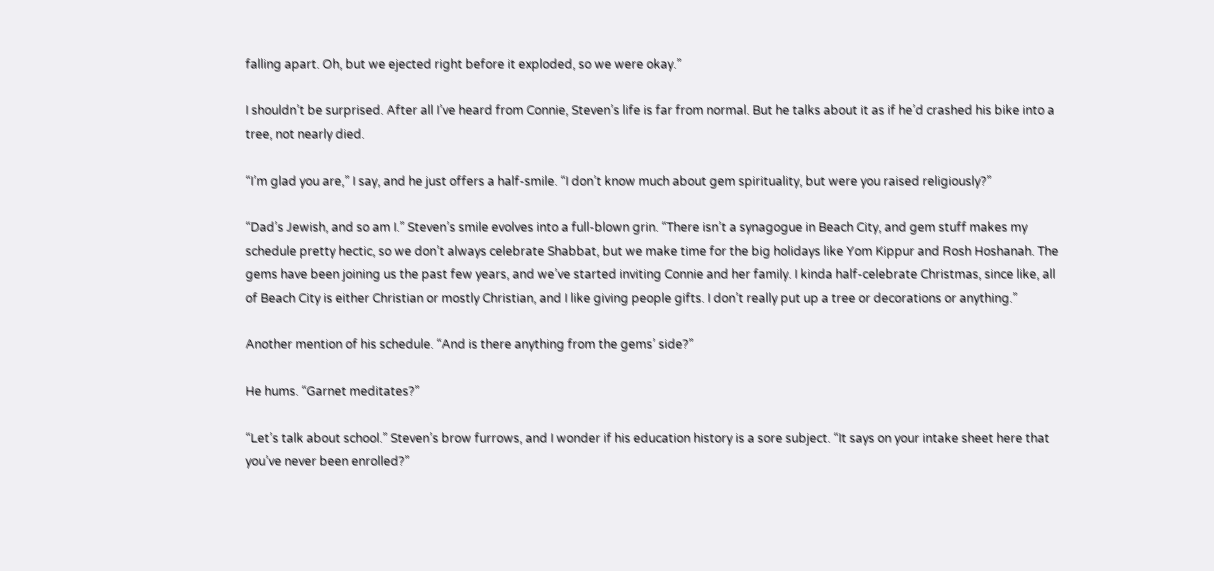falling apart. Oh, but we ejected right before it exploded, so we were okay.”

I shouldn’t be surprised. After all I’ve heard from Connie, Steven’s life is far from normal. But he talks about it as if he’d crashed his bike into a tree, not nearly died.

“I’m glad you are,” I say, and he just offers a half-smile. “I don’t know much about gem spirituality, but were you raised religiously?”

“Dad’s Jewish, and so am I.” Steven’s smile evolves into a full-blown grin. “There isn’t a synagogue in Beach City, and gem stuff makes my schedule pretty hectic, so we don’t always celebrate Shabbat, but we make time for the big holidays like Yom Kippur and Rosh Hoshanah. The gems have been joining us the past few years, and we’ve started inviting Connie and her family. I kinda half-celebrate Christmas, since like, all of Beach City is either Christian or mostly Christian, and I like giving people gifts. I don’t really put up a tree or decorations or anything.”

Another mention of his schedule. “And is there anything from the gems’ side?”

He hums. “Garnet meditates?”

“Let’s talk about school.” Steven’s brow furrows, and I wonder if his education history is a sore subject. “It says on your intake sheet here that you’ve never been enrolled?”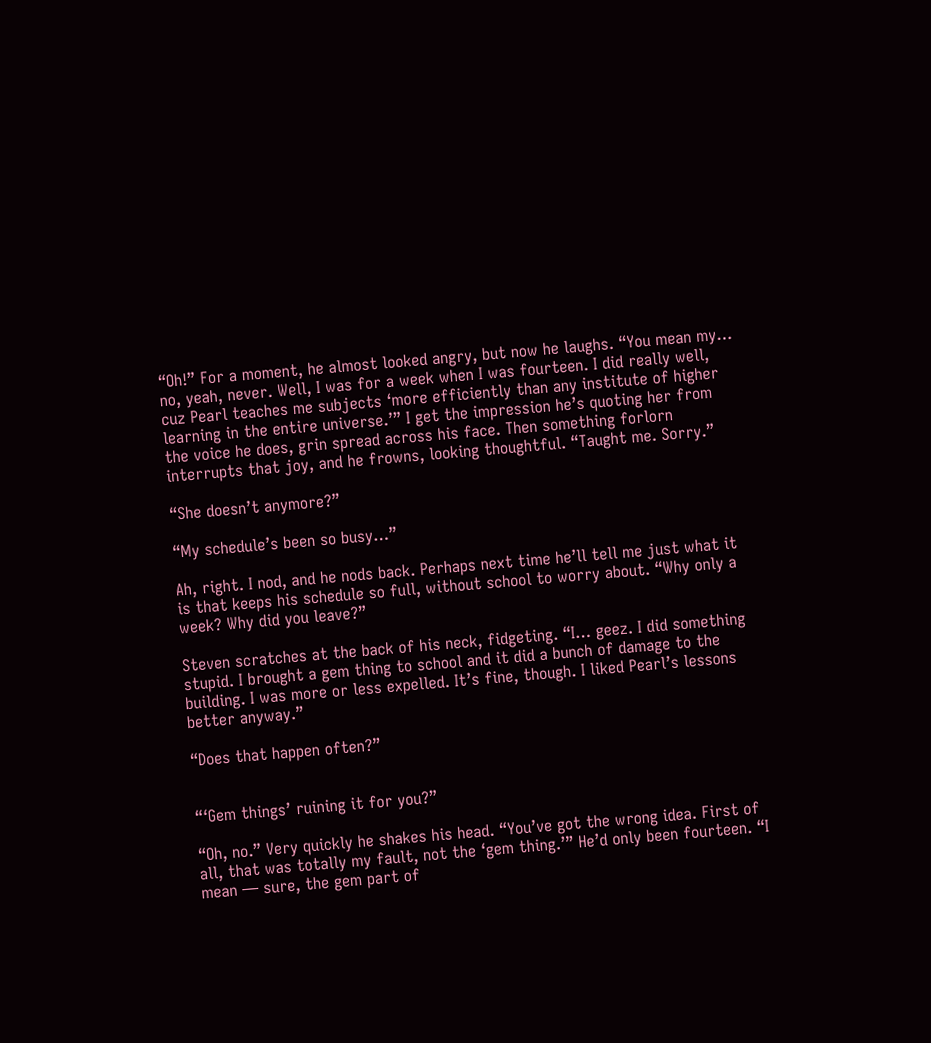“Oh!” For a moment, he almost looked angry, but now he laughs. “You mean my… no, yeah, never. Well, I was for a week when I was fourteen. I did really well, cuz Pearl teaches me subjects ‘more efficiently than any institute of higher learning in the entire universe.’” I get the impression he’s quoting her from the voice he does, grin spread across his face. Then something forlorn interrupts that joy, and he frowns, looking thoughtful. “Taught me. Sorry.”

“She doesn’t anymore?”

“My schedule’s been so busy…”

Ah, right. I nod, and he nods back. Perhaps next time he’ll tell me just what it is that keeps his schedule so full, without school to worry about. “Why only a week? Why did you leave?”

Steven scratches at the back of his neck, fidgeting. “I… geez. I did something stupid. I brought a gem thing to school and it did a bunch of damage to the building. I was more or less expelled. It’s fine, though. I liked Pearl’s lessons better anyway.”

“Does that happen often?”


“‘Gem things’ ruining it for you?”

“Oh, no.” Very quickly he shakes his head. “You’ve got the wrong idea. First of all, that was totally my fault, not the ‘gem thing.’” He’d only been fourteen. “I mean — sure, the gem part of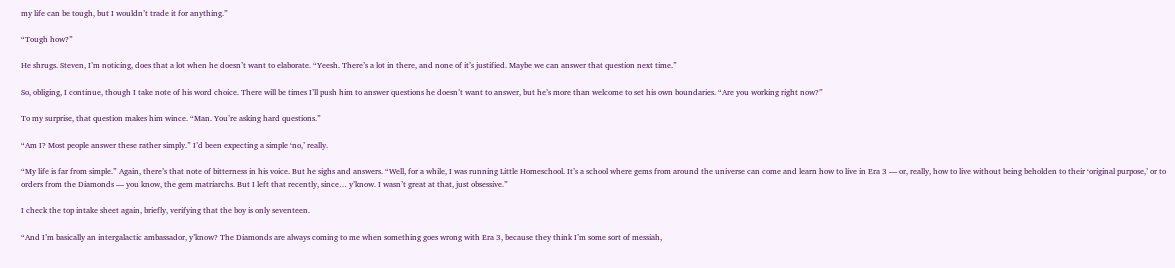my life can be tough, but I wouldn’t trade it for anything.”

“Tough how?”

He shrugs. Steven, I’m noticing, does that a lot when he doesn’t want to elaborate. “Yeesh. There’s a lot in there, and none of it’s justified. Maybe we can answer that question next time.”

So, obliging, I continue, though I take note of his word choice. There will be times I’ll push him to answer questions he doesn’t want to answer, but he’s more than welcome to set his own boundaries. “Are you working right now?”

To my surprise, that question makes him wince. “Man. You’re asking hard questions.”

“Am I? Most people answer these rather simply.” I’d been expecting a simple ‘no,’ really.

“My life is far from simple.” Again, there’s that note of bitterness in his voice. But he sighs and answers. “Well, for a while, I was running Little Homeschool. It’s a school where gems from around the universe can come and learn how to live in Era 3 — or, really, how to live without being beholden to their ‘original purpose,’ or to orders from the Diamonds — you know, the gem matriarchs. But I left that recently, since… y’know. I wasn’t great at that, just obsessive.”

I check the top intake sheet again, briefly, verifying that the boy is only seventeen.

“And I’m basically an intergalactic ambassador, y’know? The Diamonds are always coming to me when something goes wrong with Era 3, because they think I’m some sort of messiah,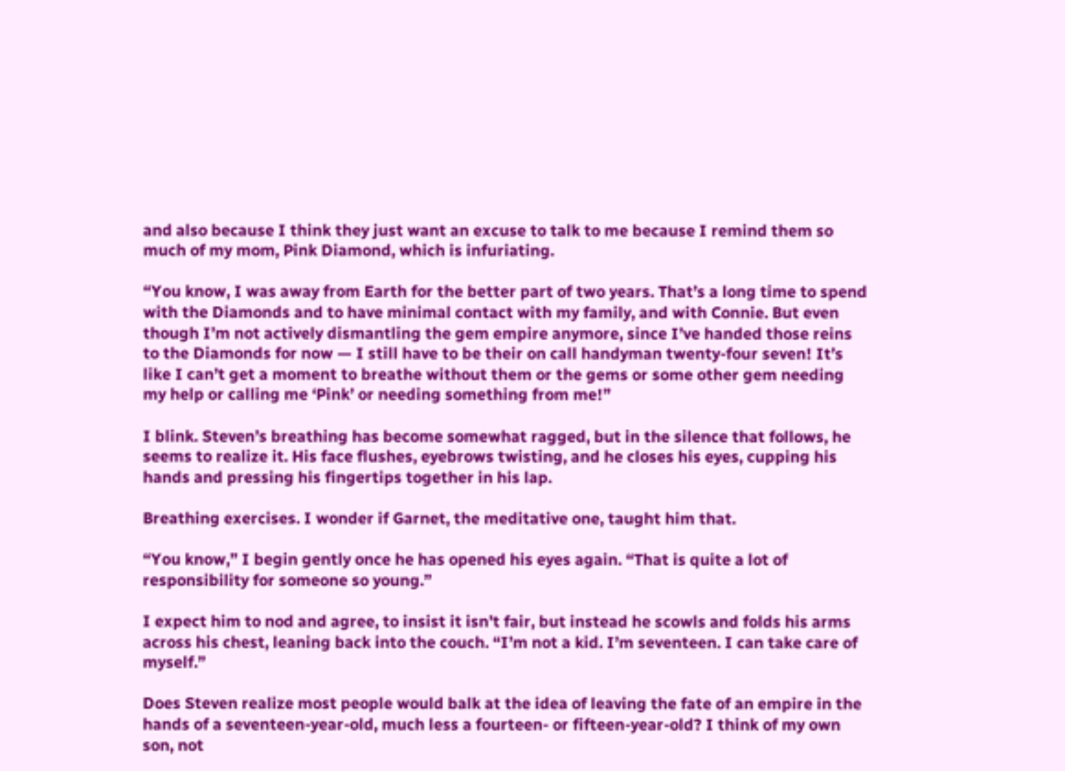and also because I think they just want an excuse to talk to me because I remind them so much of my mom, Pink Diamond, which is infuriating.

“You know, I was away from Earth for the better part of two years. That’s a long time to spend with the Diamonds and to have minimal contact with my family, and with Connie. But even though I’m not actively dismantling the gem empire anymore, since I’ve handed those reins to the Diamonds for now — I still have to be their on call handyman twenty-four seven! It’s like I can’t get a moment to breathe without them or the gems or some other gem needing my help or calling me ‘Pink’ or needing something from me!”

I blink. Steven’s breathing has become somewhat ragged, but in the silence that follows, he seems to realize it. His face flushes, eyebrows twisting, and he closes his eyes, cupping his hands and pressing his fingertips together in his lap.

Breathing exercises. I wonder if Garnet, the meditative one, taught him that.

“You know,” I begin gently once he has opened his eyes again. “That is quite a lot of responsibility for someone so young.”

I expect him to nod and agree, to insist it isn’t fair, but instead he scowls and folds his arms across his chest, leaning back into the couch. “I’m not a kid. I’m seventeen. I can take care of myself.”

Does Steven realize most people would balk at the idea of leaving the fate of an empire in the hands of a seventeen-year-old, much less a fourteen- or fifteen-year-old? I think of my own son, not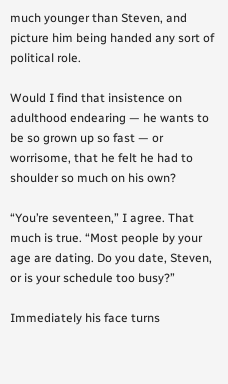much younger than Steven, and picture him being handed any sort of political role.

Would I find that insistence on adulthood endearing — he wants to be so grown up so fast — or worrisome, that he felt he had to shoulder so much on his own?

“You’re seventeen,” I agree. That much is true. “Most people by your age are dating. Do you date, Steven, or is your schedule too busy?”

Immediately his face turns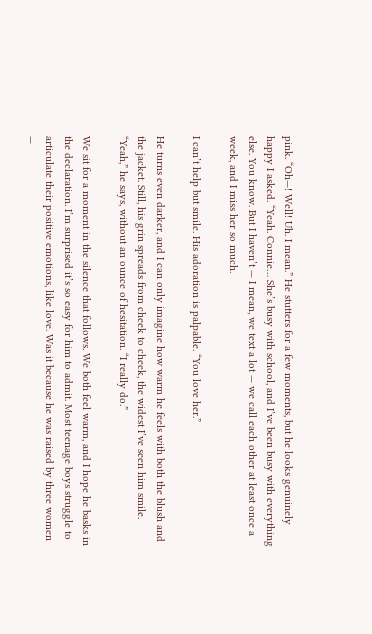pink. “Oh—! Well! Uh. I mean.” He stutters for a few moments, but he looks genuinely happy I asked. “Yeah. Connie… She’s busy with school, and I’ve been busy with everything else. You know. But I haven’t — I mean, we text a lot — we call each other at least once a week, and I miss her so much.

I can’t help but smile. His adoration is palpable. “You love her.”

He turns even darker, and I can only imagine how warm he feels with both the blush and the jacket. Still, his grin spreads from cheek to cheek, the widest I’ve seen him smile. “Yeah,” he says, without an ounce of hesitation. “I really do.”

We sit for a moment in the silence that follows. We both feel warm, and I hope he basks in the declaration. I’m surprised it’s so easy for him to admit. Most teenage boys struggle to articulate their positive emotions, like love. Was it because he was raised by three women —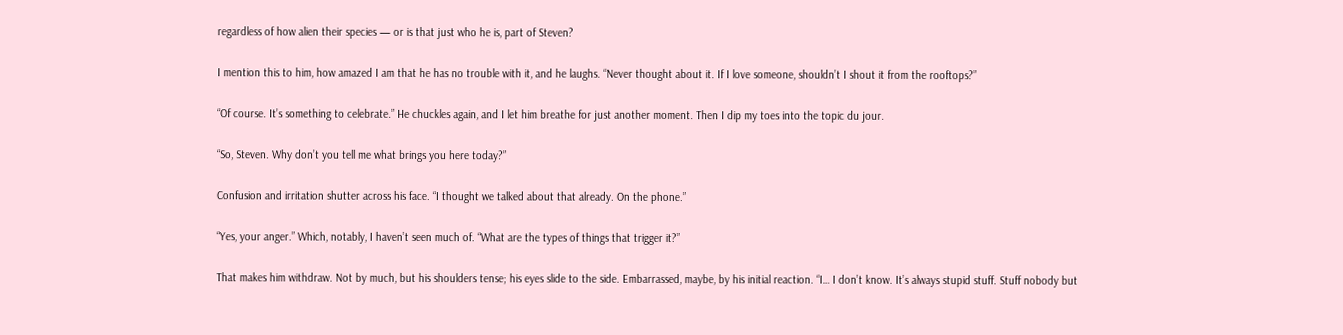regardless of how alien their species — or is that just who he is, part of Steven?

I mention this to him, how amazed I am that he has no trouble with it, and he laughs. “Never thought about it. If I love someone, shouldn’t I shout it from the rooftops?”

“Of course. It’s something to celebrate.” He chuckles again, and I let him breathe for just another moment. Then I dip my toes into the topic du jour.

“So, Steven. Why don’t you tell me what brings you here today?”

Confusion and irritation shutter across his face. “I thought we talked about that already. On the phone.”

“Yes, your anger.” Which, notably, I haven’t seen much of. “What are the types of things that trigger it?”

That makes him withdraw. Not by much, but his shoulders tense; his eyes slide to the side. Embarrassed, maybe, by his initial reaction. “I… I don’t know. It’s always stupid stuff. Stuff nobody but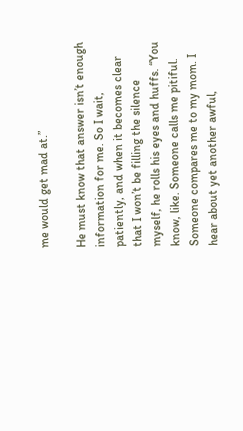me would get mad at.”

He must know that answer isn’t enough information for me. So I wait, patiently, and when it becomes clear that I won’t be filling the silence myself, he rolls his eyes and huffs. “You know, like. Someone calls me pitiful. Someone compares me to my mom. I hear about yet another awful,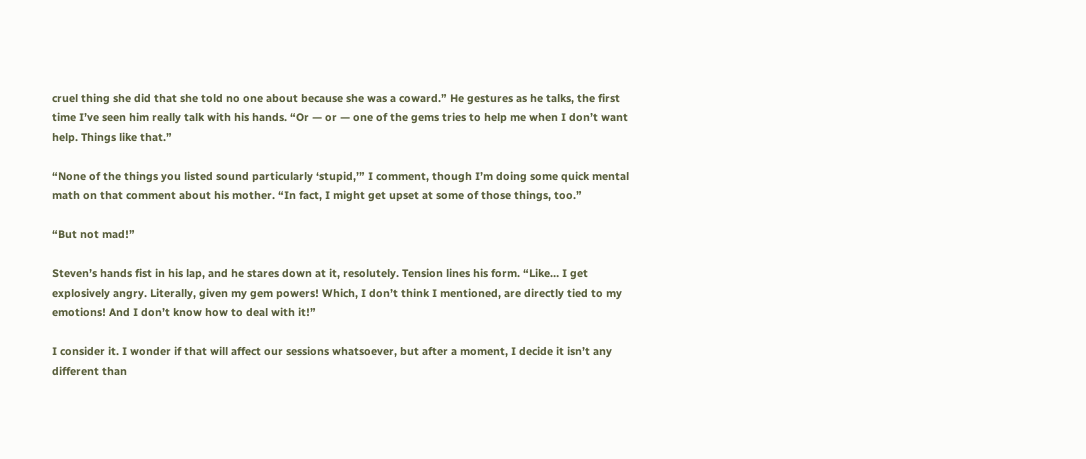cruel thing she did that she told no one about because she was a coward.” He gestures as he talks, the first time I’ve seen him really talk with his hands. “Or — or — one of the gems tries to help me when I don’t want help. Things like that.”

“None of the things you listed sound particularly ‘stupid,’” I comment, though I’m doing some quick mental math on that comment about his mother. “In fact, I might get upset at some of those things, too.”

“But not mad!”

Steven’s hands fist in his lap, and he stares down at it, resolutely. Tension lines his form. “Like… I get explosively angry. Literally, given my gem powers! Which, I don’t think I mentioned, are directly tied to my emotions! And I don’t know how to deal with it!”

I consider it. I wonder if that will affect our sessions whatsoever, but after a moment, I decide it isn’t any different than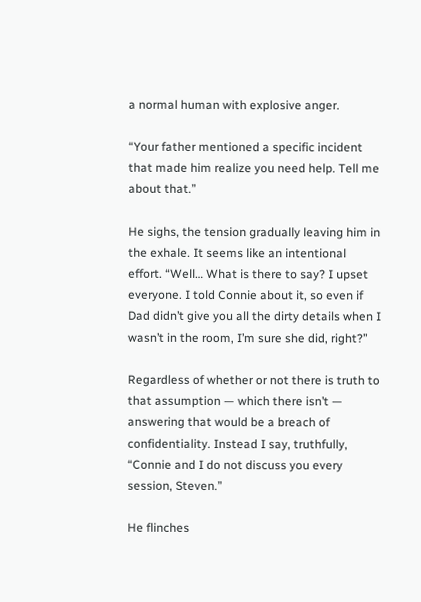a normal human with explosive anger.

“Your father mentioned a specific incident that made him realize you need help. Tell me about that.”

He sighs, the tension gradually leaving him in the exhale. It seems like an intentional effort. “Well… What is there to say? I upset everyone. I told Connie about it, so even if Dad didn’t give you all the dirty details when I wasn’t in the room, I’m sure she did, right?”

Regardless of whether or not there is truth to that assumption — which there isn’t — answering that would be a breach of confidentiality. Instead I say, truthfully, “Connie and I do not discuss you every session, Steven.”

He flinches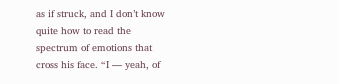as if struck, and I don’t know quite how to read the spectrum of emotions that cross his face. “I — yeah, of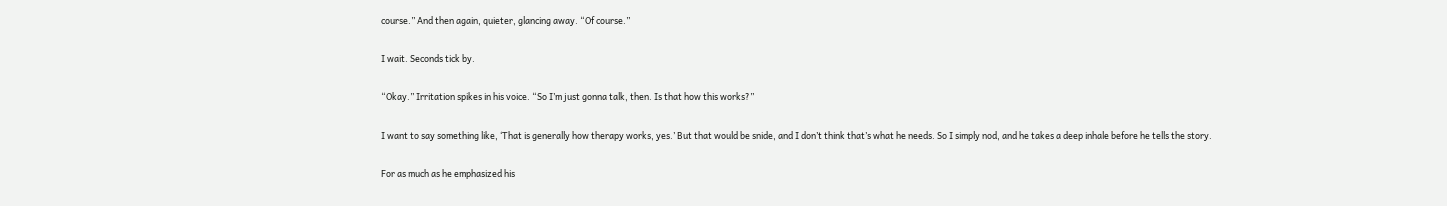course.” And then again, quieter, glancing away. “Of course.”

I wait. Seconds tick by.

“Okay.” Irritation spikes in his voice. “So I’m just gonna talk, then. Is that how this works?”

I want to say something like, ‘That is generally how therapy works, yes.’ But that would be snide, and I don’t think that’s what he needs. So I simply nod, and he takes a deep inhale before he tells the story.

For as much as he emphasized his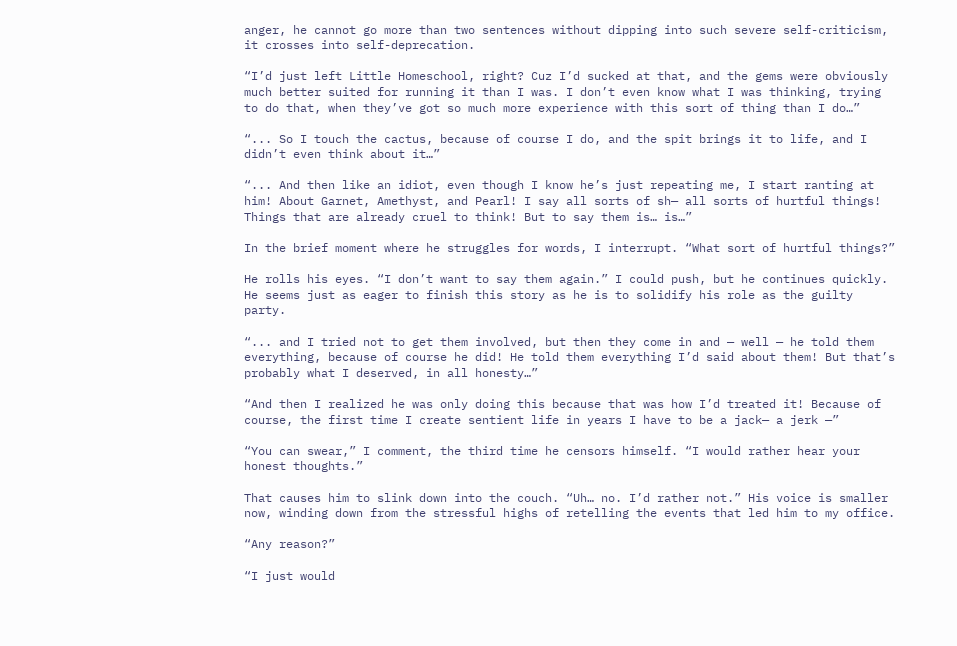anger, he cannot go more than two sentences without dipping into such severe self-criticism, it crosses into self-deprecation.

“I’d just left Little Homeschool, right? Cuz I’d sucked at that, and the gems were obviously much better suited for running it than I was. I don’t even know what I was thinking, trying to do that, when they’ve got so much more experience with this sort of thing than I do…”

“... So I touch the cactus, because of course I do, and the spit brings it to life, and I didn’t even think about it…”

“... And then like an idiot, even though I know he’s just repeating me, I start ranting at him! About Garnet, Amethyst, and Pearl! I say all sorts of sh— all sorts of hurtful things! Things that are already cruel to think! But to say them is… is…”

In the brief moment where he struggles for words, I interrupt. “What sort of hurtful things?”

He rolls his eyes. “I don’t want to say them again.” I could push, but he continues quickly. He seems just as eager to finish this story as he is to solidify his role as the guilty party.

“... and I tried not to get them involved, but then they come in and — well — he told them everything, because of course he did! He told them everything I’d said about them! But that’s probably what I deserved, in all honesty…”

“And then I realized he was only doing this because that was how I’d treated it! Because of course, the first time I create sentient life in years I have to be a jack— a jerk —”

“You can swear,” I comment, the third time he censors himself. “I would rather hear your honest thoughts.”

That causes him to slink down into the couch. “Uh… no. I’d rather not.” His voice is smaller now, winding down from the stressful highs of retelling the events that led him to my office.

“Any reason?”

“I just would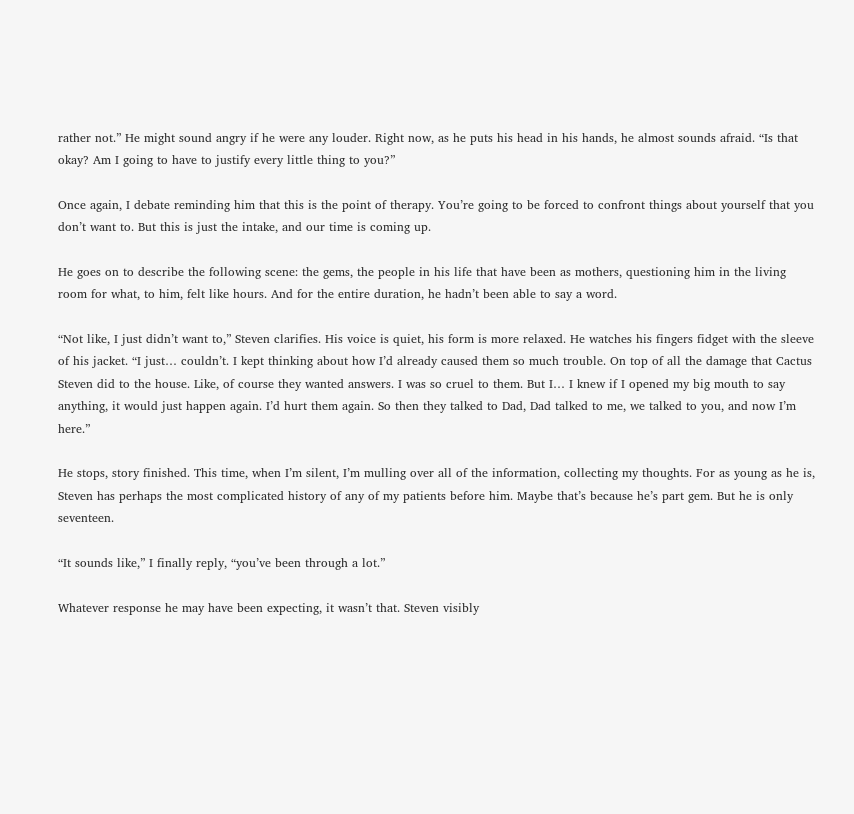rather not.” He might sound angry if he were any louder. Right now, as he puts his head in his hands, he almost sounds afraid. “Is that okay? Am I going to have to justify every little thing to you?”

Once again, I debate reminding him that this is the point of therapy. You’re going to be forced to confront things about yourself that you don’t want to. But this is just the intake, and our time is coming up.

He goes on to describe the following scene: the gems, the people in his life that have been as mothers, questioning him in the living room for what, to him, felt like hours. And for the entire duration, he hadn’t been able to say a word.

“Not like, I just didn’t want to,” Steven clarifies. His voice is quiet, his form is more relaxed. He watches his fingers fidget with the sleeve of his jacket. “I just… couldn’t. I kept thinking about how I’d already caused them so much trouble. On top of all the damage that Cactus Steven did to the house. Like, of course they wanted answers. I was so cruel to them. But I… I knew if I opened my big mouth to say anything, it would just happen again. I’d hurt them again. So then they talked to Dad, Dad talked to me, we talked to you, and now I’m here.”

He stops, story finished. This time, when I’m silent, I’m mulling over all of the information, collecting my thoughts. For as young as he is, Steven has perhaps the most complicated history of any of my patients before him. Maybe that’s because he’s part gem. But he is only seventeen.

“It sounds like,” I finally reply, “you’ve been through a lot.”

Whatever response he may have been expecting, it wasn’t that. Steven visibly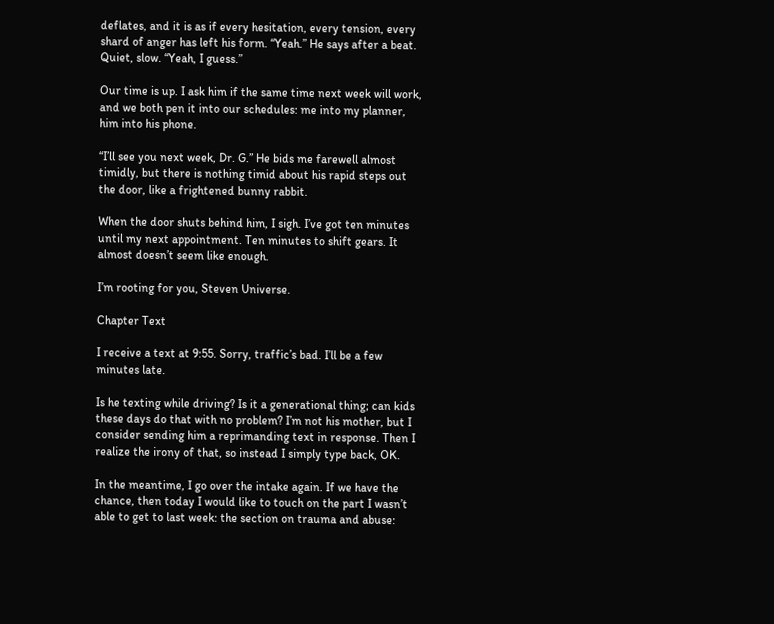deflates, and it is as if every hesitation, every tension, every shard of anger has left his form. “Yeah.” He says after a beat. Quiet, slow. “Yeah, I guess.”

Our time is up. I ask him if the same time next week will work, and we both pen it into our schedules: me into my planner, him into his phone.

“I’ll see you next week, Dr. G.” He bids me farewell almost timidly, but there is nothing timid about his rapid steps out the door, like a frightened bunny rabbit.

When the door shuts behind him, I sigh. I’ve got ten minutes until my next appointment. Ten minutes to shift gears. It almost doesn’t seem like enough.

I’m rooting for you, Steven Universe.

Chapter Text

I receive a text at 9:55. Sorry, traffic’s bad. I’ll be a few minutes late.

Is he texting while driving? Is it a generational thing; can kids these days do that with no problem? I’m not his mother, but I consider sending him a reprimanding text in response. Then I realize the irony of that, so instead I simply type back, OK.

In the meantime, I go over the intake again. If we have the chance, then today I would like to touch on the part I wasn’t able to get to last week: the section on trauma and abuse: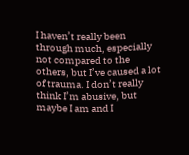I haven’t really been through much, especially not compared to the others, but I’ve caused a lot of trauma. I don’t really think I’m abusive, but maybe I am and I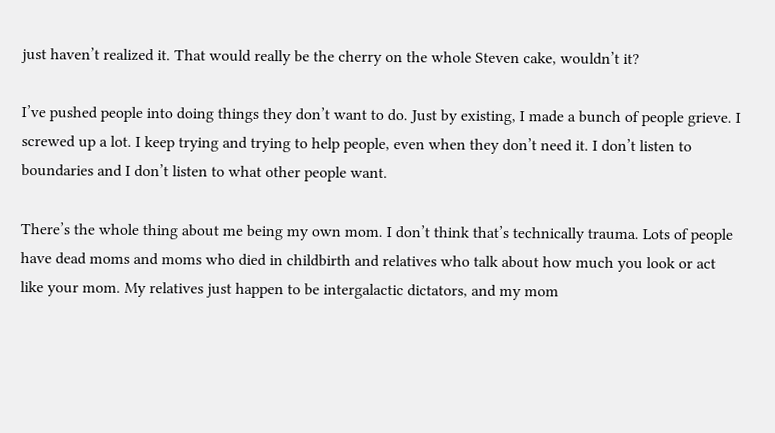just haven’t realized it. That would really be the cherry on the whole Steven cake, wouldn’t it?

I’ve pushed people into doing things they don’t want to do. Just by existing, I made a bunch of people grieve. I screwed up a lot. I keep trying and trying to help people, even when they don’t need it. I don’t listen to boundaries and I don’t listen to what other people want.

There’s the whole thing about me being my own mom. I don’t think that’s technically trauma. Lots of people have dead moms and moms who died in childbirth and relatives who talk about how much you look or act like your mom. My relatives just happen to be intergalactic dictators, and my mom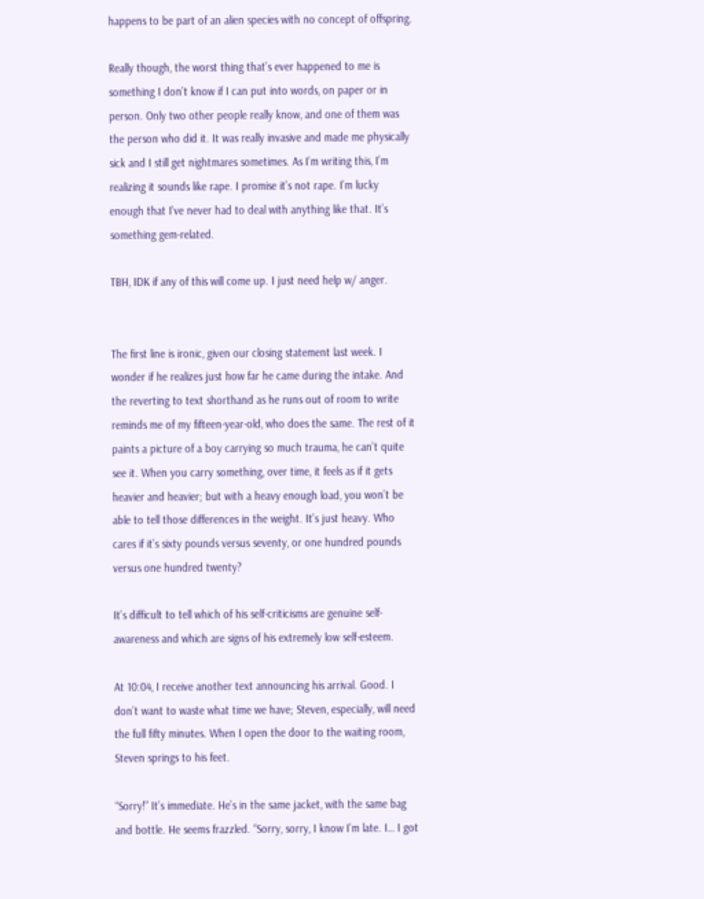happens to be part of an alien species with no concept of offspring.

Really though, the worst thing that’s ever happened to me is something I don’t know if I can put into words, on paper or in person. Only two other people really know, and one of them was the person who did it. It was really invasive and made me physically sick and I still get nightmares sometimes. As I’m writing this, I’m realizing it sounds like rape. I promise it’s not rape. I’m lucky enough that I’ve never had to deal with anything like that. It’s something gem-related.

TBH, IDK if any of this will come up. I just need help w/ anger.


The first line is ironic, given our closing statement last week. I wonder if he realizes just how far he came during the intake. And the reverting to text shorthand as he runs out of room to write reminds me of my fifteen-year-old, who does the same. The rest of it paints a picture of a boy carrying so much trauma, he can’t quite see it. When you carry something, over time, it feels as if it gets heavier and heavier; but with a heavy enough load, you won’t be able to tell those differences in the weight. It’s just heavy. Who cares if it’s sixty pounds versus seventy, or one hundred pounds versus one hundred twenty?

It’s difficult to tell which of his self-criticisms are genuine self-awareness and which are signs of his extremely low self-esteem.

At 10:04, I receive another text announcing his arrival. Good. I don’t want to waste what time we have; Steven, especially, will need the full fifty minutes. When I open the door to the waiting room, Steven springs to his feet.

“Sorry!” It’s immediate. He’s in the same jacket, with the same bag and bottle. He seems frazzled. “Sorry, sorry, I know I’m late. I… I got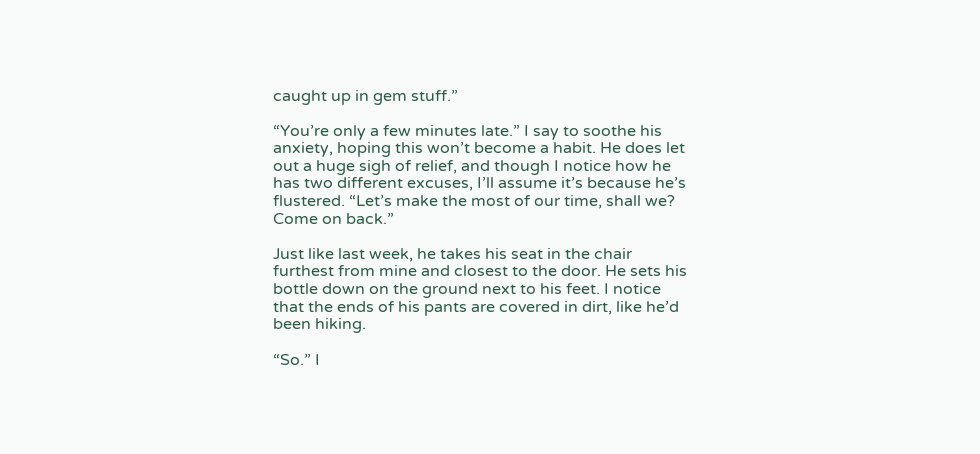caught up in gem stuff.”

“You’re only a few minutes late.” I say to soothe his anxiety, hoping this won’t become a habit. He does let out a huge sigh of relief, and though I notice how he has two different excuses, I’ll assume it’s because he’s flustered. “Let’s make the most of our time, shall we? Come on back.”

Just like last week, he takes his seat in the chair furthest from mine and closest to the door. He sets his bottle down on the ground next to his feet. I notice that the ends of his pants are covered in dirt, like he’d been hiking.

“So.” I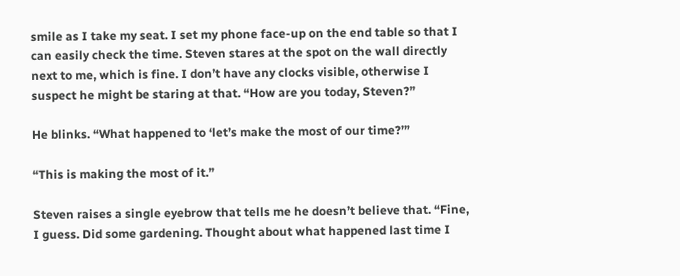smile as I take my seat. I set my phone face-up on the end table so that I can easily check the time. Steven stares at the spot on the wall directly next to me, which is fine. I don’t have any clocks visible, otherwise I suspect he might be staring at that. “How are you today, Steven?”

He blinks. “What happened to ‘let’s make the most of our time?’”

“This is making the most of it.”

Steven raises a single eyebrow that tells me he doesn’t believe that. “Fine, I guess. Did some gardening. Thought about what happened last time I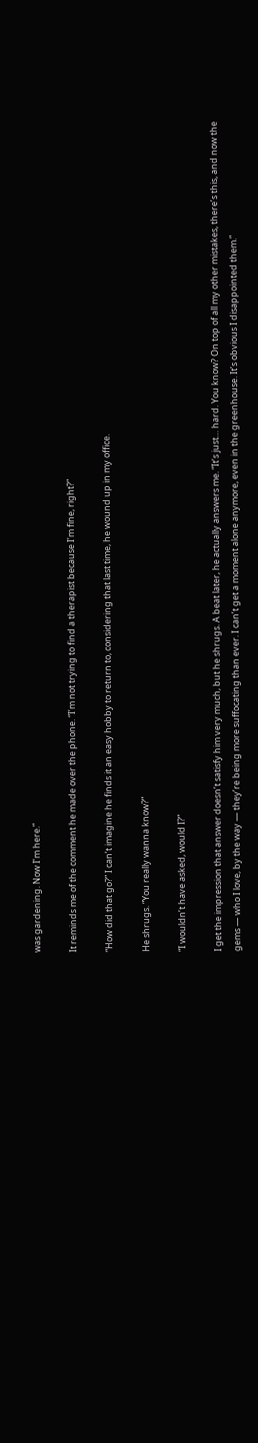was gardening. Now I’m here.”

It reminds me of the comment he made over the phone. “I’m not trying to find a therapist because I’m fine, right?”

“How did that go?” I can’t imagine he finds it an easy hobby to return to, considering that last time, he wound up in my office.

He shrugs. “You really wanna know?”

“I wouldn’t have asked, would I?”

I get the impression that answer doesn’t satisfy him very much, but he shrugs. A beat later, he actually answers me. “It’s just… hard. You know? On top of all my other mistakes, there’s this, and now the gems — who I love, by the way — they’re being more suffocating than ever. I can’t get a moment alone anymore, even in the greenhouse. It’s obvious I disappointed them.”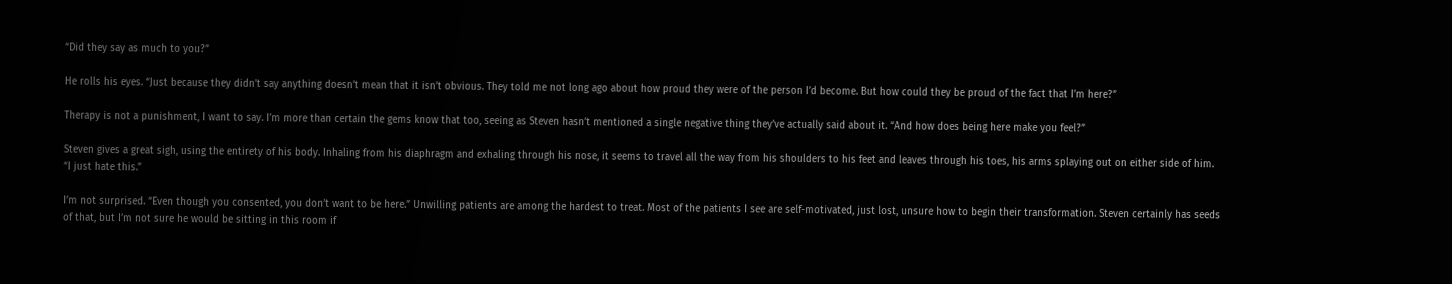“Did they say as much to you?”

He rolls his eyes. “Just because they didn’t say anything doesn’t mean that it isn’t obvious. They told me not long ago about how proud they were of the person I’d become. But how could they be proud of the fact that I’m here?”

Therapy is not a punishment, I want to say. I’m more than certain the gems know that too, seeing as Steven hasn’t mentioned a single negative thing they’ve actually said about it. “And how does being here make you feel?”

Steven gives a great sigh, using the entirety of his body. Inhaling from his diaphragm and exhaling through his nose, it seems to travel all the way from his shoulders to his feet and leaves through his toes, his arms splaying out on either side of him. “I just hate this.”

I’m not surprised. “Even though you consented, you don’t want to be here.” Unwilling patients are among the hardest to treat. Most of the patients I see are self-motivated, just lost, unsure how to begin their transformation. Steven certainly has seeds of that, but I’m not sure he would be sitting in this room if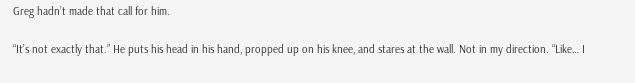Greg hadn’t made that call for him.

“It’s not exactly that.” He puts his head in his hand, propped up on his knee, and stares at the wall. Not in my direction. “Like… I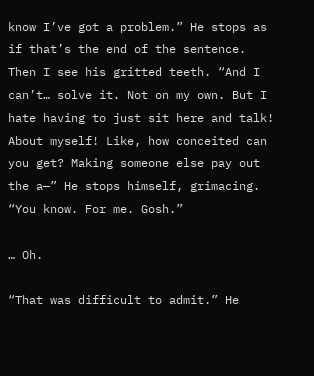know I’ve got a problem.” He stops as if that’s the end of the sentence. Then I see his gritted teeth. “And I can’t… solve it. Not on my own. But I hate having to just sit here and talk! About myself! Like, how conceited can you get? Making someone else pay out the a—” He stops himself, grimacing. “You know. For me. Gosh.”

… Oh.

“That was difficult to admit.” He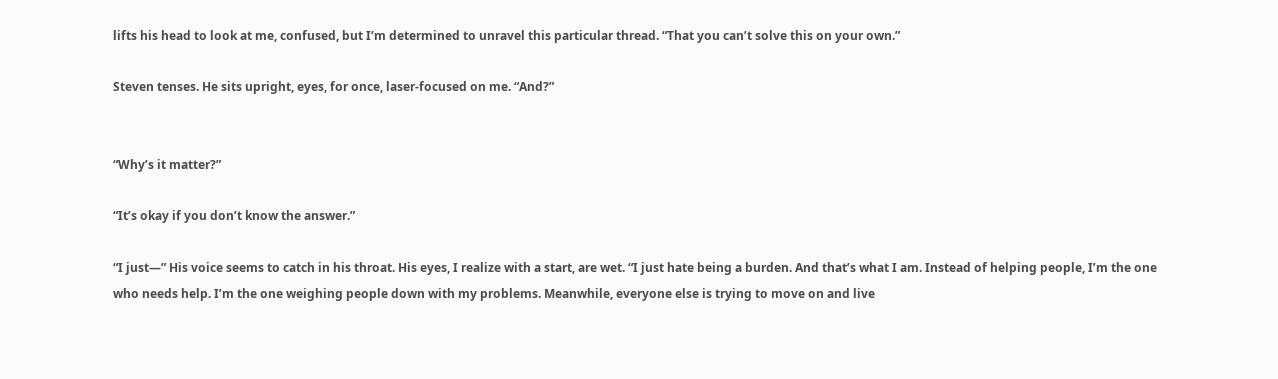lifts his head to look at me, confused, but I’m determined to unravel this particular thread. “That you can’t solve this on your own.”

Steven tenses. He sits upright, eyes, for once, laser-focused on me. “And?”


“Why’s it matter?”

“It’s okay if you don’t know the answer.”

“I just—” His voice seems to catch in his throat. His eyes, I realize with a start, are wet. “I just hate being a burden. And that’s what I am. Instead of helping people, I’m the one who needs help. I’m the one weighing people down with my problems. Meanwhile, everyone else is trying to move on and live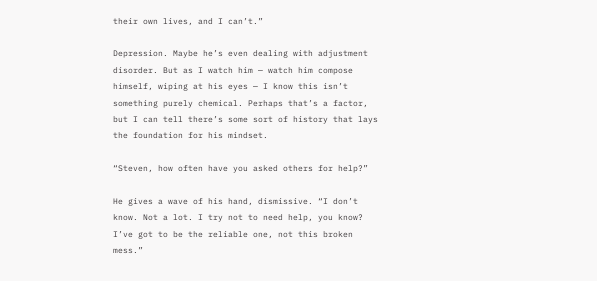their own lives, and I can’t.”

Depression. Maybe he’s even dealing with adjustment disorder. But as I watch him — watch him compose himself, wiping at his eyes — I know this isn’t something purely chemical. Perhaps that’s a factor, but I can tell there’s some sort of history that lays the foundation for his mindset.

“Steven, how often have you asked others for help?”

He gives a wave of his hand, dismissive. “I don’t know. Not a lot. I try not to need help, you know? I’ve got to be the reliable one, not this broken mess.”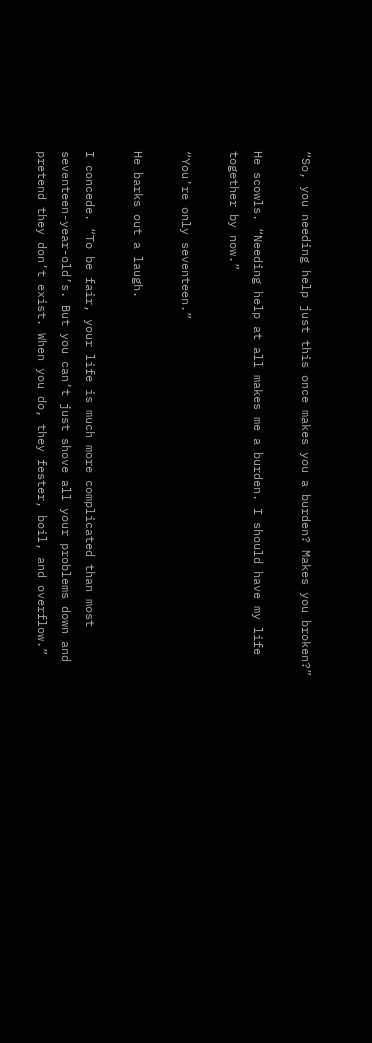“So, you needing help just this once makes you a burden? Makes you broken?”

He scowls. “Needing help at all makes me a burden. I should have my life together by now.”

“You’re only seventeen.”

He barks out a laugh.

I concede. “To be fair, your life is much more complicated than most seventeen-year-old’s. But you can’t just shove all your problems down and pretend they don’t exist. When you do, they fester, boil, and overflow.”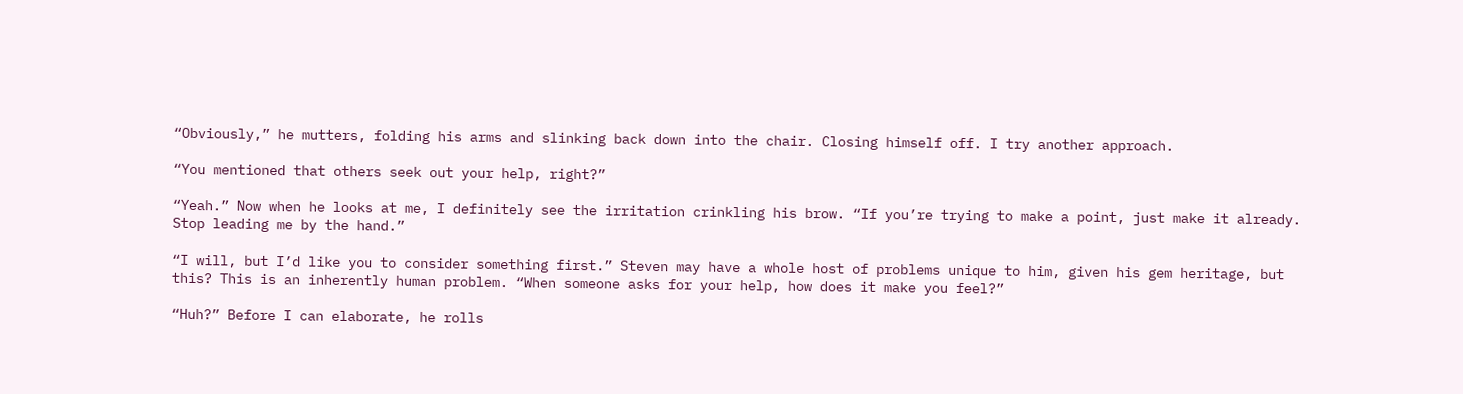“Obviously,” he mutters, folding his arms and slinking back down into the chair. Closing himself off. I try another approach.

“You mentioned that others seek out your help, right?”

“Yeah.” Now when he looks at me, I definitely see the irritation crinkling his brow. “If you’re trying to make a point, just make it already. Stop leading me by the hand.”

“I will, but I’d like you to consider something first.” Steven may have a whole host of problems unique to him, given his gem heritage, but this? This is an inherently human problem. “When someone asks for your help, how does it make you feel?”

“Huh?” Before I can elaborate, he rolls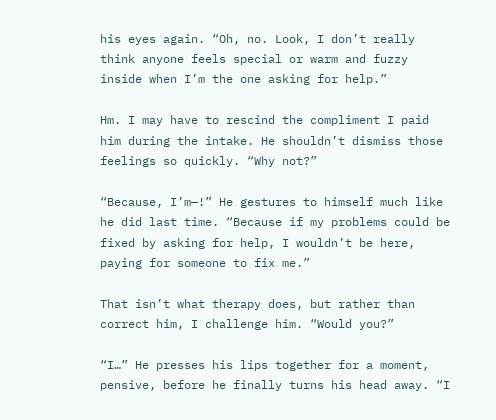his eyes again. “Oh, no. Look, I don’t really think anyone feels special or warm and fuzzy inside when I’m the one asking for help.”

Hm. I may have to rescind the compliment I paid him during the intake. He shouldn’t dismiss those feelings so quickly. “Why not?”

“Because, I’m—!” He gestures to himself much like he did last time. “Because if my problems could be fixed by asking for help, I wouldn’t be here, paying for someone to fix me.”

That isn’t what therapy does, but rather than correct him, I challenge him. “Would you?”

“I…” He presses his lips together for a moment, pensive, before he finally turns his head away. “I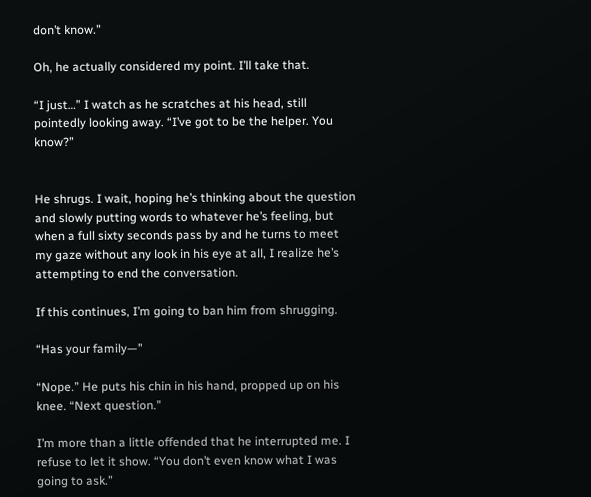don’t know.”

Oh, he actually considered my point. I’ll take that.

“I just…” I watch as he scratches at his head, still pointedly looking away. “I’ve got to be the helper. You know?”


He shrugs. I wait, hoping he’s thinking about the question and slowly putting words to whatever he’s feeling, but when a full sixty seconds pass by and he turns to meet my gaze without any look in his eye at all, I realize he’s attempting to end the conversation.

If this continues, I’m going to ban him from shrugging.

“Has your family—”

“Nope.” He puts his chin in his hand, propped up on his knee. “Next question.”

I’m more than a little offended that he interrupted me. I refuse to let it show. “You don’t even know what I was going to ask.”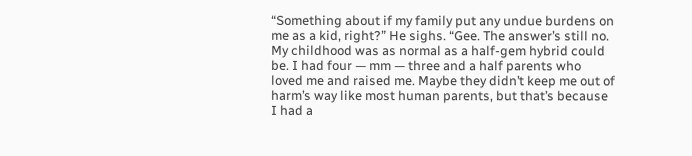“Something about if my family put any undue burdens on me as a kid, right?” He sighs. “Gee. The answer’s still no. My childhood was as normal as a half-gem hybrid could be. I had four — mm — three and a half parents who loved me and raised me. Maybe they didn’t keep me out of harm’s way like most human parents, but that’s because I had a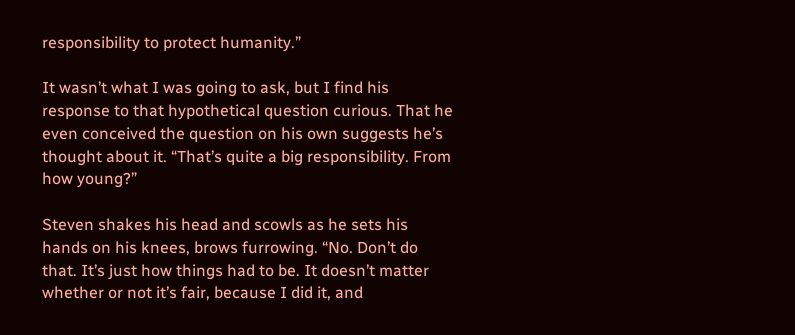responsibility to protect humanity.”

It wasn’t what I was going to ask, but I find his response to that hypothetical question curious. That he even conceived the question on his own suggests he’s thought about it. “That’s quite a big responsibility. From how young?”

Steven shakes his head and scowls as he sets his hands on his knees, brows furrowing. “No. Don’t do that. It’s just how things had to be. It doesn’t matter whether or not it’s fair, because I did it, and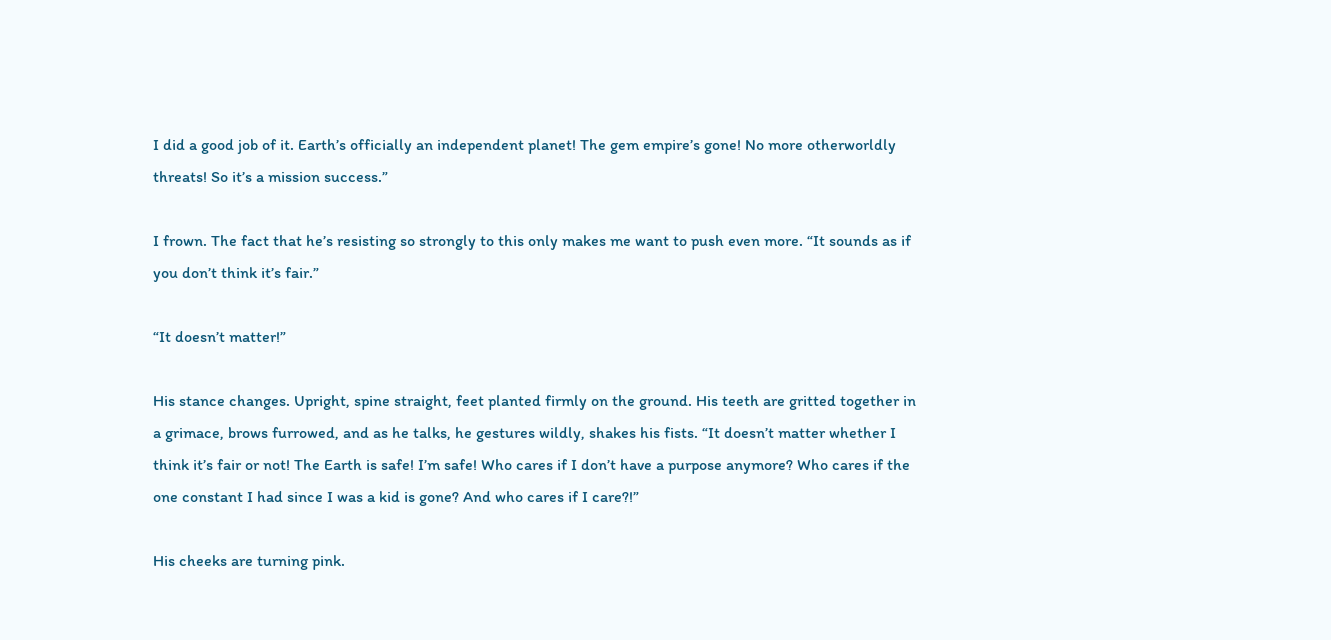I did a good job of it. Earth’s officially an independent planet! The gem empire’s gone! No more otherworldly threats! So it’s a mission success.”

I frown. The fact that he’s resisting so strongly to this only makes me want to push even more. “It sounds as if you don’t think it’s fair.”

“It doesn’t matter!”

His stance changes. Upright, spine straight, feet planted firmly on the ground. His teeth are gritted together in a grimace, brows furrowed, and as he talks, he gestures wildly, shakes his fists. “It doesn’t matter whether I think it’s fair or not! The Earth is safe! I’m safe! Who cares if I don’t have a purpose anymore? Who cares if the one constant I had since I was a kid is gone? And who cares if I care?!”

His cheeks are turning pink.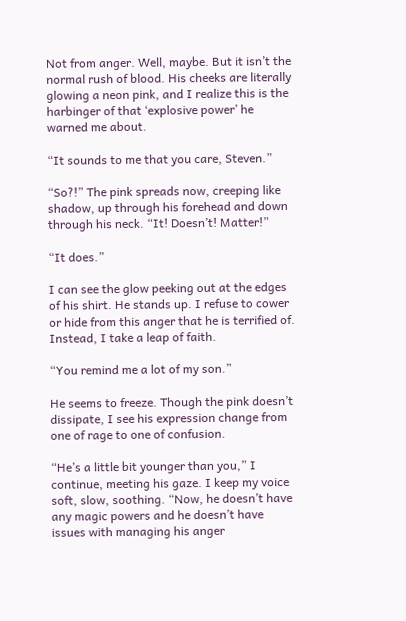Not from anger. Well, maybe. But it isn’t the normal rush of blood. His cheeks are literally glowing a neon pink, and I realize this is the harbinger of that ‘explosive power’ he warned me about.

“It sounds to me that you care, Steven.”

“So?!” The pink spreads now, creeping like shadow, up through his forehead and down through his neck. “It! Doesn’t! Matter!”

“It does.”

I can see the glow peeking out at the edges of his shirt. He stands up. I refuse to cower or hide from this anger that he is terrified of. Instead, I take a leap of faith.

“You remind me a lot of my son.”

He seems to freeze. Though the pink doesn’t dissipate, I see his expression change from one of rage to one of confusion.

“He’s a little bit younger than you,” I continue, meeting his gaze. I keep my voice soft, slow, soothing. “Now, he doesn’t have any magic powers and he doesn’t have issues with managing his anger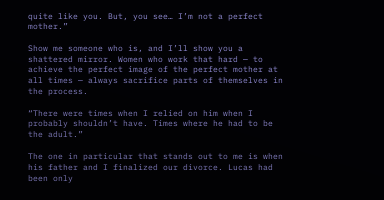quite like you. But, you see… I’m not a perfect mother.”

Show me someone who is, and I’ll show you a shattered mirror. Women who work that hard — to achieve the perfect image of the perfect mother at all times — always sacrifice parts of themselves in the process.

“There were times when I relied on him when I probably shouldn’t have. Times where he had to be the adult.”

The one in particular that stands out to me is when his father and I finalized our divorce. Lucas had been only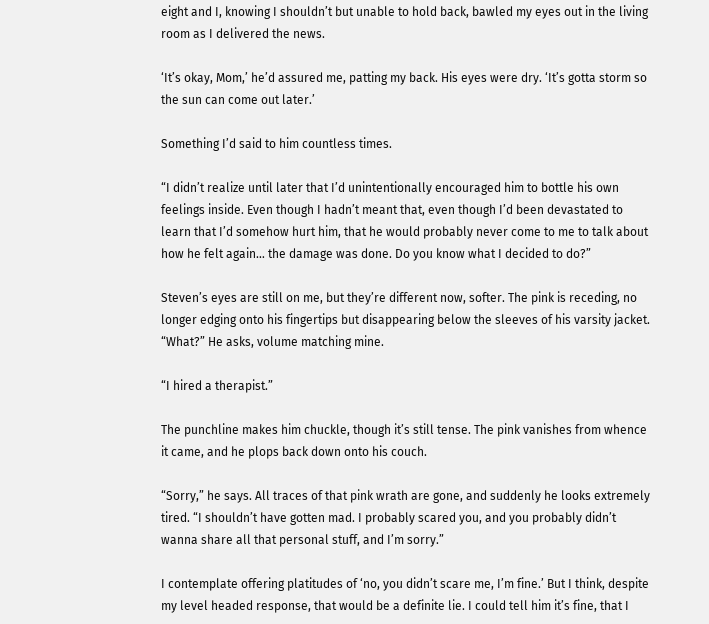eight and I, knowing I shouldn’t but unable to hold back, bawled my eyes out in the living room as I delivered the news.

‘It’s okay, Mom,’ he’d assured me, patting my back. His eyes were dry. ‘It’s gotta storm so the sun can come out later.’

Something I’d said to him countless times.

“I didn’t realize until later that I’d unintentionally encouraged him to bottle his own feelings inside. Even though I hadn’t meant that, even though I’d been devastated to learn that I’d somehow hurt him, that he would probably never come to me to talk about how he felt again… the damage was done. Do you know what I decided to do?”

Steven’s eyes are still on me, but they’re different now, softer. The pink is receding, no longer edging onto his fingertips but disappearing below the sleeves of his varsity jacket. “What?” He asks, volume matching mine.

“I hired a therapist.”

The punchline makes him chuckle, though it’s still tense. The pink vanishes from whence it came, and he plops back down onto his couch.

“Sorry,” he says. All traces of that pink wrath are gone, and suddenly he looks extremely tired. “I shouldn’t have gotten mad. I probably scared you, and you probably didn’t wanna share all that personal stuff, and I’m sorry.”

I contemplate offering platitudes of ‘no, you didn’t scare me, I’m fine.’ But I think, despite my level headed response, that would be a definite lie. I could tell him it’s fine, that I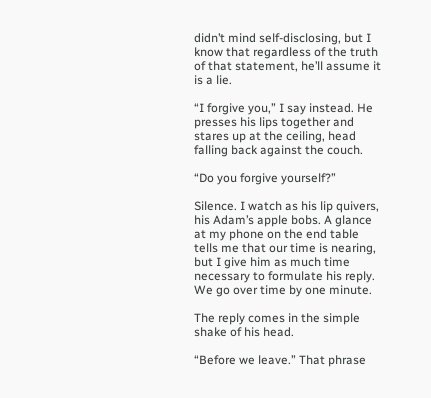didn’t mind self-disclosing, but I know that regardless of the truth of that statement, he’ll assume it is a lie.

“I forgive you,” I say instead. He presses his lips together and stares up at the ceiling, head falling back against the couch.

“Do you forgive yourself?”

Silence. I watch as his lip quivers, his Adam’s apple bobs. A glance at my phone on the end table tells me that our time is nearing, but I give him as much time necessary to formulate his reply. We go over time by one minute.

The reply comes in the simple shake of his head.

“Before we leave.” That phrase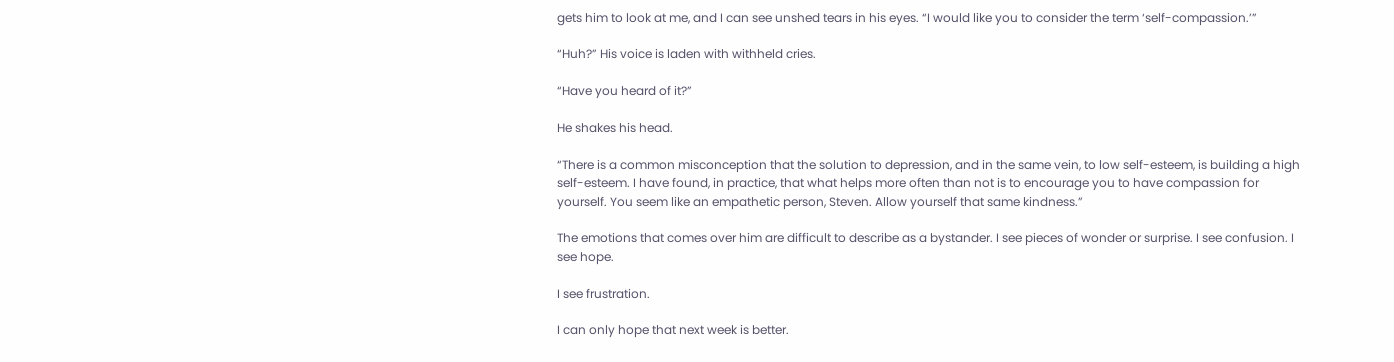gets him to look at me, and I can see unshed tears in his eyes. “I would like you to consider the term ‘self-compassion.’”

“Huh?” His voice is laden with withheld cries.

“Have you heard of it?”

He shakes his head.

“There is a common misconception that the solution to depression, and in the same vein, to low self-esteem, is building a high self-esteem. I have found, in practice, that what helps more often than not is to encourage you to have compassion for yourself. You seem like an empathetic person, Steven. Allow yourself that same kindness.”

The emotions that comes over him are difficult to describe as a bystander. I see pieces of wonder or surprise. I see confusion. I see hope.

I see frustration.

I can only hope that next week is better.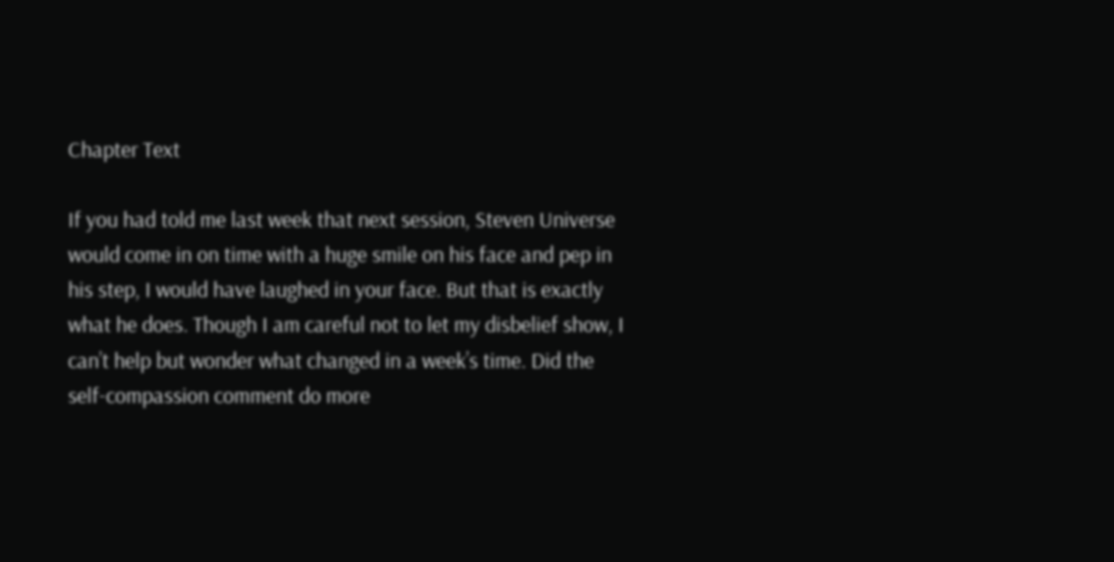Chapter Text

If you had told me last week that next session, Steven Universe would come in on time with a huge smile on his face and pep in his step, I would have laughed in your face. But that is exactly what he does. Though I am careful not to let my disbelief show, I can’t help but wonder what changed in a week’s time. Did the self-compassion comment do more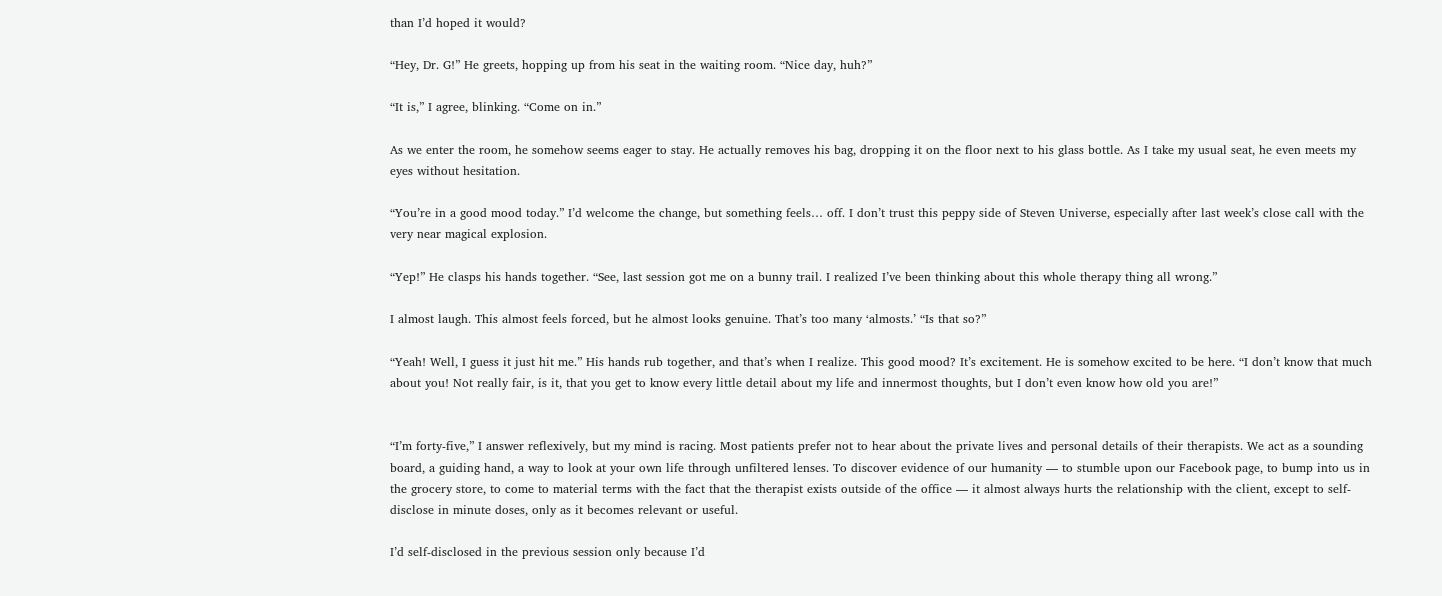than I’d hoped it would?

“Hey, Dr. G!” He greets, hopping up from his seat in the waiting room. “Nice day, huh?”

“It is,” I agree, blinking. “Come on in.”

As we enter the room, he somehow seems eager to stay. He actually removes his bag, dropping it on the floor next to his glass bottle. As I take my usual seat, he even meets my eyes without hesitation.

“You’re in a good mood today.” I’d welcome the change, but something feels… off. I don’t trust this peppy side of Steven Universe, especially after last week’s close call with the very near magical explosion.

“Yep!” He clasps his hands together. “See, last session got me on a bunny trail. I realized I’ve been thinking about this whole therapy thing all wrong.”

I almost laugh. This almost feels forced, but he almost looks genuine. That’s too many ‘almosts.’ “Is that so?”

“Yeah! Well, I guess it just hit me.” His hands rub together, and that’s when I realize. This good mood? It’s excitement. He is somehow excited to be here. “I don’t know that much about you! Not really fair, is it, that you get to know every little detail about my life and innermost thoughts, but I don’t even know how old you are!”


“I’m forty-five,” I answer reflexively, but my mind is racing. Most patients prefer not to hear about the private lives and personal details of their therapists. We act as a sounding board, a guiding hand, a way to look at your own life through unfiltered lenses. To discover evidence of our humanity — to stumble upon our Facebook page, to bump into us in the grocery store, to come to material terms with the fact that the therapist exists outside of the office — it almost always hurts the relationship with the client, except to self-disclose in minute doses, only as it becomes relevant or useful.

I’d self-disclosed in the previous session only because I’d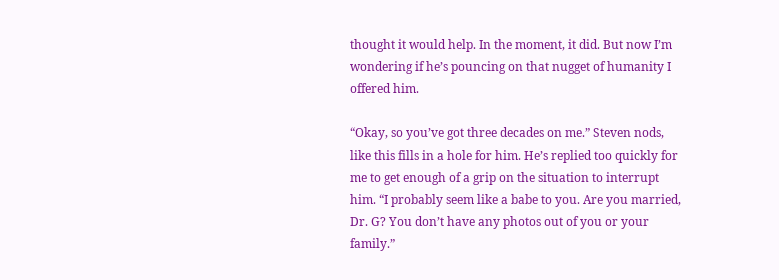thought it would help. In the moment, it did. But now I’m wondering if he’s pouncing on that nugget of humanity I offered him.

“Okay, so you’ve got three decades on me.” Steven nods, like this fills in a hole for him. He’s replied too quickly for me to get enough of a grip on the situation to interrupt him. “I probably seem like a babe to you. Are you married, Dr. G? You don’t have any photos out of you or your family.”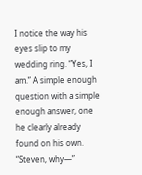I notice the way his eyes slip to my wedding ring. “Yes, I am.” A simple enough question with a simple enough answer, one he clearly already found on his own. “Steven, why—”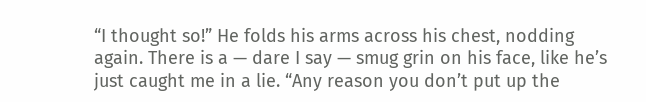“I thought so!” He folds his arms across his chest, nodding again. There is a — dare I say — smug grin on his face, like he’s just caught me in a lie. “Any reason you don’t put up the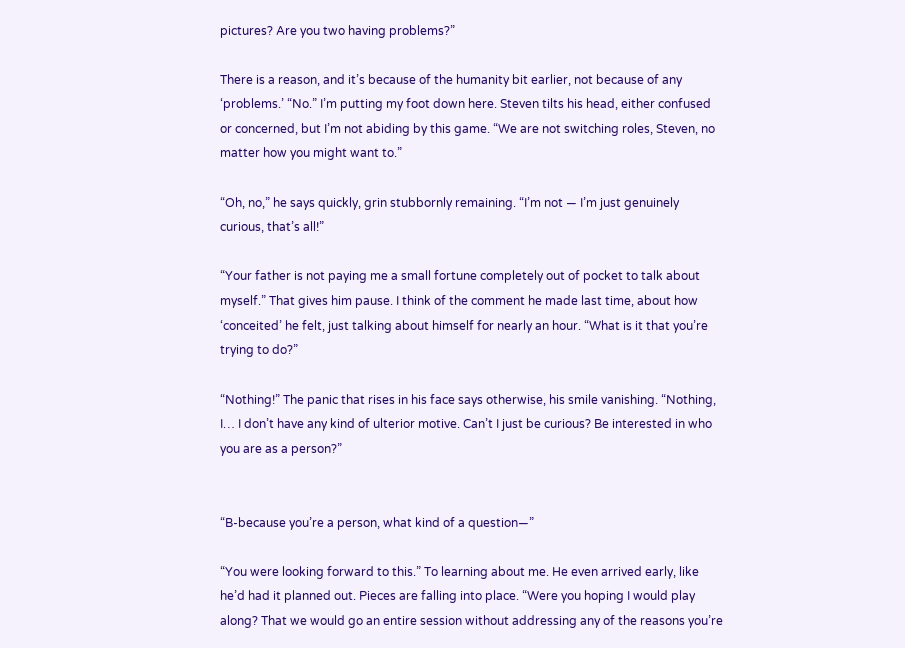pictures? Are you two having problems?”

There is a reason, and it’s because of the humanity bit earlier, not because of any ‘problems.’ “No.” I’m putting my foot down here. Steven tilts his head, either confused or concerned, but I’m not abiding by this game. “We are not switching roles, Steven, no matter how you might want to.”

“Oh, no,” he says quickly, grin stubbornly remaining. “I’m not — I’m just genuinely curious, that’s all!”

“Your father is not paying me a small fortune completely out of pocket to talk about myself.” That gives him pause. I think of the comment he made last time, about how ‘conceited’ he felt, just talking about himself for nearly an hour. “What is it that you’re trying to do?”

“Nothing!” The panic that rises in his face says otherwise, his smile vanishing. “Nothing, I… I don’t have any kind of ulterior motive. Can’t I just be curious? Be interested in who you are as a person?”


“B-because you’re a person, what kind of a question—”

“You were looking forward to this.” To learning about me. He even arrived early, like he’d had it planned out. Pieces are falling into place. “Were you hoping I would play along? That we would go an entire session without addressing any of the reasons you’re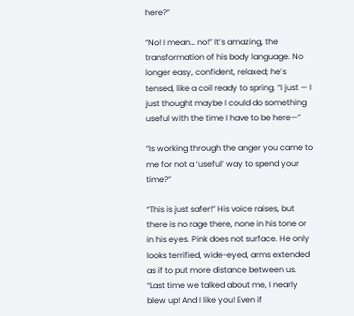here?”

“No! I mean… no!” It’s amazing, the transformation of his body language. No longer easy, confident, relaxed; he’s tensed, like a coil ready to spring. “I just — I just thought maybe I could do something useful with the time I have to be here—”

“Is working through the anger you came to me for not a ‘useful’ way to spend your time?”

“This is just safer!” His voice raises, but there is no rage there, none in his tone or in his eyes. Pink does not surface. He only looks terrified, wide-eyed, arms extended as if to put more distance between us. “Last time we talked about me, I nearly blew up! And I like you! Even if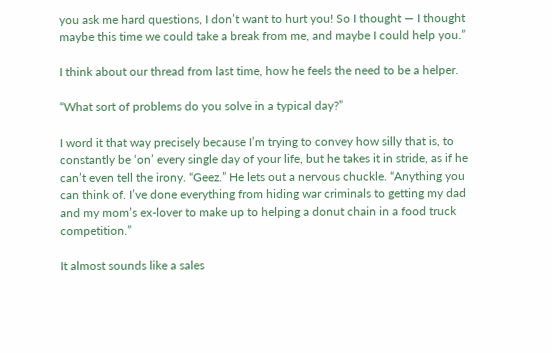you ask me hard questions, I don’t want to hurt you! So I thought — I thought maybe this time we could take a break from me, and maybe I could help you.”

I think about our thread from last time, how he feels the need to be a helper.

“What sort of problems do you solve in a typical day?”

I word it that way precisely because I’m trying to convey how silly that is, to constantly be ‘on’ every single day of your life, but he takes it in stride, as if he can’t even tell the irony. “Geez.” He lets out a nervous chuckle. “Anything you can think of. I’ve done everything from hiding war criminals to getting my dad and my mom’s ex-lover to make up to helping a donut chain in a food truck competition.”

It almost sounds like a sales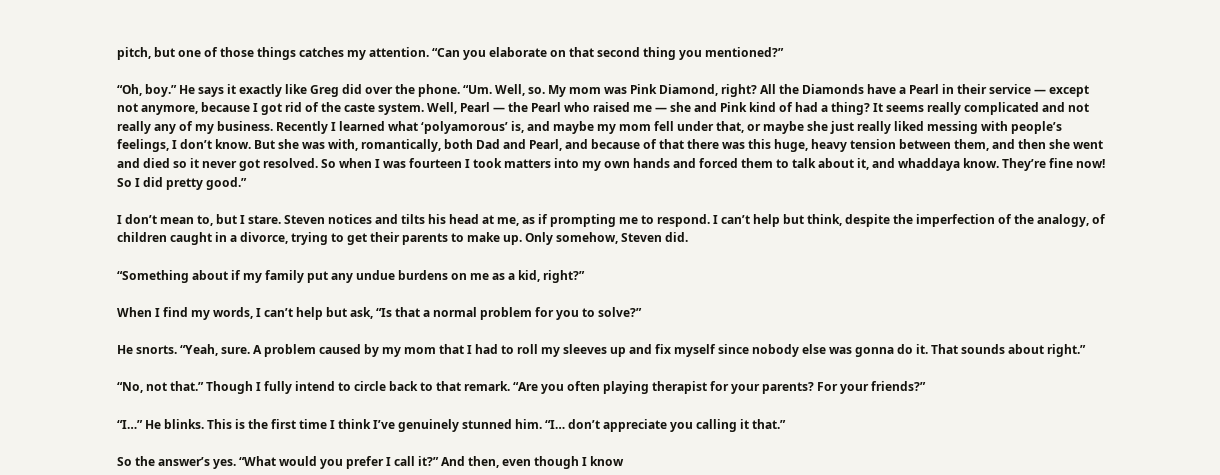pitch, but one of those things catches my attention. “Can you elaborate on that second thing you mentioned?”

“Oh, boy.” He says it exactly like Greg did over the phone. “Um. Well, so. My mom was Pink Diamond, right? All the Diamonds have a Pearl in their service — except not anymore, because I got rid of the caste system. Well, Pearl — the Pearl who raised me — she and Pink kind of had a thing? It seems really complicated and not really any of my business. Recently I learned what ‘polyamorous’ is, and maybe my mom fell under that, or maybe she just really liked messing with people’s feelings, I don’t know. But she was with, romantically, both Dad and Pearl, and because of that there was this huge, heavy tension between them, and then she went and died so it never got resolved. So when I was fourteen I took matters into my own hands and forced them to talk about it, and whaddaya know. They’re fine now! So I did pretty good.”

I don’t mean to, but I stare. Steven notices and tilts his head at me, as if prompting me to respond. I can’t help but think, despite the imperfection of the analogy, of children caught in a divorce, trying to get their parents to make up. Only somehow, Steven did.

“Something about if my family put any undue burdens on me as a kid, right?”

When I find my words, I can’t help but ask, “Is that a normal problem for you to solve?”

He snorts. “Yeah, sure. A problem caused by my mom that I had to roll my sleeves up and fix myself since nobody else was gonna do it. That sounds about right.”

“No, not that.” Though I fully intend to circle back to that remark. “Are you often playing therapist for your parents? For your friends?”

“I…” He blinks. This is the first time I think I’ve genuinely stunned him. “I… don’t appreciate you calling it that.”

So the answer’s yes. “What would you prefer I call it?” And then, even though I know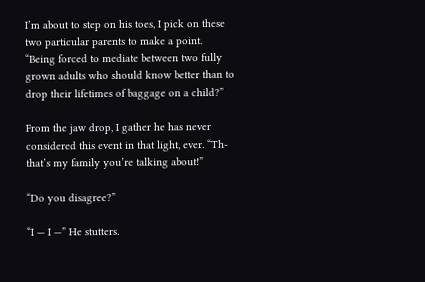I’m about to step on his toes, I pick on these two particular parents to make a point. “Being forced to mediate between two fully grown adults who should know better than to drop their lifetimes of baggage on a child?”

From the jaw drop, I gather he has never considered this event in that light, ever. “Th-that’s my family you’re talking about!”

“Do you disagree?”

“I — I —” He stutters.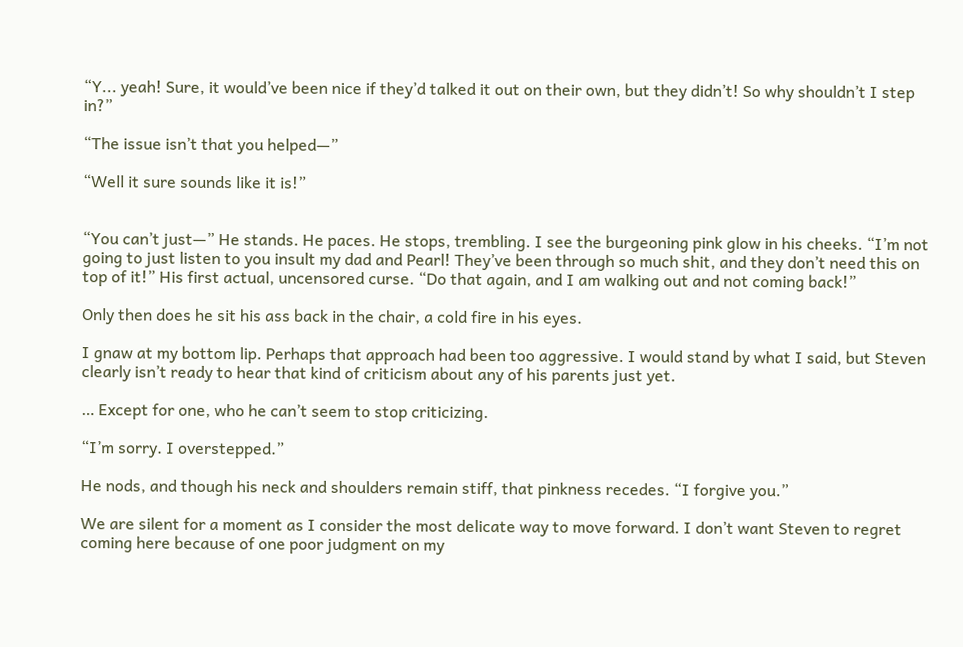“Y... yeah! Sure, it would’ve been nice if they’d talked it out on their own, but they didn’t! So why shouldn’t I step in?”

“The issue isn’t that you helped—”

“Well it sure sounds like it is!”


“You can’t just—” He stands. He paces. He stops, trembling. I see the burgeoning pink glow in his cheeks. “I’m not going to just listen to you insult my dad and Pearl! They’ve been through so much shit, and they don’t need this on top of it!” His first actual, uncensored curse. “Do that again, and I am walking out and not coming back!”

Only then does he sit his ass back in the chair, a cold fire in his eyes.

I gnaw at my bottom lip. Perhaps that approach had been too aggressive. I would stand by what I said, but Steven clearly isn’t ready to hear that kind of criticism about any of his parents just yet.

… Except for one, who he can’t seem to stop criticizing.

“I’m sorry. I overstepped.”

He nods, and though his neck and shoulders remain stiff, that pinkness recedes. “I forgive you.”

We are silent for a moment as I consider the most delicate way to move forward. I don’t want Steven to regret coming here because of one poor judgment on my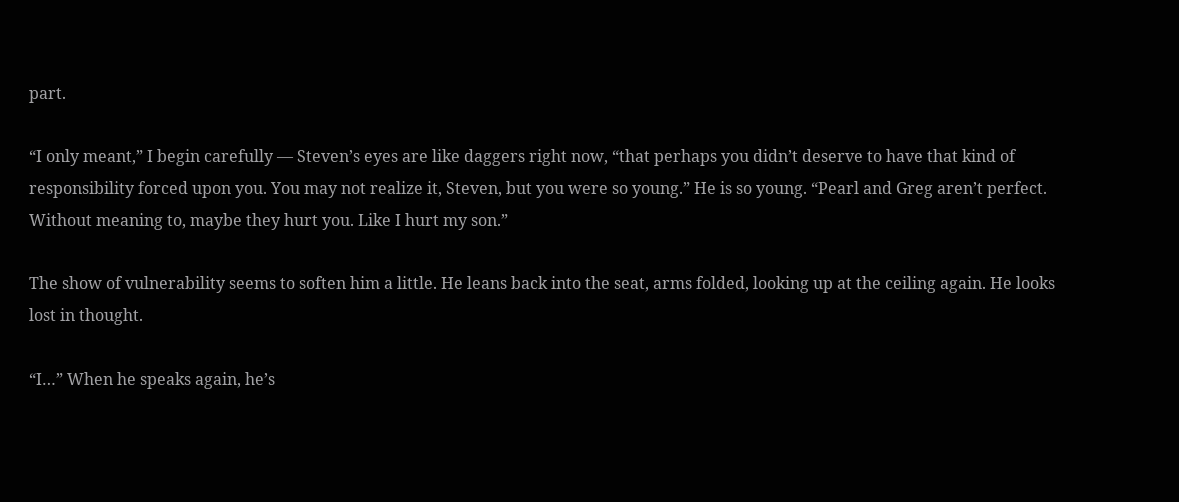part.

“I only meant,” I begin carefully — Steven’s eyes are like daggers right now, “that perhaps you didn’t deserve to have that kind of responsibility forced upon you. You may not realize it, Steven, but you were so young.” He is so young. “Pearl and Greg aren’t perfect. Without meaning to, maybe they hurt you. Like I hurt my son.”

The show of vulnerability seems to soften him a little. He leans back into the seat, arms folded, looking up at the ceiling again. He looks lost in thought.

“I…” When he speaks again, he’s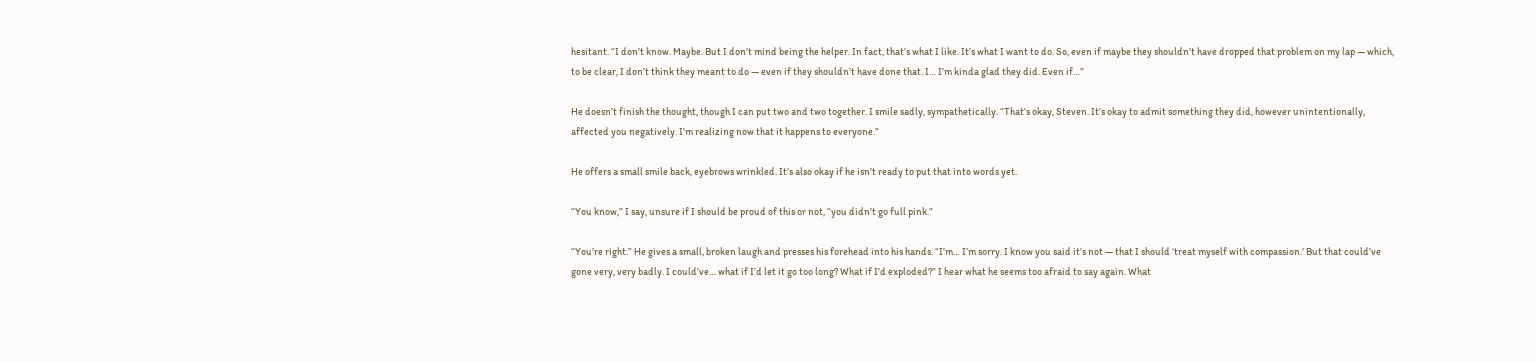hesitant. “I don’t know. Maybe. But I don’t mind being the helper. In fact, that’s what I like. It’s what I want to do. So, even if maybe they shouldn’t have dropped that problem on my lap — which, to be clear, I don’t think they meant to do — even if they shouldn’t have done that. I… I’m kinda glad they did. Even if…”

He doesn’t finish the thought, though I can put two and two together. I smile sadly, sympathetically. “That’s okay, Steven. It’s okay to admit something they did, however unintentionally, affected you negatively. I’m realizing now that it happens to everyone.”

He offers a small smile back, eyebrows wrinkled. It’s also okay if he isn’t ready to put that into words yet.

“You know,” I say, unsure if I should be proud of this or not, “you didn’t go full pink.”

“You’re right.” He gives a small, broken laugh and presses his forehead into his hands. “I’m… I’m sorry. I know you said it’s not — that I should ‘treat myself with compassion.’ But that could’ve gone very, very badly. I could’ve… what if I’d let it go too long? What if I’d exploded?” I hear what he seems too afraid to say again. What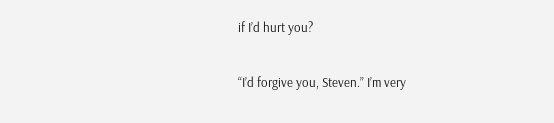if I’d hurt you?

“I’d forgive you, Steven.” I’m very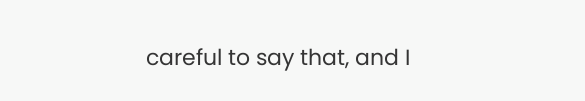careful to say that, and I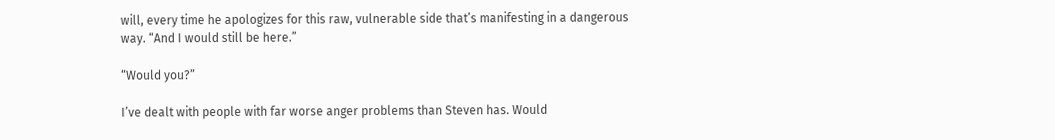will, every time he apologizes for this raw, vulnerable side that’s manifesting in a dangerous way. “And I would still be here.”

“Would you?”

I’ve dealt with people with far worse anger problems than Steven has. Would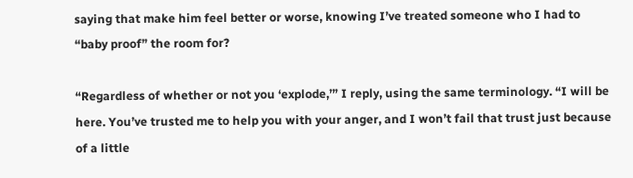saying that make him feel better or worse, knowing I’ve treated someone who I had to “baby proof” the room for?

“Regardless of whether or not you ‘explode,’” I reply, using the same terminology. “I will be here. You’ve trusted me to help you with your anger, and I won’t fail that trust just because of a little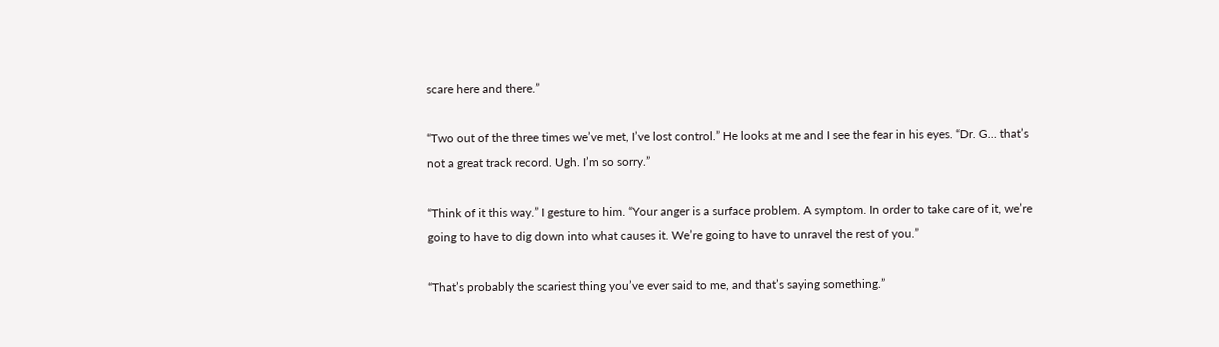scare here and there.”

“Two out of the three times we’ve met, I’ve lost control.” He looks at me and I see the fear in his eyes. “Dr. G… that’s not a great track record. Ugh. I’m so sorry.”

“Think of it this way.” I gesture to him. “Your anger is a surface problem. A symptom. In order to take care of it, we’re going to have to dig down into what causes it. We’re going to have to unravel the rest of you.”

“That’s probably the scariest thing you’ve ever said to me, and that’s saying something.”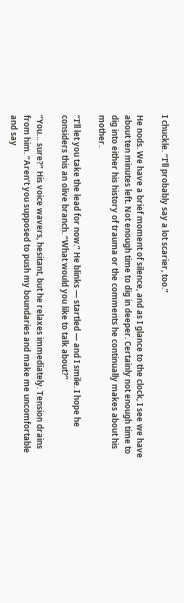I chuckle. “I’ll probably say a lot scarier, too.”

He nods. We have a brief moment of silence, and as I glance to the clock, I see we have about ten minutes left. Not enough time to dig in deeper. Certainly not enough time to dig into either his history of trauma or the comments he continually makes about his mother.

“I’ll let you take the lead for now.” He blinks — startled — and I smile. I hope he considers this an olive branch. “What would you like to talk about?”

“You… sure?” His voice wavers, hesitant, but he relaxes immediately. Tension drains from him. “Aren’t you supposed to push my boundaries and make me uncomfortable and say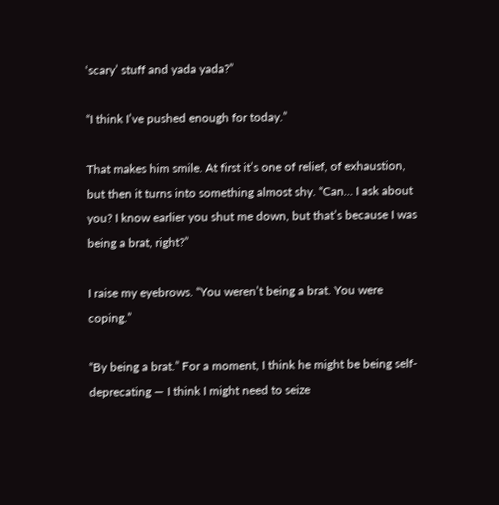‘scary’ stuff and yada yada?”

“I think I’ve pushed enough for today.”

That makes him smile. At first it’s one of relief, of exhaustion, but then it turns into something almost shy. “Can… I ask about you? I know earlier you shut me down, but that’s because I was being a brat, right?”

I raise my eyebrows. “You weren’t being a brat. You were coping.”

“By being a brat.” For a moment, I think he might be being self-deprecating — I think I might need to seize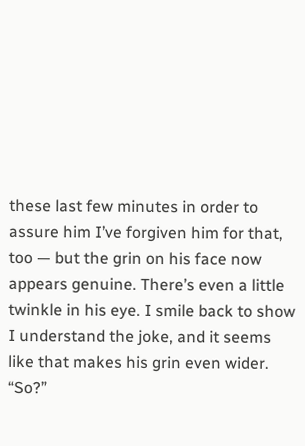these last few minutes in order to assure him I’ve forgiven him for that, too — but the grin on his face now appears genuine. There’s even a little twinkle in his eye. I smile back to show I understand the joke, and it seems like that makes his grin even wider. “So?”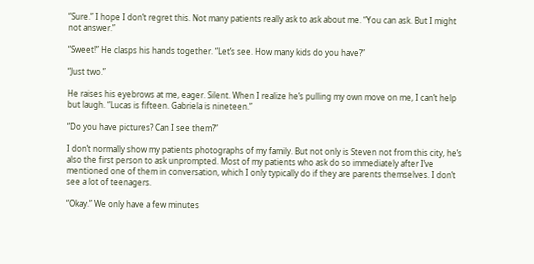“Sure.” I hope I don’t regret this. Not many patients really ask to ask about me. “You can ask. But I might not answer.”

“Sweet!” He clasps his hands together. “Let’s see. How many kids do you have?”

“Just two.”

He raises his eyebrows at me, eager. Silent. When I realize he’s pulling my own move on me, I can’t help but laugh. “Lucas is fifteen. Gabriela is nineteen.”

“Do you have pictures? Can I see them?”

I don’t normally show my patients photographs of my family. But not only is Steven not from this city, he’s also the first person to ask unprompted. Most of my patients who ask do so immediately after I’ve mentioned one of them in conversation, which I only typically do if they are parents themselves. I don’t see a lot of teenagers.

“Okay.” We only have a few minutes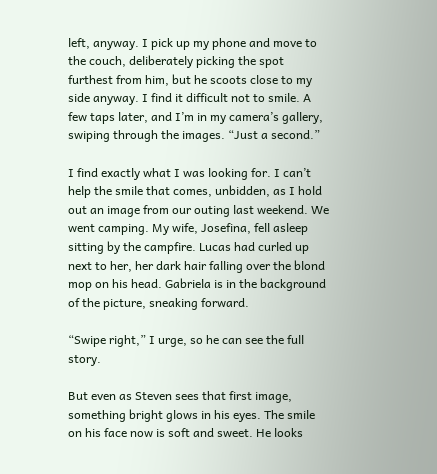left, anyway. I pick up my phone and move to the couch, deliberately picking the spot furthest from him, but he scoots close to my side anyway. I find it difficult not to smile. A few taps later, and I’m in my camera’s gallery, swiping through the images. “Just a second.”

I find exactly what I was looking for. I can’t help the smile that comes, unbidden, as I hold out an image from our outing last weekend. We went camping. My wife, Josefina, fell asleep sitting by the campfire. Lucas had curled up next to her, her dark hair falling over the blond mop on his head. Gabriela is in the background of the picture, sneaking forward.

“Swipe right,” I urge, so he can see the full story.

But even as Steven sees that first image, something bright glows in his eyes. The smile on his face now is soft and sweet. He looks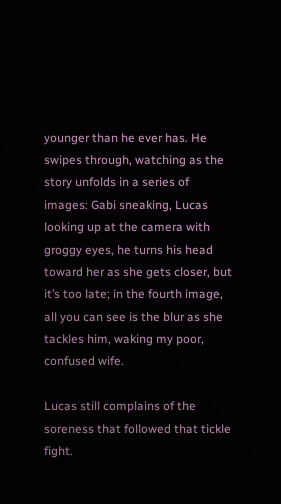younger than he ever has. He swipes through, watching as the story unfolds in a series of images: Gabi sneaking, Lucas looking up at the camera with groggy eyes, he turns his head toward her as she gets closer, but it’s too late; in the fourth image, all you can see is the blur as she tackles him, waking my poor, confused wife.

Lucas still complains of the soreness that followed that tickle fight.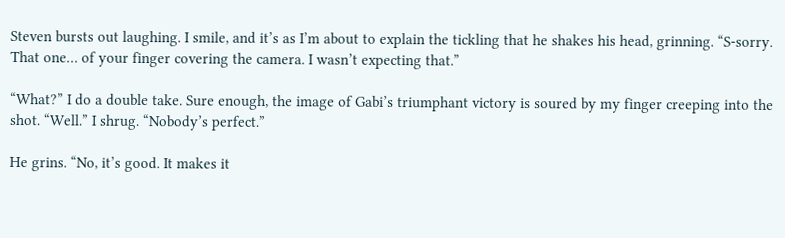Steven bursts out laughing. I smile, and it’s as I’m about to explain the tickling that he shakes his head, grinning. “S-sorry. That one… of your finger covering the camera. I wasn’t expecting that.”

“What?” I do a double take. Sure enough, the image of Gabi’s triumphant victory is soured by my finger creeping into the shot. “Well.” I shrug. “Nobody’s perfect.”

He grins. “No, it’s good. It makes it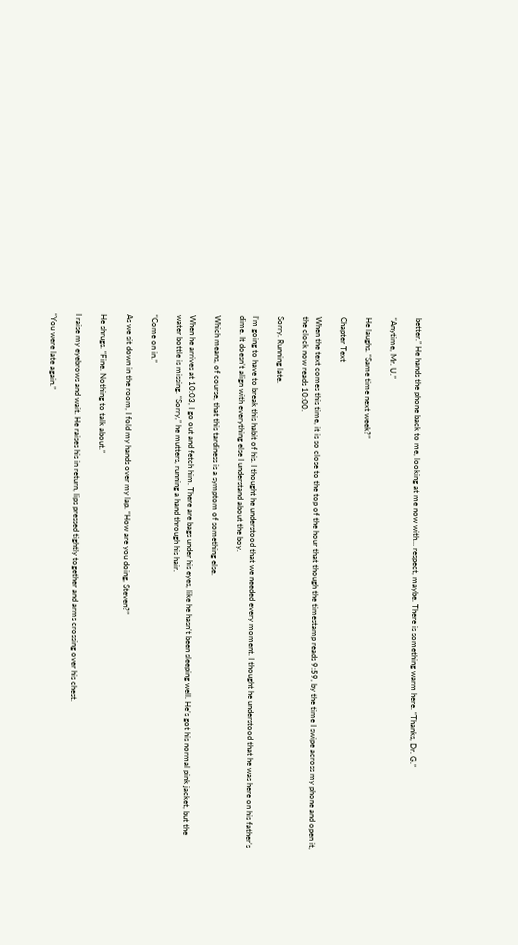better.” He hands the phone back to me, looking at me now with… respect, maybe. There is something warm here. “Thanks, Dr. G.”

“Anytime, Mr. U.”

He laughs. “Same time next week?”

Chapter Text

When the text comes this time, it is so close to the top of the hour that though the timestamp reads 9:59, by the time I swipe across my phone and open it, the clock now reads 10:00.

Sorry. Running late.

I’m going to have to break this habit of his. I thought he understood that we needed every moment. I thought he understood that he was here on his father’s dime. It doesn’t align with everything else I understand about the boy.

Which means, of course, that this tardiness is a symptom of something else.

When he arrives at 10:03, I go out and fetch him. There are bags under his eyes, like he hasn’t been sleeping well. He’s got his normal pink jacket, but the water bottle is missing. “Sorry,” he mutters, running a hand through his hair.

“Come on in.”

As we sit down in the room, I fold my hands over my lap. “How are you doing, Steven?”

He shrugs. “Fine. Nothing to talk about.”

I raise my eyebrows and wait. He raises his in return, lips pressed tightly together and arms crossing over his chest.

“You were late again.”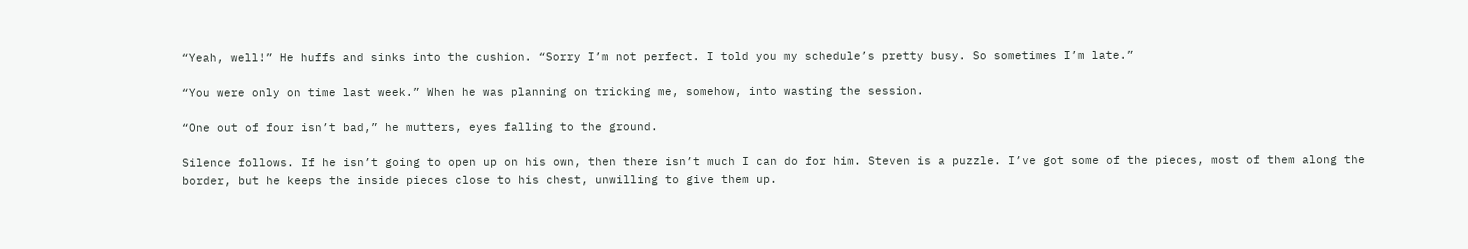“Yeah, well!” He huffs and sinks into the cushion. “Sorry I’m not perfect. I told you my schedule’s pretty busy. So sometimes I’m late.”

“You were only on time last week.” When he was planning on tricking me, somehow, into wasting the session.

“One out of four isn’t bad,” he mutters, eyes falling to the ground.

Silence follows. If he isn’t going to open up on his own, then there isn’t much I can do for him. Steven is a puzzle. I’ve got some of the pieces, most of them along the border, but he keeps the inside pieces close to his chest, unwilling to give them up.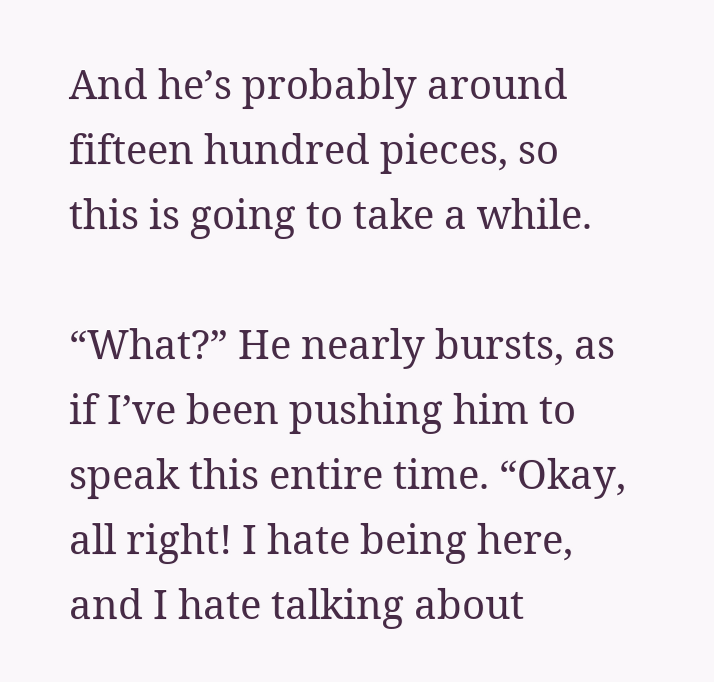And he’s probably around fifteen hundred pieces, so this is going to take a while.

“What?” He nearly bursts, as if I’ve been pushing him to speak this entire time. “Okay, all right! I hate being here, and I hate talking about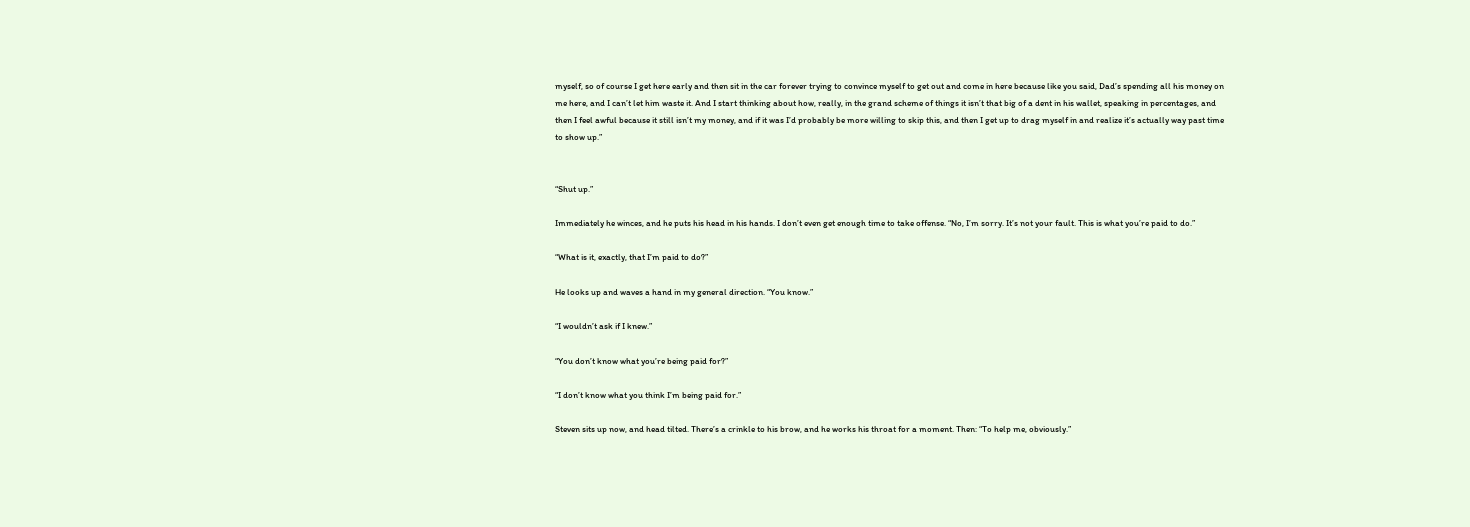myself, so of course I get here early and then sit in the car forever trying to convince myself to get out and come in here because like you said, Dad’s spending all his money on me here, and I can’t let him waste it. And I start thinking about how, really, in the grand scheme of things it isn’t that big of a dent in his wallet, speaking in percentages, and then I feel awful because it still isn’t my money, and if it was I’d probably be more willing to skip this, and then I get up to drag myself in and realize it’s actually way past time to show up.”


“Shut up.”

Immediately he winces, and he puts his head in his hands. I don’t even get enough time to take offense. “No, I’m sorry. It’s not your fault. This is what you’re paid to do.”

“What is it, exactly, that I’m paid to do?”

He looks up and waves a hand in my general direction. “You know.”

“I wouldn’t ask if I knew.”

“You don’t know what you’re being paid for?”

“I don’t know what you think I’m being paid for.”

Steven sits up now, and head tilted. There’s a crinkle to his brow, and he works his throat for a moment. Then: “To help me, obviously.”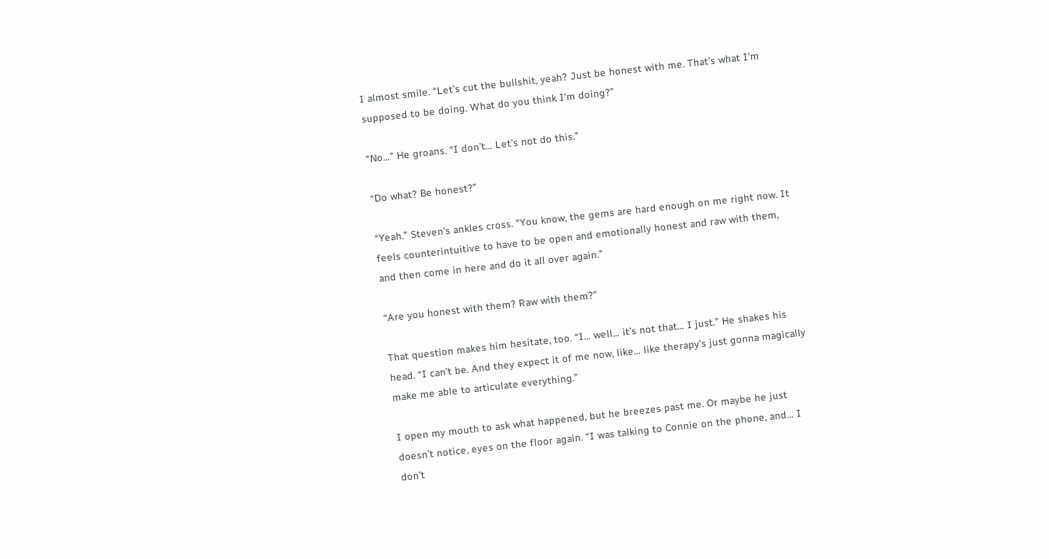I almost smile. “Let’s cut the bullshit, yeah? Just be honest with me. That’s what I’m supposed to be doing. What do you think I’m doing?”

“No…” He groans. “I don’t… Let’s not do this.”

“Do what? Be honest?”

“Yeah.” Steven’s ankles cross. “You know, the gems are hard enough on me right now. It feels counterintuitive to have to be open and emotionally honest and raw with them, and then come in here and do it all over again.”

“Are you honest with them? Raw with them?”

That question makes him hesitate, too. “I… well… it’s not that… I just.” He shakes his head. “I can’t be. And they expect it of me now, like… like therapy’s just gonna magically make me able to articulate everything.”

I open my mouth to ask what happened, but he breezes past me. Or maybe he just doesn’t notice, eyes on the floor again. “I was talking to Connie on the phone, and… I don’t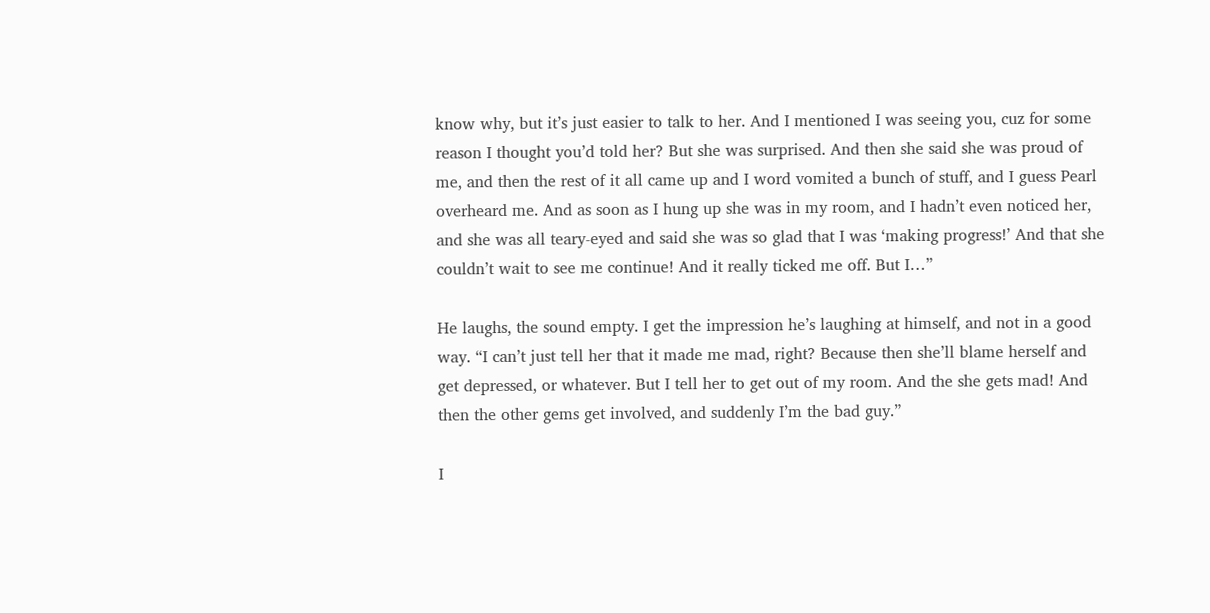know why, but it’s just easier to talk to her. And I mentioned I was seeing you, cuz for some reason I thought you’d told her? But she was surprised. And then she said she was proud of me, and then the rest of it all came up and I word vomited a bunch of stuff, and I guess Pearl overheard me. And as soon as I hung up she was in my room, and I hadn’t even noticed her, and she was all teary-eyed and said she was so glad that I was ‘making progress!’ And that she couldn’t wait to see me continue! And it really ticked me off. But I…”

He laughs, the sound empty. I get the impression he’s laughing at himself, and not in a good way. “I can’t just tell her that it made me mad, right? Because then she’ll blame herself and get depressed, or whatever. But I tell her to get out of my room. And the she gets mad! And then the other gems get involved, and suddenly I’m the bad guy.”

I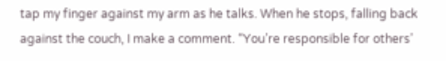tap my finger against my arm as he talks. When he stops, falling back against the couch, I make a comment. “You’re responsible for others’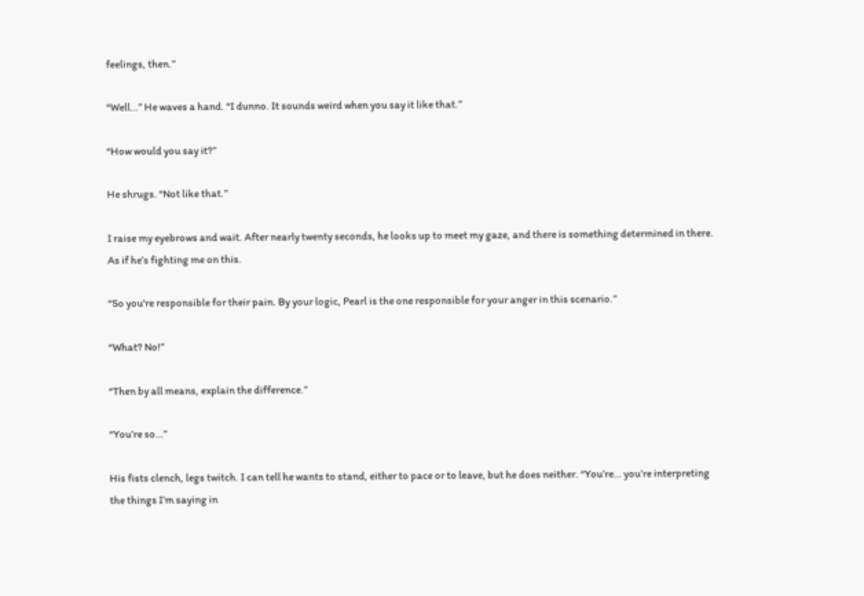feelings, then.”

“Well…” He waves a hand. “I dunno. It sounds weird when you say it like that.”

“How would you say it?”

He shrugs. “Not like that.”

I raise my eyebrows and wait. After nearly twenty seconds, he looks up to meet my gaze, and there is something determined in there. As if he’s fighting me on this.

“So you're responsible for their pain. By your logic, Pearl is the one responsible for your anger in this scenario.”

“What? No!”

“Then by all means, explain the difference.”

“You’re so…”

His fists clench, legs twitch. I can tell he wants to stand, either to pace or to leave, but he does neither. “You’re… you’re interpreting the things I’m saying in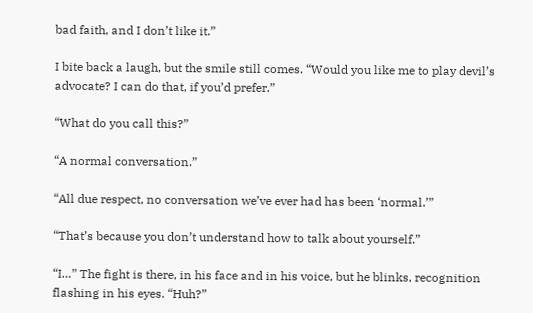bad faith, and I don’t like it.”

I bite back a laugh, but the smile still comes. “Would you like me to play devil’s advocate? I can do that, if you’d prefer.”

“What do you call this?”

“A normal conversation.”

“All due respect, no conversation we’ve ever had has been ‘normal.’”

“That’s because you don’t understand how to talk about yourself.”

“I…” The fight is there, in his face and in his voice, but he blinks, recognition flashing in his eyes. “Huh?”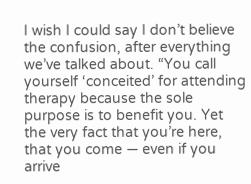I wish I could say I don’t believe the confusion, after everything we’ve talked about. “You call yourself ‘conceited’ for attending therapy because the sole purpose is to benefit you. Yet the very fact that you’re here, that you come — even if you arrive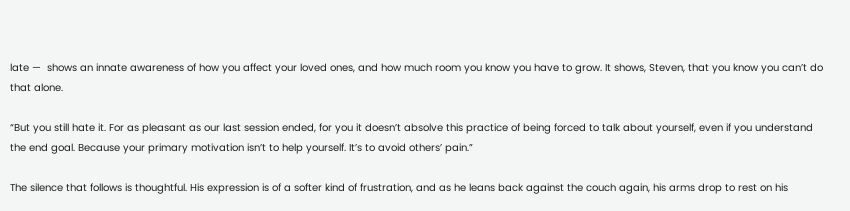late —  shows an innate awareness of how you affect your loved ones, and how much room you know you have to grow. It shows, Steven, that you know you can’t do that alone.

“But you still hate it. For as pleasant as our last session ended, for you it doesn’t absolve this practice of being forced to talk about yourself, even if you understand the end goal. Because your primary motivation isn’t to help yourself. It’s to avoid others’ pain.”

The silence that follows is thoughtful. His expression is of a softer kind of frustration, and as he leans back against the couch again, his arms drop to rest on his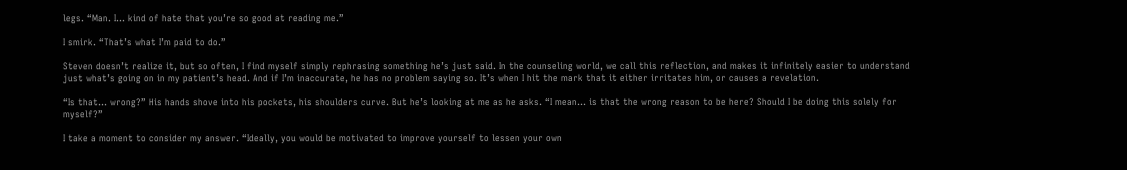legs. “Man. I… kind of hate that you’re so good at reading me.”

I smirk. “That’s what I’m paid to do.”

Steven doesn’t realize it, but so often, I find myself simply rephrasing something he’s just said. In the counseling world, we call this reflection, and makes it infinitely easier to understand just what’s going on in my patient’s head. And if I’m inaccurate, he has no problem saying so. It’s when I hit the mark that it either irritates him, or causes a revelation.

“Is that… wrong?” His hands shove into his pockets, his shoulders curve. But he’s looking at me as he asks. “I mean… is that the wrong reason to be here? Should I be doing this solely for myself?”

I take a moment to consider my answer. “Ideally, you would be motivated to improve yourself to lessen your own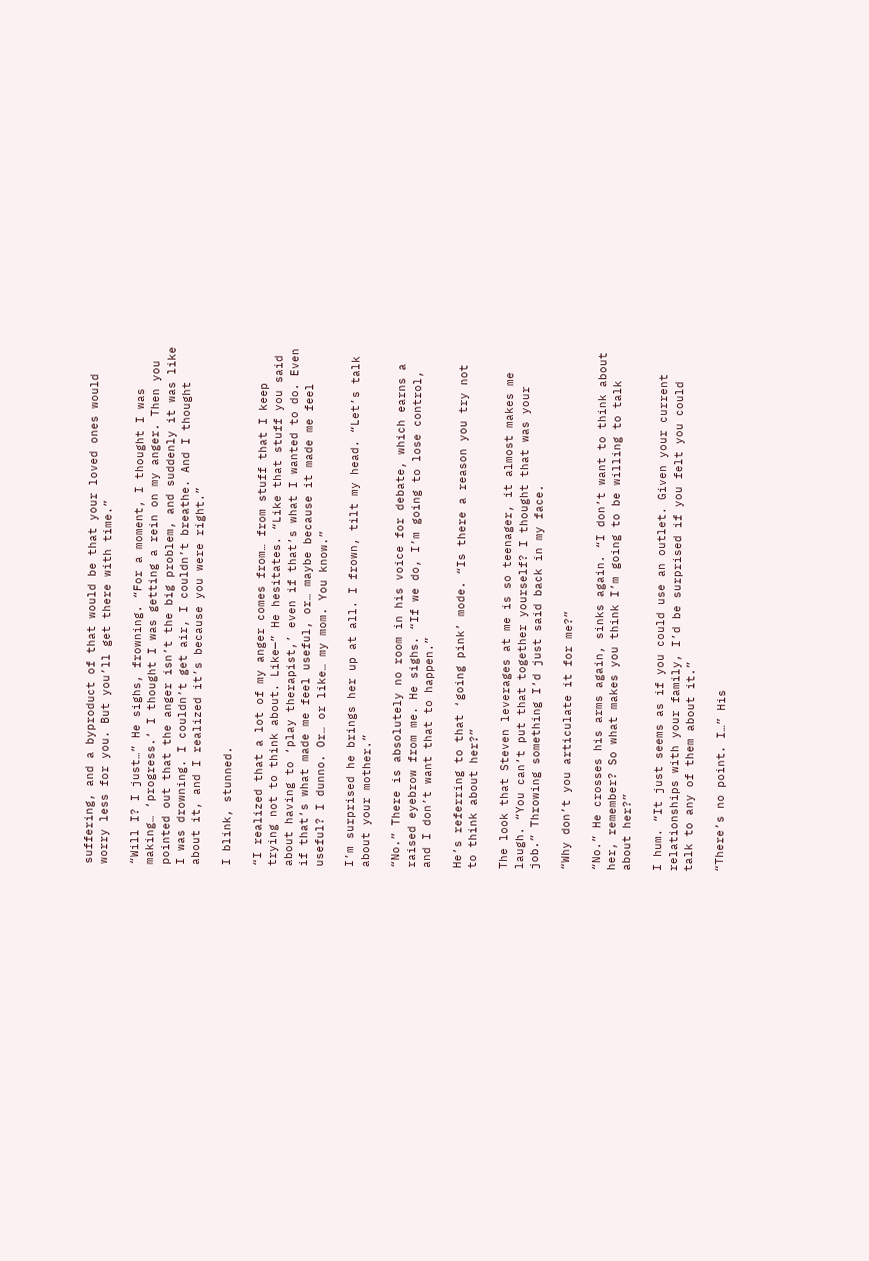suffering, and a byproduct of that would be that your loved ones would worry less for you. But you’ll get there with time.”

“Will I? I just…” He sighs, frowning. “For a moment, I thought I was making… ‘progress.’ I thought I was getting a rein on my anger. Then you pointed out that the anger isn’t the big problem, and suddenly it was like I was drowning. I couldn’t get air, I couldn’t breathe. And I thought about it, and I realized it’s because you were right.”

I blink, stunned.

“I realized that a lot of my anger comes from… from stuff that I keep trying not to think about. Like—” He hesitates. “Like that stuff you said about having to ‘play therapist,’ even if that’s what I wanted to do. Even if that’s what made me feel useful, or… maybe because it made me feel useful? I dunno. Or… or like… my mom. You know.”

I’m surprised he brings her up at all. I frown, tilt my head. “Let’s talk about your mother.”

“No.” There is absolutely no room in his voice for debate, which earns a raised eyebrow from me. He sighs. “If we do, I’m going to lose control, and I don’t want that to happen.”

He’s referring to that ‘going pink’ mode. “Is there a reason you try not to think about her?”

The look that Steven leverages at me is so teenager, it almost makes me laugh. “You can’t put that together yourself? I thought that was your job.” Throwing something I’d just said back in my face.

“Why don’t you articulate it for me?”

“No.” He crosses his arms again, sinks again. “I don’t want to think about her, remember? So what makes you think I’m going to be willing to talk about her?”

I hum. “It just seems as if you could use an outlet. Given your current relationships with your family, I’d be surprised if you felt you could talk to any of them about it.”

“There’s no point. I…” His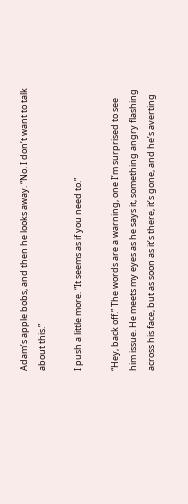Adam’s apple bobs, and then he looks away. “No. I don’t want to talk about this.”

I push a little more. “It seems as if you need to.”

“Hey, back off.” The words are a warning, one I’m surprised to see him issue. He meets my eyes as he says it, something angry flashing across his face, but as soon as it’s there, it’s gone, and he’s averting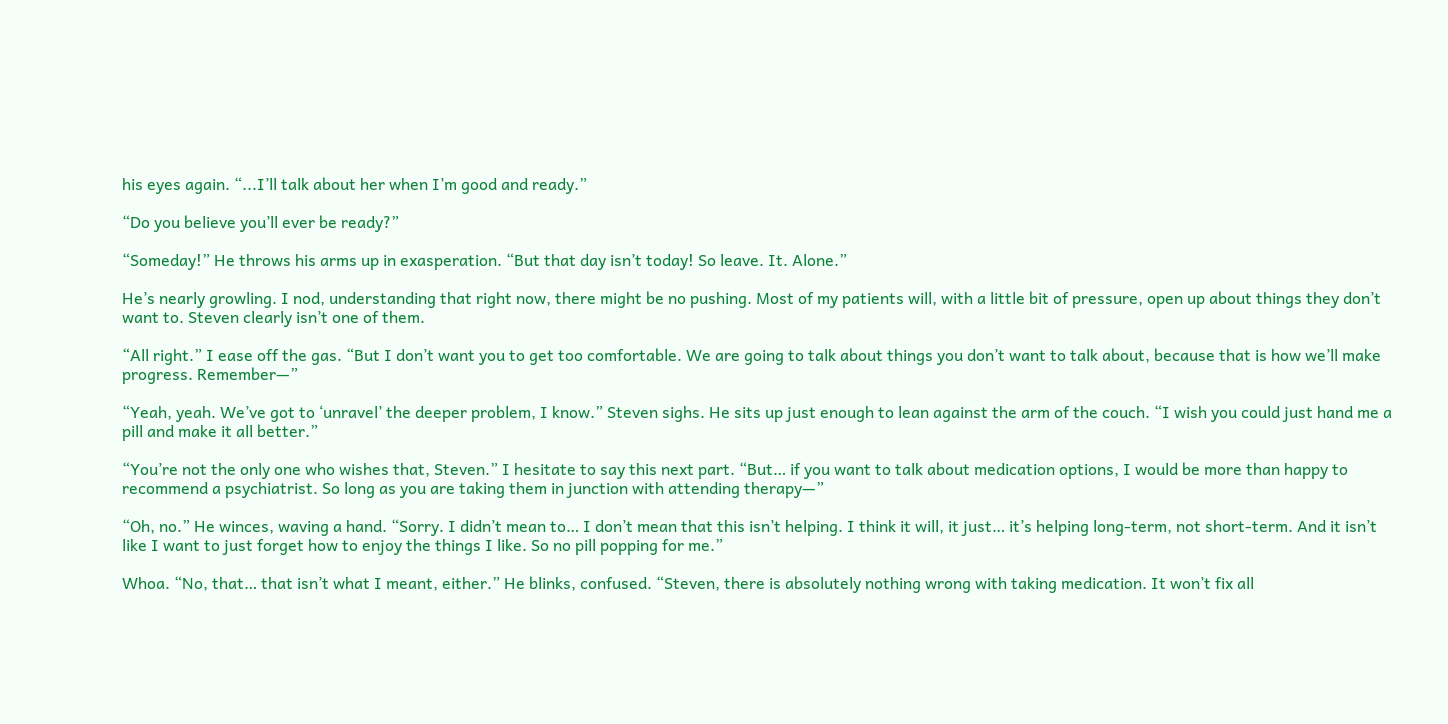his eyes again. “...I’ll talk about her when I’m good and ready.”

“Do you believe you’ll ever be ready?”

“Someday!” He throws his arms up in exasperation. “But that day isn’t today! So leave. It. Alone.”

He’s nearly growling. I nod, understanding that right now, there might be no pushing. Most of my patients will, with a little bit of pressure, open up about things they don’t want to. Steven clearly isn’t one of them.

“All right.” I ease off the gas. “But I don’t want you to get too comfortable. We are going to talk about things you don’t want to talk about, because that is how we’ll make progress. Remember—”

“Yeah, yeah. We’ve got to ‘unravel’ the deeper problem, I know.” Steven sighs. He sits up just enough to lean against the arm of the couch. “I wish you could just hand me a pill and make it all better.”

“You’re not the only one who wishes that, Steven.” I hesitate to say this next part. “But… if you want to talk about medication options, I would be more than happy to recommend a psychiatrist. So long as you are taking them in junction with attending therapy—”

“Oh, no.” He winces, waving a hand. “Sorry. I didn’t mean to… I don’t mean that this isn’t helping. I think it will, it just… it’s helping long-term, not short-term. And it isn’t like I want to just forget how to enjoy the things I like. So no pill popping for me.”

Whoa. “No, that… that isn’t what I meant, either.” He blinks, confused. “Steven, there is absolutely nothing wrong with taking medication. It won’t fix all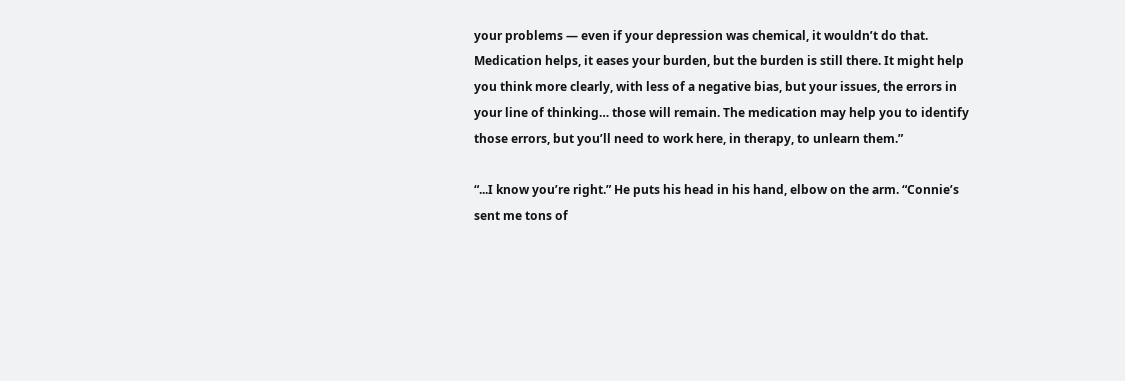your problems — even if your depression was chemical, it wouldn’t do that. Medication helps, it eases your burden, but the burden is still there. It might help you think more clearly, with less of a negative bias, but your issues, the errors in your line of thinking… those will remain. The medication may help you to identify those errors, but you’ll need to work here, in therapy, to unlearn them.”

“...I know you’re right.” He puts his head in his hand, elbow on the arm. “Connie’s sent me tons of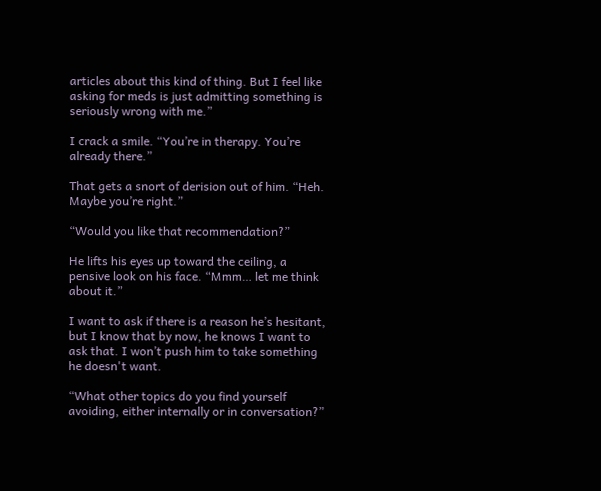articles about this kind of thing. But I feel like asking for meds is just admitting something is seriously wrong with me.”

I crack a smile. “You’re in therapy. You’re already there.”

That gets a snort of derision out of him. “Heh. Maybe you’re right.”

“Would you like that recommendation?”

He lifts his eyes up toward the ceiling, a pensive look on his face. “Mmm… let me think about it.”

I want to ask if there is a reason he’s hesitant, but I know that by now, he knows I want to ask that. I won’t push him to take something he doesn't want.

“What other topics do you find yourself avoiding, either internally or in conversation?”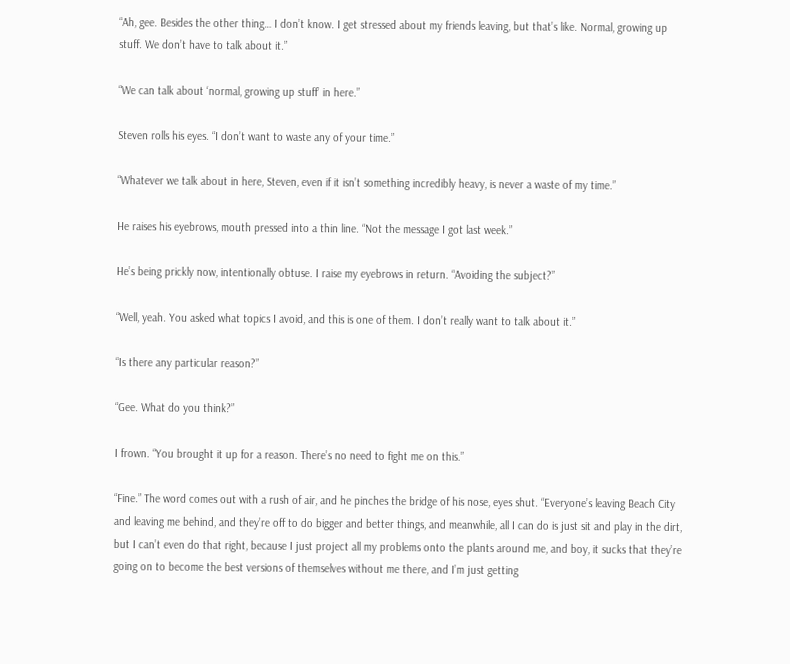“Ah, gee. Besides the other thing… I don’t know. I get stressed about my friends leaving, but that’s like. Normal, growing up stuff. We don’t have to talk about it.”

“We can talk about ‘normal, growing up stuff’ in here.”

Steven rolls his eyes. “I don’t want to waste any of your time.”

“Whatever we talk about in here, Steven, even if it isn’t something incredibly heavy, is never a waste of my time.”

He raises his eyebrows, mouth pressed into a thin line. “Not the message I got last week.”

He’s being prickly now, intentionally obtuse. I raise my eyebrows in return. “Avoiding the subject?”

“Well, yeah. You asked what topics I avoid, and this is one of them. I don’t really want to talk about it.”

“Is there any particular reason?”

“Gee. What do you think?”

I frown. “You brought it up for a reason. There’s no need to fight me on this.”

“Fine.” The word comes out with a rush of air, and he pinches the bridge of his nose, eyes shut. “Everyone’s leaving Beach City and leaving me behind, and they’re off to do bigger and better things, and meanwhile, all I can do is just sit and play in the dirt, but I can’t even do that right, because I just project all my problems onto the plants around me, and boy, it sucks that they’re going on to become the best versions of themselves without me there, and I’m just getting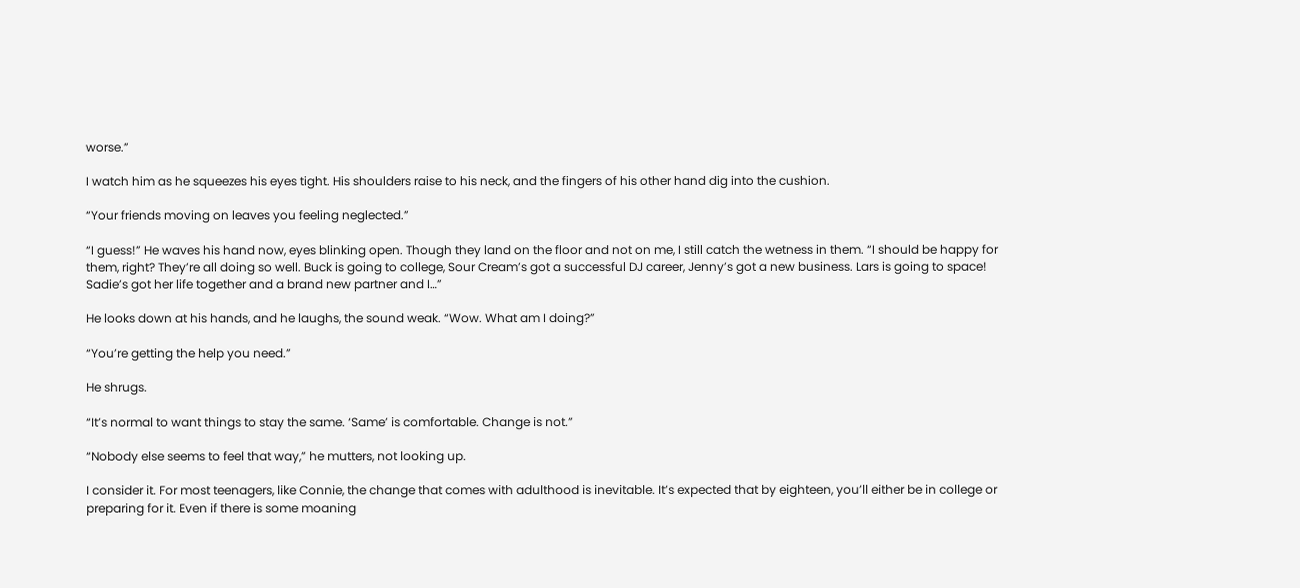worse.”

I watch him as he squeezes his eyes tight. His shoulders raise to his neck, and the fingers of his other hand dig into the cushion.

“Your friends moving on leaves you feeling neglected.”

“I guess!” He waves his hand now, eyes blinking open. Though they land on the floor and not on me, I still catch the wetness in them. “I should be happy for them, right? They’re all doing so well. Buck is going to college, Sour Cream’s got a successful DJ career, Jenny’s got a new business. Lars is going to space! Sadie’s got her life together and a brand new partner and I…”

He looks down at his hands, and he laughs, the sound weak. “Wow. What am I doing?”

“You’re getting the help you need.”

He shrugs.

“It’s normal to want things to stay the same. ‘Same’ is comfortable. Change is not.”

“Nobody else seems to feel that way,” he mutters, not looking up.

I consider it. For most teenagers, like Connie, the change that comes with adulthood is inevitable. It’s expected that by eighteen, you’ll either be in college or preparing for it. Even if there is some moaning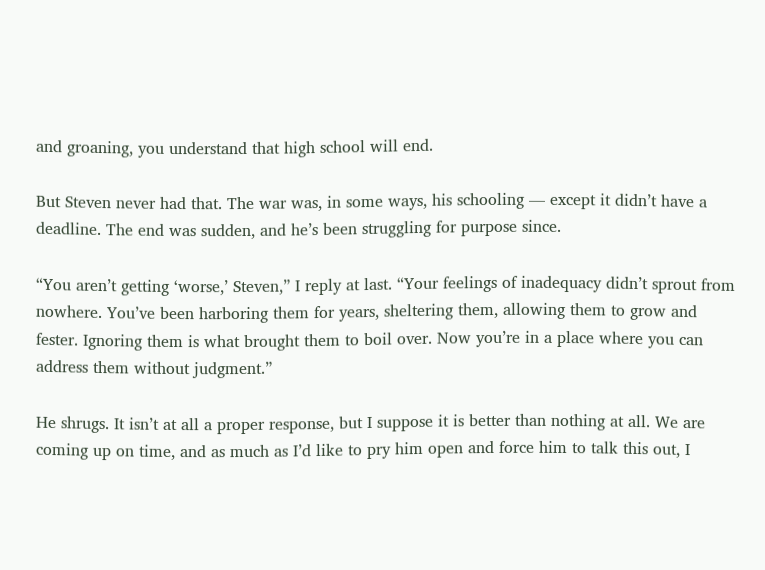and groaning, you understand that high school will end.

But Steven never had that. The war was, in some ways, his schooling — except it didn’t have a deadline. The end was sudden, and he’s been struggling for purpose since.

“You aren’t getting ‘worse,’ Steven,” I reply at last. “Your feelings of inadequacy didn’t sprout from nowhere. You’ve been harboring them for years, sheltering them, allowing them to grow and fester. Ignoring them is what brought them to boil over. Now you’re in a place where you can address them without judgment.”

He shrugs. It isn’t at all a proper response, but I suppose it is better than nothing at all. We are coming up on time, and as much as I’d like to pry him open and force him to talk this out, I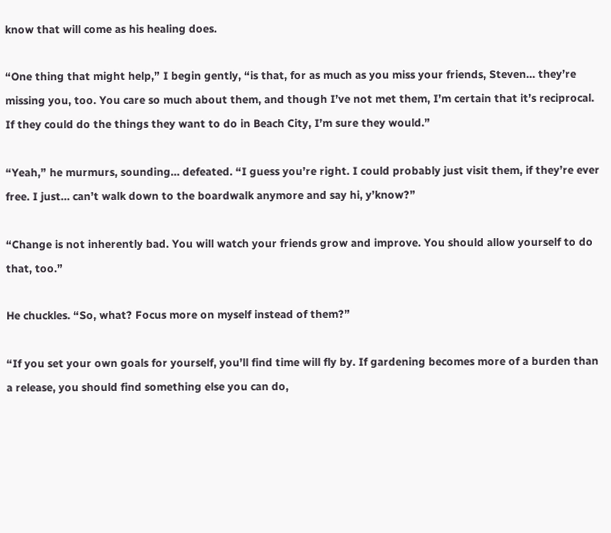know that will come as his healing does.

“One thing that might help,” I begin gently, “is that, for as much as you miss your friends, Steven… they’re missing you, too. You care so much about them, and though I’ve not met them, I’m certain that it’s reciprocal. If they could do the things they want to do in Beach City, I’m sure they would.”

“Yeah,” he murmurs, sounding… defeated. “I guess you’re right. I could probably just visit them, if they’re ever free. I just… can’t walk down to the boardwalk anymore and say hi, y’know?”

“Change is not inherently bad. You will watch your friends grow and improve. You should allow yourself to do that, too.”

He chuckles. “So, what? Focus more on myself instead of them?”

“If you set your own goals for yourself, you’ll find time will fly by. If gardening becomes more of a burden than a release, you should find something else you can do,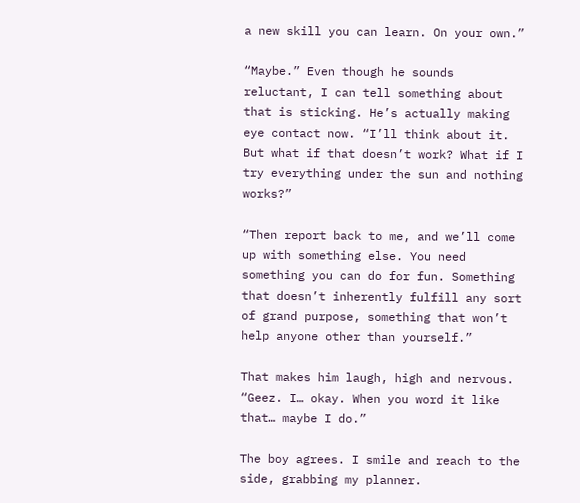a new skill you can learn. On your own.”

“Maybe.” Even though he sounds reluctant, I can tell something about that is sticking. He’s actually making eye contact now. “I’ll think about it. But what if that doesn’t work? What if I try everything under the sun and nothing works?”

“Then report back to me, and we’ll come up with something else. You need something you can do for fun. Something that doesn’t inherently fulfill any sort of grand purpose, something that won’t help anyone other than yourself.”

That makes him laugh, high and nervous. “Geez. I… okay. When you word it like that… maybe I do.”

The boy agrees. I smile and reach to the side, grabbing my planner.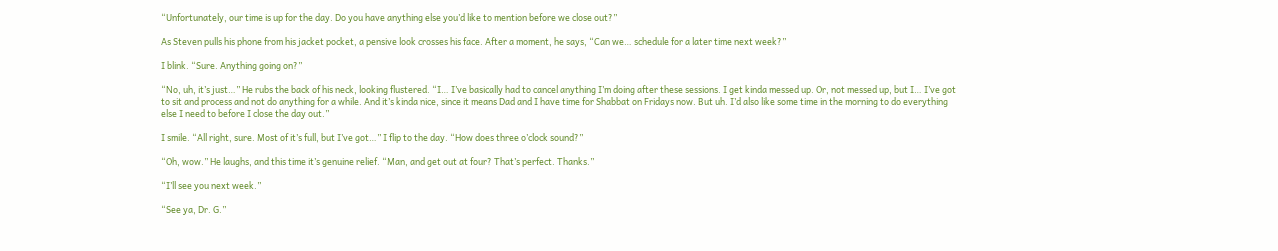“Unfortunately, our time is up for the day. Do you have anything else you’d like to mention before we close out?”

As Steven pulls his phone from his jacket pocket, a pensive look crosses his face. After a moment, he says, “Can we… schedule for a later time next week?”

I blink. “Sure. Anything going on?”

“No, uh, it’s just…” He rubs the back of his neck, looking flustered. “I… I’ve basically had to cancel anything I’m doing after these sessions. I get kinda messed up. Or, not messed up, but I… I’ve got to sit and process and not do anything for a while. And it’s kinda nice, since it means Dad and I have time for Shabbat on Fridays now. But uh. I’d also like some time in the morning to do everything else I need to before I close the day out.”

I smile. “All right, sure. Most of it’s full, but I’ve got…” I flip to the day. “How does three o’clock sound?”

“Oh, wow.” He laughs, and this time it’s genuine relief. “Man, and get out at four? That’s perfect. Thanks.”

“I’ll see you next week.”

“See ya, Dr. G.”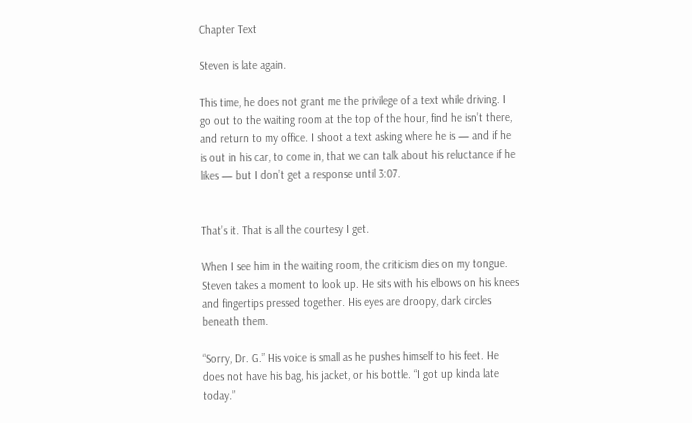Chapter Text

Steven is late again.

This time, he does not grant me the privilege of a text while driving. I go out to the waiting room at the top of the hour, find he isn’t there, and return to my office. I shoot a text asking where he is — and if he is out in his car, to come in, that we can talk about his reluctance if he likes — but I don’t get a response until 3:07.


That’s it. That is all the courtesy I get.

When I see him in the waiting room, the criticism dies on my tongue. Steven takes a moment to look up. He sits with his elbows on his knees and fingertips pressed together. His eyes are droopy, dark circles beneath them.

“Sorry, Dr. G.” His voice is small as he pushes himself to his feet. He does not have his bag, his jacket, or his bottle. “I got up kinda late today.”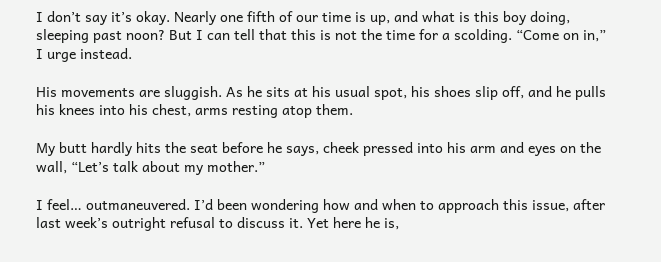I don’t say it’s okay. Nearly one fifth of our time is up, and what is this boy doing, sleeping past noon? But I can tell that this is not the time for a scolding. “Come on in,” I urge instead.

His movements are sluggish. As he sits at his usual spot, his shoes slip off, and he pulls his knees into his chest, arms resting atop them.

My butt hardly hits the seat before he says, cheek pressed into his arm and eyes on the wall, “Let’s talk about my mother.”

I feel… outmaneuvered. I’d been wondering how and when to approach this issue, after last week’s outright refusal to discuss it. Yet here he is,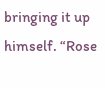bringing it up himself. “Rose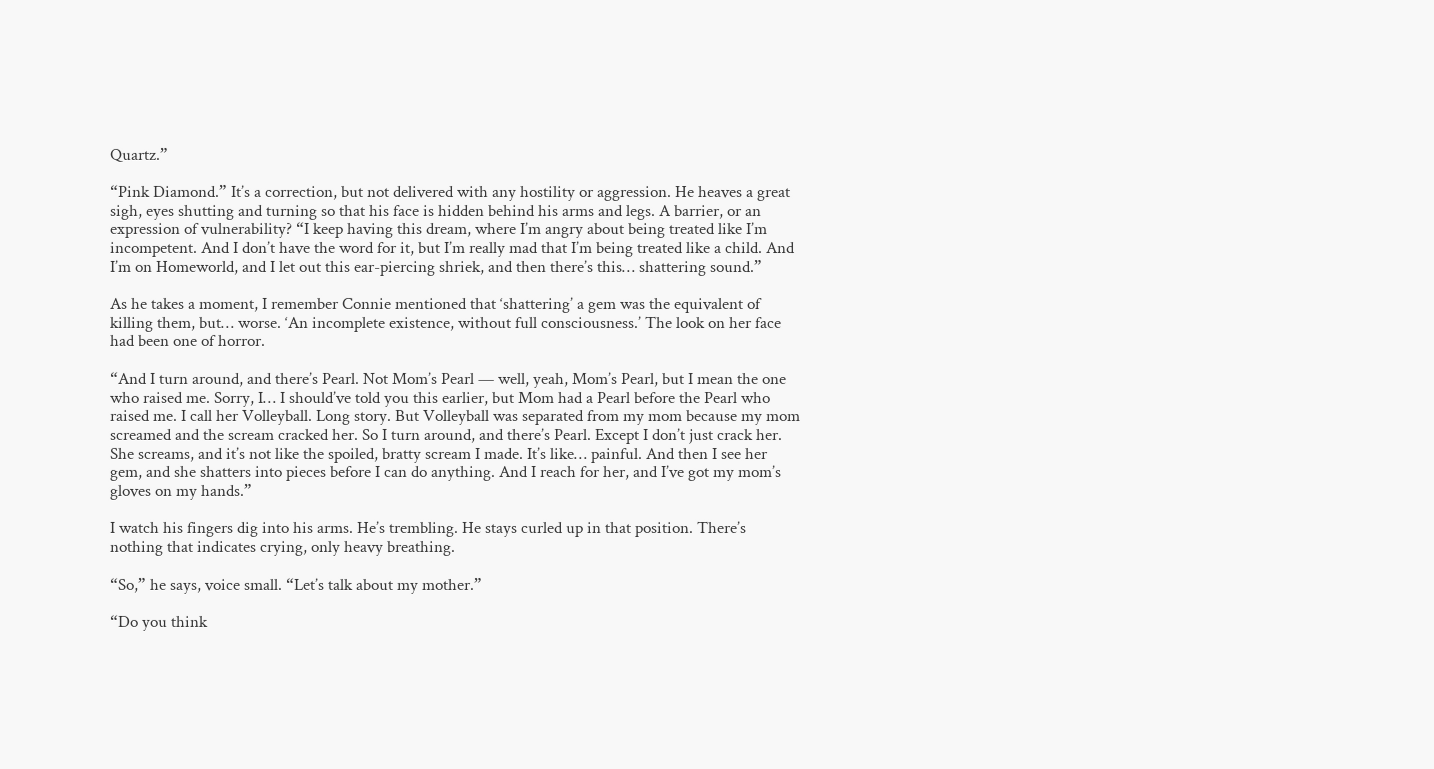Quartz.”

“Pink Diamond.” It’s a correction, but not delivered with any hostility or aggression. He heaves a great sigh, eyes shutting and turning so that his face is hidden behind his arms and legs. A barrier, or an expression of vulnerability? “I keep having this dream, where I’m angry about being treated like I’m incompetent. And I don’t have the word for it, but I’m really mad that I’m being treated like a child. And I’m on Homeworld, and I let out this ear-piercing shriek, and then there’s this… shattering sound.”

As he takes a moment, I remember Connie mentioned that ‘shattering’ a gem was the equivalent of killing them, but… worse. ‘An incomplete existence, without full consciousness.’ The look on her face had been one of horror.

“And I turn around, and there’s Pearl. Not Mom’s Pearl — well, yeah, Mom’s Pearl, but I mean the one who raised me. Sorry, I… I should’ve told you this earlier, but Mom had a Pearl before the Pearl who raised me. I call her Volleyball. Long story. But Volleyball was separated from my mom because my mom screamed and the scream cracked her. So I turn around, and there’s Pearl. Except I don’t just crack her. She screams, and it’s not like the spoiled, bratty scream I made. It’s like… painful. And then I see her gem, and she shatters into pieces before I can do anything. And I reach for her, and I’ve got my mom’s gloves on my hands.”

I watch his fingers dig into his arms. He’s trembling. He stays curled up in that position. There’s nothing that indicates crying, only heavy breathing.

“So,” he says, voice small. “Let’s talk about my mother.”

“Do you think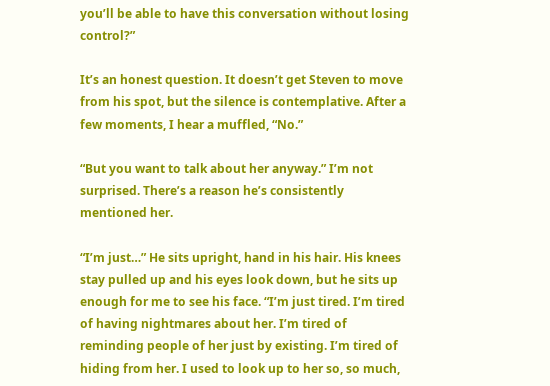you’ll be able to have this conversation without losing control?”

It’s an honest question. It doesn’t get Steven to move from his spot, but the silence is contemplative. After a few moments, I hear a muffled, “No.”

“But you want to talk about her anyway.” I’m not surprised. There’s a reason he’s consistently mentioned her.

“I’m just…” He sits upright, hand in his hair. His knees stay pulled up and his eyes look down, but he sits up enough for me to see his face. “I’m just tired. I’m tired of having nightmares about her. I’m tired of reminding people of her just by existing. I’m tired of hiding from her. I used to look up to her so, so much,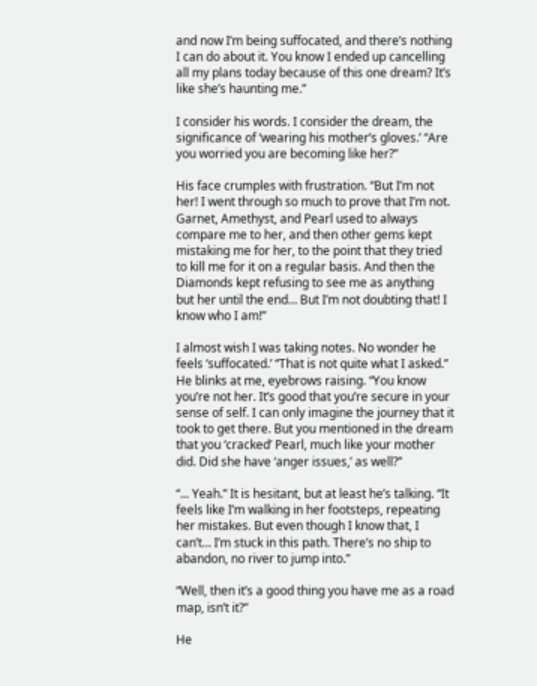and now I’m being suffocated, and there’s nothing I can do about it. You know I ended up cancelling all my plans today because of this one dream? It’s like she’s haunting me.”

I consider his words. I consider the dream, the significance of ‘wearing his mother’s gloves.’ “Are you worried you are becoming like her?”

His face crumples with frustration. “But I’m not her! I went through so much to prove that I’m not. Garnet, Amethyst, and Pearl used to always compare me to her, and then other gems kept mistaking me for her, to the point that they tried to kill me for it on a regular basis. And then the Diamonds kept refusing to see me as anything but her until the end… But I’m not doubting that! I know who I am!”

I almost wish I was taking notes. No wonder he feels ‘suffocated.’ “That is not quite what I asked.” He blinks at me, eyebrows raising. “You know you’re not her. It’s good that you’re secure in your sense of self. I can only imagine the journey that it took to get there. But you mentioned in the dream that you ‘cracked’ Pearl, much like your mother did. Did she have ‘anger issues,’ as well?”

“... Yeah.” It is hesitant, but at least he’s talking. “It feels like I’m walking in her footsteps, repeating her mistakes. But even though I know that, I can’t… I’m stuck in this path. There’s no ship to abandon, no river to jump into.”

“Well, then it’s a good thing you have me as a road map, isn’t it?”

He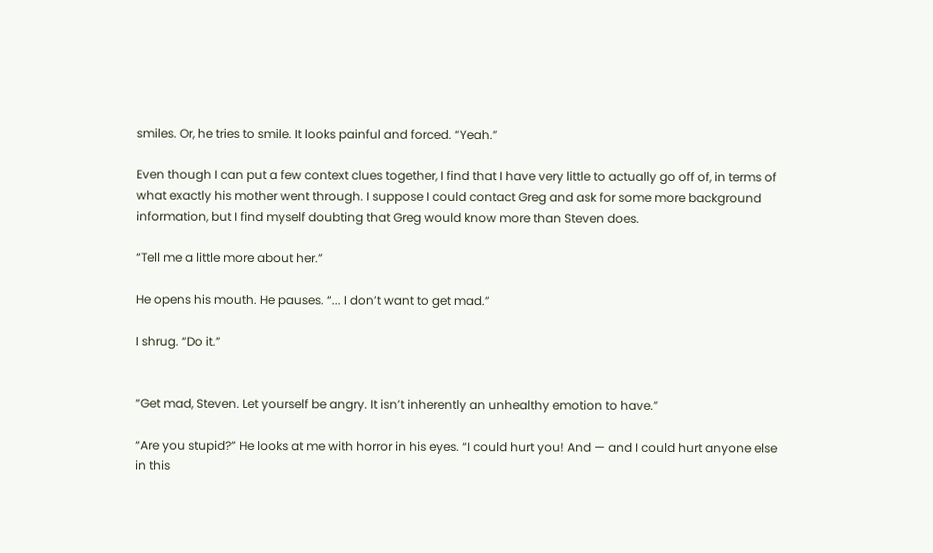smiles. Or, he tries to smile. It looks painful and forced. “Yeah.”

Even though I can put a few context clues together, I find that I have very little to actually go off of, in terms of what exactly his mother went through. I suppose I could contact Greg and ask for some more background information, but I find myself doubting that Greg would know more than Steven does.

“Tell me a little more about her.”

He opens his mouth. He pauses. “... I don’t want to get mad.”

I shrug. “Do it.”


“Get mad, Steven. Let yourself be angry. It isn’t inherently an unhealthy emotion to have.”

“Are you stupid?” He looks at me with horror in his eyes. “I could hurt you! And — and I could hurt anyone else in this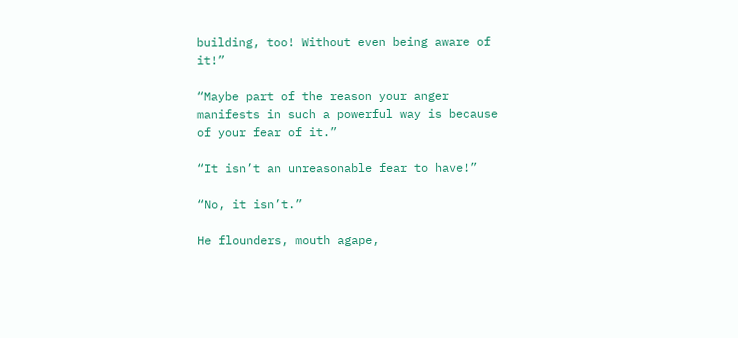building, too! Without even being aware of it!”

“Maybe part of the reason your anger manifests in such a powerful way is because of your fear of it.”

“It isn’t an unreasonable fear to have!”

“No, it isn’t.”

He flounders, mouth agape,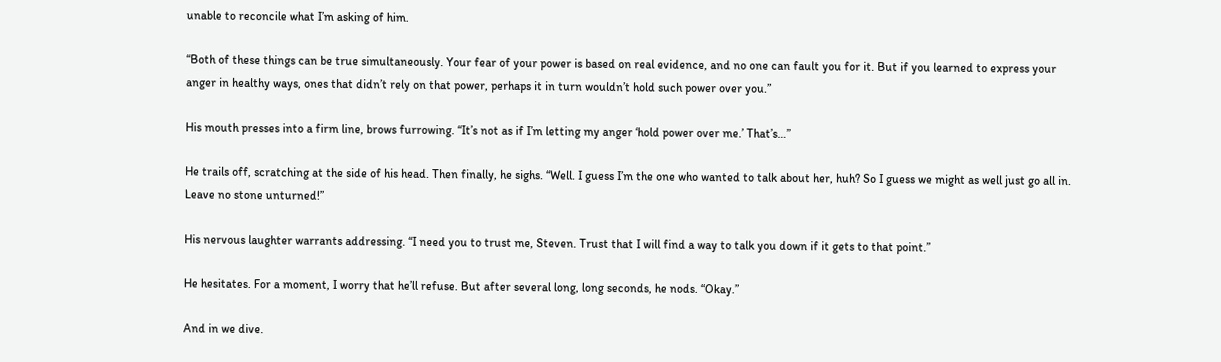unable to reconcile what I’m asking of him.

“Both of these things can be true simultaneously. Your fear of your power is based on real evidence, and no one can fault you for it. But if you learned to express your anger in healthy ways, ones that didn’t rely on that power, perhaps it in turn wouldn’t hold such power over you.”

His mouth presses into a firm line, brows furrowing. “It’s not as if I’m letting my anger ‘hold power over me.’ That’s…”

He trails off, scratching at the side of his head. Then finally, he sighs. “Well. I guess I’m the one who wanted to talk about her, huh? So I guess we might as well just go all in. Leave no stone unturned!”

His nervous laughter warrants addressing. “I need you to trust me, Steven. Trust that I will find a way to talk you down if it gets to that point.”

He hesitates. For a moment, I worry that he’ll refuse. But after several long, long seconds, he nods. “Okay.”

And in we dive.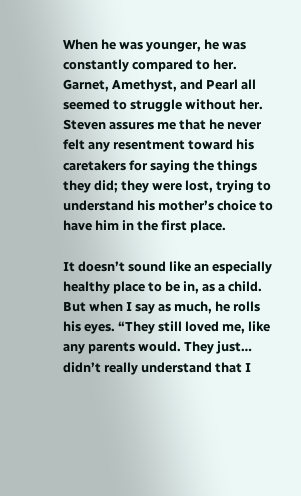When he was younger, he was constantly compared to her. Garnet, Amethyst, and Pearl all seemed to struggle without her. Steven assures me that he never felt any resentment toward his caretakers for saying the things they did; they were lost, trying to understand his mother’s choice to have him in the first place.

It doesn’t sound like an especially healthy place to be in, as a child. But when I say as much, he rolls his eyes. “They still loved me, like any parents would. They just… didn’t really understand that I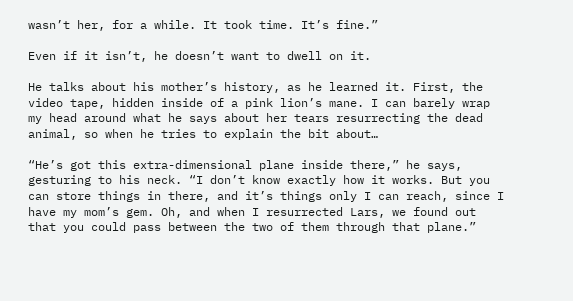wasn’t her, for a while. It took time. It’s fine.”

Even if it isn’t, he doesn’t want to dwell on it.

He talks about his mother’s history, as he learned it. First, the video tape, hidden inside of a pink lion’s mane. I can barely wrap my head around what he says about her tears resurrecting the dead animal, so when he tries to explain the bit about…

“He’s got this extra-dimensional plane inside there,” he says, gesturing to his neck. “I don’t know exactly how it works. But you can store things in there, and it’s things only I can reach, since I have my mom’s gem. Oh, and when I resurrected Lars, we found out that you could pass between the two of them through that plane.”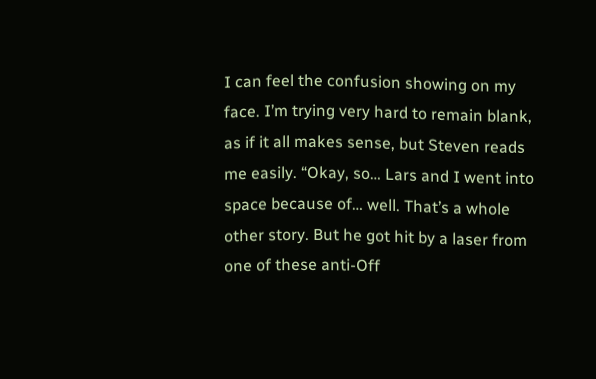I can feel the confusion showing on my face. I’m trying very hard to remain blank, as if it all makes sense, but Steven reads me easily. “Okay, so… Lars and I went into space because of… well. That’s a whole other story. But he got hit by a laser from one of these anti-Off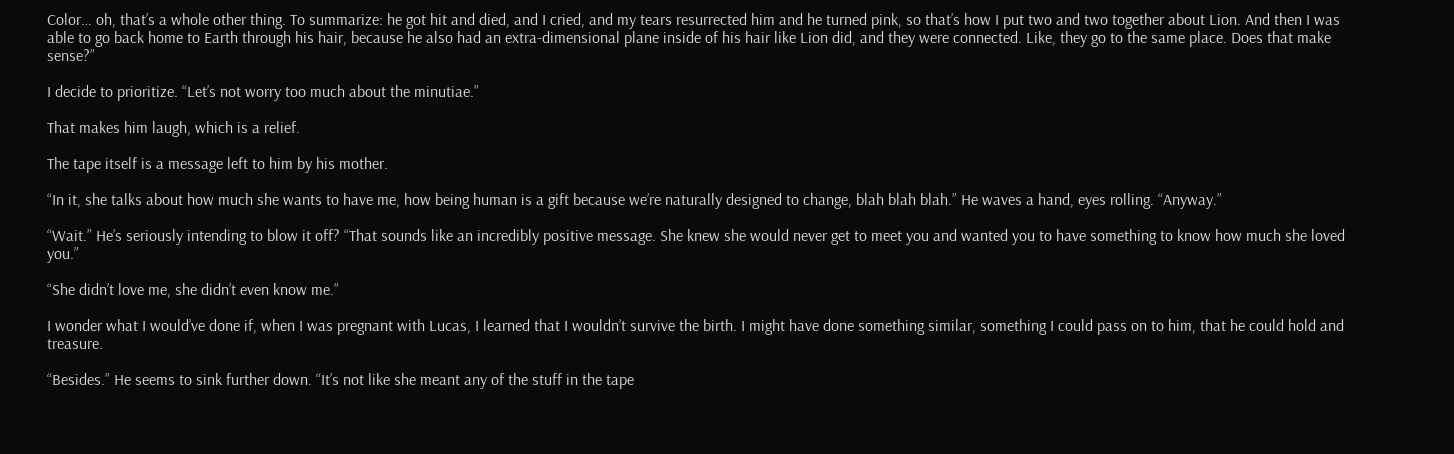Color… oh, that’s a whole other thing. To summarize: he got hit and died, and I cried, and my tears resurrected him and he turned pink, so that’s how I put two and two together about Lion. And then I was able to go back home to Earth through his hair, because he also had an extra-dimensional plane inside of his hair like Lion did, and they were connected. Like, they go to the same place. Does that make sense?”

I decide to prioritize. “Let’s not worry too much about the minutiae.”

That makes him laugh, which is a relief.

The tape itself is a message left to him by his mother.

“In it, she talks about how much she wants to have me, how being human is a gift because we’re naturally designed to change, blah blah blah.” He waves a hand, eyes rolling. “Anyway.”

“Wait.” He’s seriously intending to blow it off? “That sounds like an incredibly positive message. She knew she would never get to meet you and wanted you to have something to know how much she loved you.”

“She didn’t love me, she didn’t even know me.”

I wonder what I would’ve done if, when I was pregnant with Lucas, I learned that I wouldn’t survive the birth. I might have done something similar, something I could pass on to him, that he could hold and treasure.

“Besides.” He seems to sink further down. “It’s not like she meant any of the stuff in the tape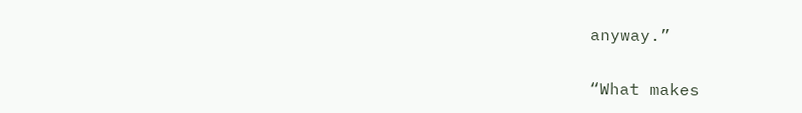anyway.”

“What makes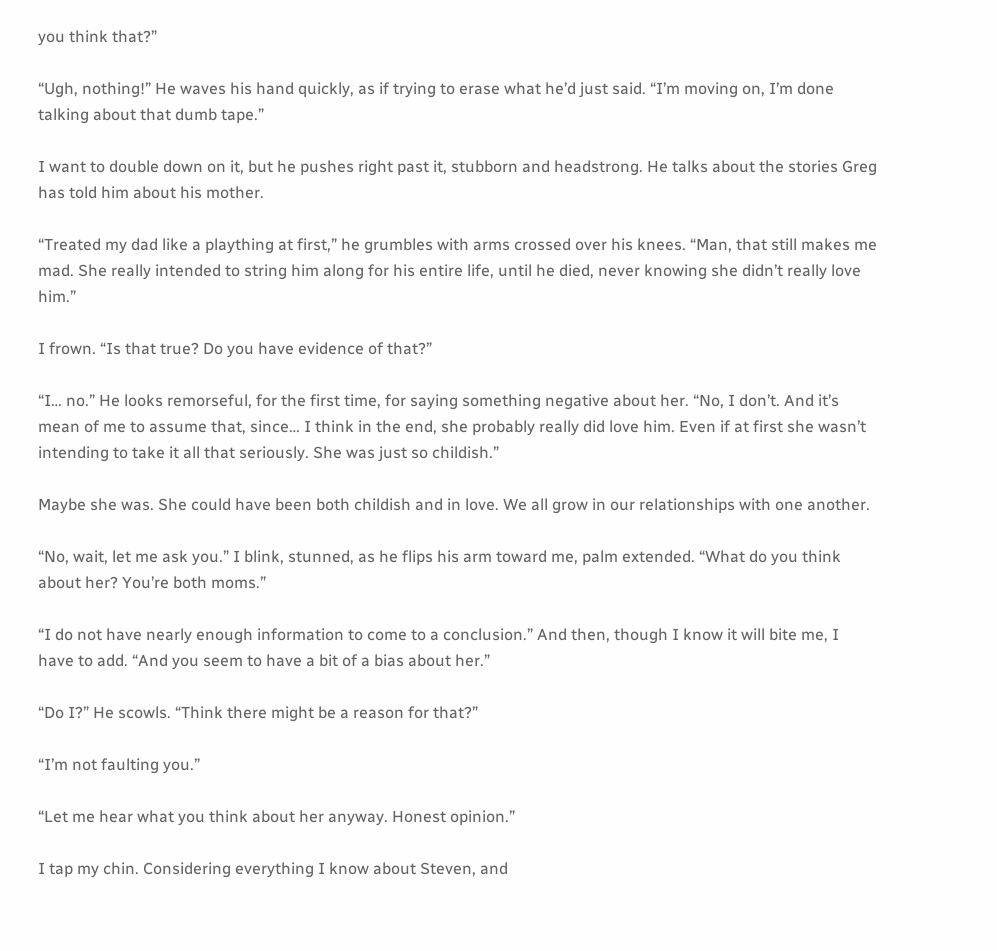you think that?”

“Ugh, nothing!” He waves his hand quickly, as if trying to erase what he’d just said. “I’m moving on, I’m done talking about that dumb tape.”

I want to double down on it, but he pushes right past it, stubborn and headstrong. He talks about the stories Greg has told him about his mother.

“Treated my dad like a plaything at first,” he grumbles with arms crossed over his knees. “Man, that still makes me mad. She really intended to string him along for his entire life, until he died, never knowing she didn’t really love him.”

I frown. “Is that true? Do you have evidence of that?”

“I… no.” He looks remorseful, for the first time, for saying something negative about her. “No, I don’t. And it’s mean of me to assume that, since… I think in the end, she probably really did love him. Even if at first she wasn’t intending to take it all that seriously. She was just so childish.”

Maybe she was. She could have been both childish and in love. We all grow in our relationships with one another.

“No, wait, let me ask you.” I blink, stunned, as he flips his arm toward me, palm extended. “What do you think about her? You’re both moms.”

“I do not have nearly enough information to come to a conclusion.” And then, though I know it will bite me, I have to add. “And you seem to have a bit of a bias about her.”

“Do I?” He scowls. “Think there might be a reason for that?”

“I’m not faulting you.”

“Let me hear what you think about her anyway. Honest opinion.”

I tap my chin. Considering everything I know about Steven, and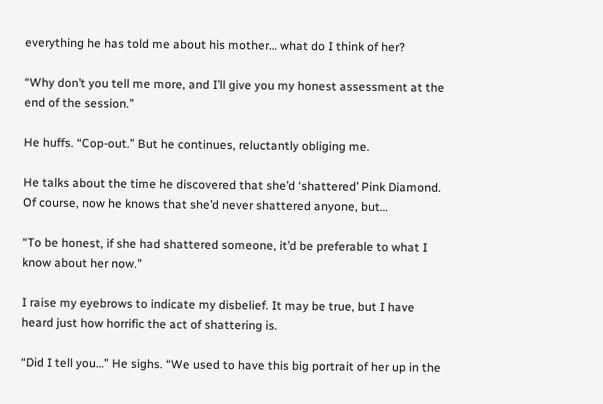everything he has told me about his mother… what do I think of her?

“Why don’t you tell me more, and I’ll give you my honest assessment at the end of the session.”

He huffs. “Cop-out.” But he continues, reluctantly obliging me.

He talks about the time he discovered that she’d ‘shattered’ Pink Diamond. Of course, now he knows that she’d never shattered anyone, but…

“To be honest, if she had shattered someone, it’d be preferable to what I know about her now.”

I raise my eyebrows to indicate my disbelief. It may be true, but I have heard just how horrific the act of shattering is.

“Did I tell you…” He sighs. “We used to have this big portrait of her up in the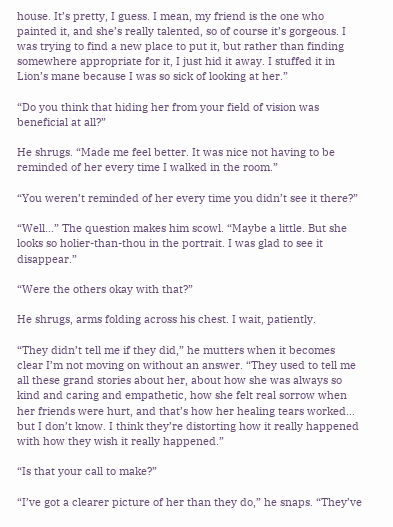house. It’s pretty, I guess. I mean, my friend is the one who painted it, and she’s really talented, so of course it’s gorgeous. I was trying to find a new place to put it, but rather than finding somewhere appropriate for it, I just hid it away. I stuffed it in Lion’s mane because I was so sick of looking at her.”

“Do you think that hiding her from your field of vision was beneficial at all?”

He shrugs. “Made me feel better. It was nice not having to be reminded of her every time I walked in the room.”

“You weren’t reminded of her every time you didn’t see it there?”

“Well…” The question makes him scowl. “Maybe a little. But she looks so holier-than-thou in the portrait. I was glad to see it disappear.”

“Were the others okay with that?”

He shrugs, arms folding across his chest. I wait, patiently.

“They didn’t tell me if they did,” he mutters when it becomes clear I’m not moving on without an answer. “They used to tell me all these grand stories about her, about how she was always so kind and caring and empathetic, how she felt real sorrow when her friends were hurt, and that’s how her healing tears worked… but I don’t know. I think they’re distorting how it really happened with how they wish it really happened.”

“Is that your call to make?”

“I’ve got a clearer picture of her than they do,” he snaps. “They’ve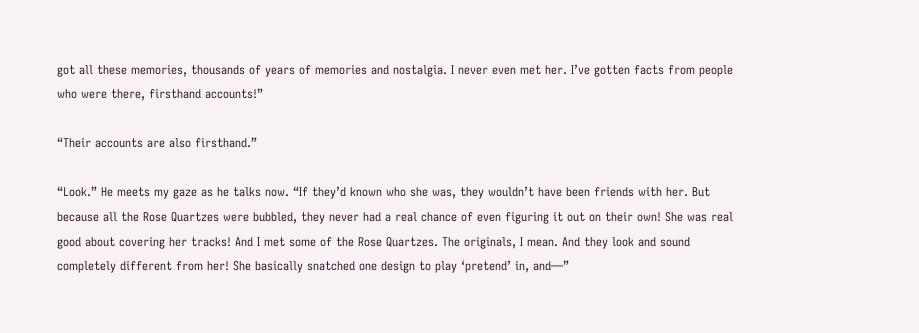got all these memories, thousands of years of memories and nostalgia. I never even met her. I’ve gotten facts from people who were there, firsthand accounts!”

“Their accounts are also firsthand.”

“Look.” He meets my gaze as he talks now. “If they’d known who she was, they wouldn’t have been friends with her. But because all the Rose Quartzes were bubbled, they never had a real chance of even figuring it out on their own! She was real good about covering her tracks! And I met some of the Rose Quartzes. The originals, I mean. And they look and sound completely different from her! She basically snatched one design to play ‘pretend’ in, and—”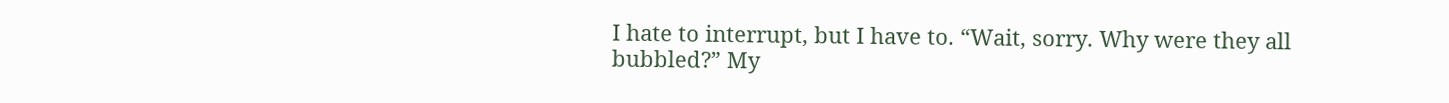I hate to interrupt, but I have to. “Wait, sorry. Why were they all bubbled?” My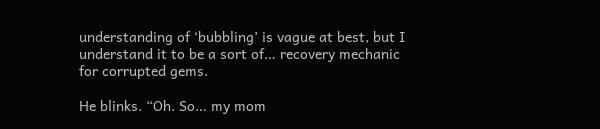understanding of ‘bubbling’ is vague at best, but I understand it to be a sort of… recovery mechanic for corrupted gems.

He blinks. “Oh. So… my mom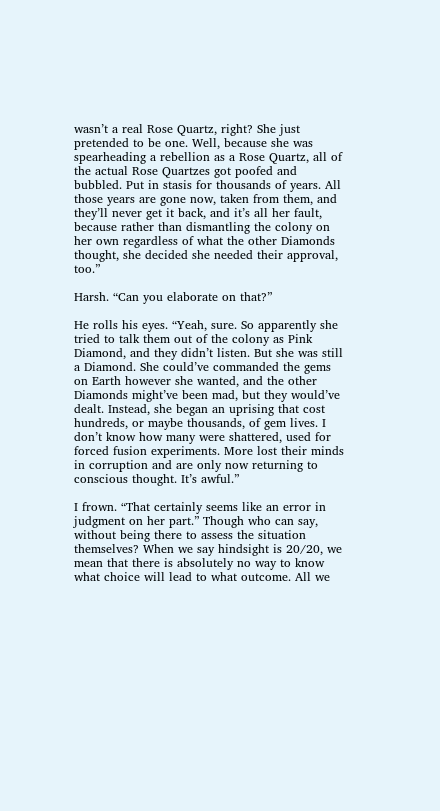wasn’t a real Rose Quartz, right? She just pretended to be one. Well, because she was spearheading a rebellion as a Rose Quartz, all of the actual Rose Quartzes got poofed and bubbled. Put in stasis for thousands of years. All those years are gone now, taken from them, and they’ll never get it back, and it’s all her fault, because rather than dismantling the colony on her own regardless of what the other Diamonds thought, she decided she needed their approval, too.”

Harsh. “Can you elaborate on that?”

He rolls his eyes. “Yeah, sure. So apparently she tried to talk them out of the colony as Pink Diamond, and they didn’t listen. But she was still a Diamond. She could’ve commanded the gems on Earth however she wanted, and the other Diamonds might’ve been mad, but they would’ve dealt. Instead, she began an uprising that cost hundreds, or maybe thousands, of gem lives. I don’t know how many were shattered, used for forced fusion experiments. More lost their minds in corruption and are only now returning to conscious thought. It’s awful.”

I frown. “That certainly seems like an error in judgment on her part.” Though who can say, without being there to assess the situation themselves? When we say hindsight is 20/20, we mean that there is absolutely no way to know what choice will lead to what outcome. All we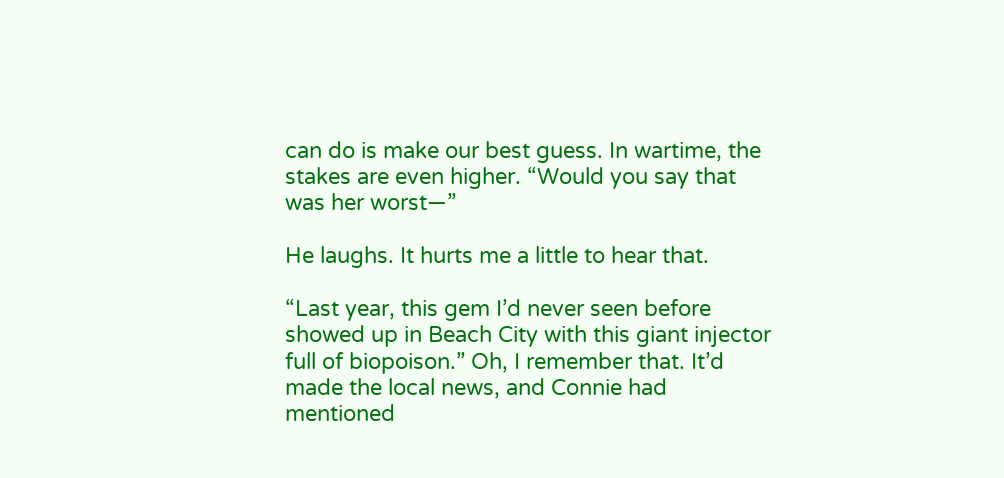can do is make our best guess. In wartime, the stakes are even higher. “Would you say that was her worst—”

He laughs. It hurts me a little to hear that.

“Last year, this gem I’d never seen before showed up in Beach City with this giant injector full of biopoison.” Oh, I remember that. It’d made the local news, and Connie had mentioned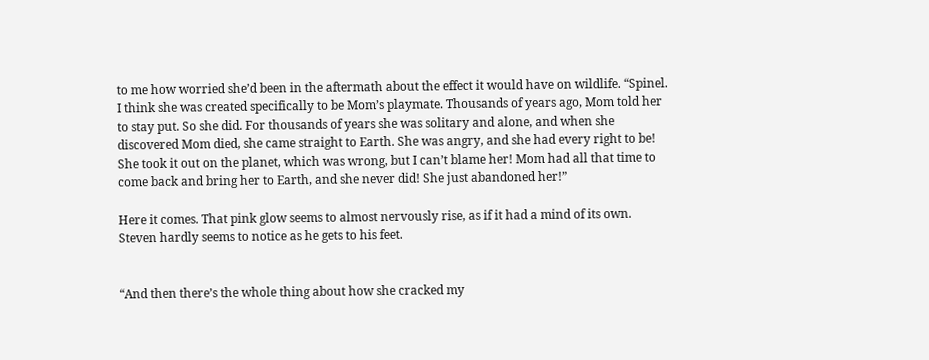to me how worried she’d been in the aftermath about the effect it would have on wildlife. “Spinel. I think she was created specifically to be Mom’s playmate. Thousands of years ago, Mom told her to stay put. So she did. For thousands of years she was solitary and alone, and when she discovered Mom died, she came straight to Earth. She was angry, and she had every right to be! She took it out on the planet, which was wrong, but I can’t blame her! Mom had all that time to come back and bring her to Earth, and she never did! She just abandoned her!”

Here it comes. That pink glow seems to almost nervously rise, as if it had a mind of its own. Steven hardly seems to notice as he gets to his feet.


“And then there’s the whole thing about how she cracked my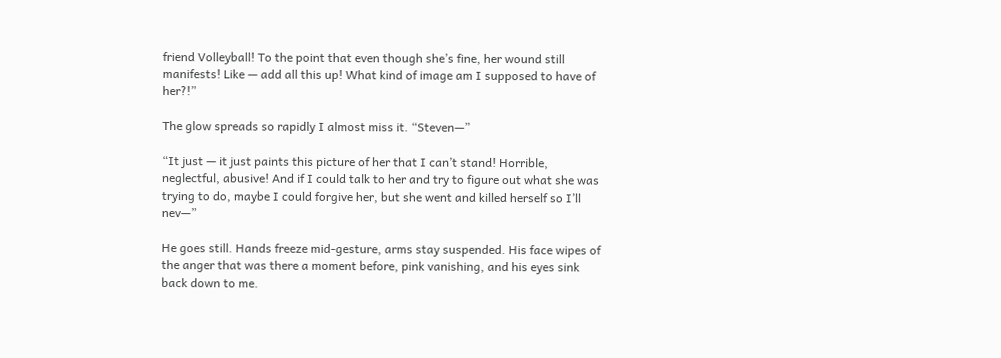friend Volleyball! To the point that even though she’s fine, her wound still manifests! Like — add all this up! What kind of image am I supposed to have of her?!”

The glow spreads so rapidly I almost miss it. “Steven—”

“It just — it just paints this picture of her that I can’t stand! Horrible, neglectful, abusive! And if I could talk to her and try to figure out what she was trying to do, maybe I could forgive her, but she went and killed herself so I’ll nev—”

He goes still. Hands freeze mid-gesture, arms stay suspended. His face wipes of the anger that was there a moment before, pink vanishing, and his eyes sink back down to me.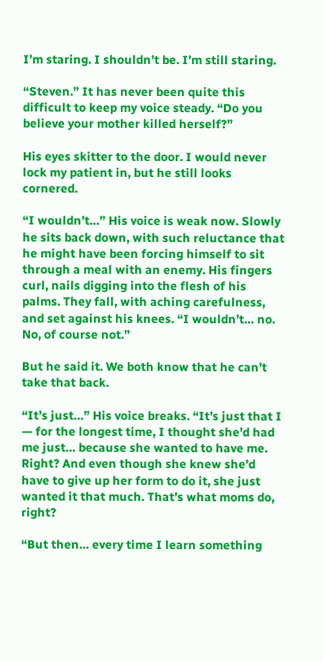I’m staring. I shouldn’t be. I’m still staring.

“Steven.” It has never been quite this difficult to keep my voice steady. “Do you believe your mother killed herself?”

His eyes skitter to the door. I would never lock my patient in, but he still looks cornered.

“I wouldn’t…” His voice is weak now. Slowly he sits back down, with such reluctance that he might have been forcing himself to sit through a meal with an enemy. His fingers curl, nails digging into the flesh of his palms. They fall, with aching carefulness, and set against his knees. “I wouldn’t… no. No, of course not.”

But he said it. We both know that he can’t take that back.

“It’s just…” His voice breaks. “It’s just that I — for the longest time, I thought she’d had me just… because she wanted to have me. Right? And even though she knew she’d have to give up her form to do it, she just wanted it that much. That’s what moms do, right?

“But then… every time I learn something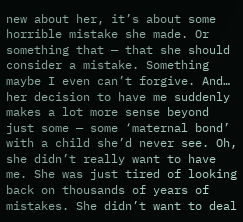new about her, it’s about some horrible mistake she made. Or something that — that she should consider a mistake. Something maybe I even can’t forgive. And… her decision to have me suddenly makes a lot more sense beyond just some — some ‘maternal bond’ with a child she’d never see. Oh, she didn’t really want to have me. She was just tired of looking back on thousands of years of mistakes. She didn’t want to deal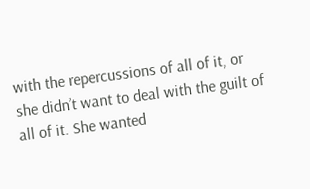with the repercussions of all of it, or she didn’t want to deal with the guilt of all of it. She wanted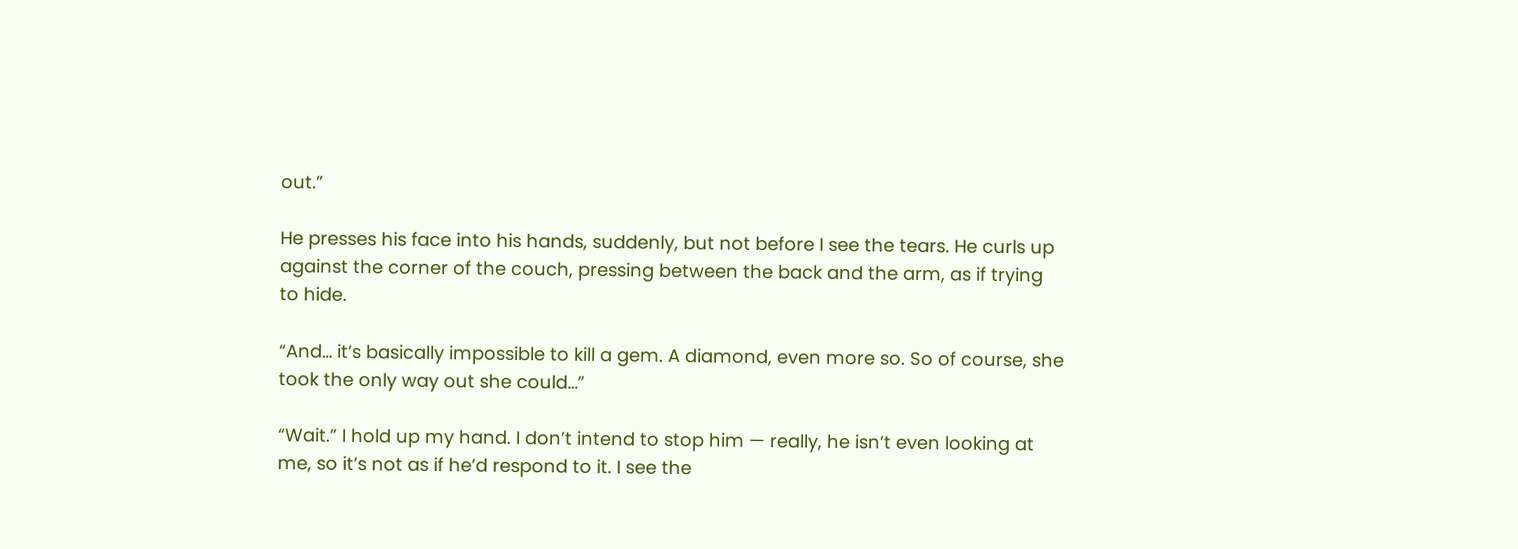out.”

He presses his face into his hands, suddenly, but not before I see the tears. He curls up against the corner of the couch, pressing between the back and the arm, as if trying to hide.

“And… it’s basically impossible to kill a gem. A diamond, even more so. So of course, she took the only way out she could…”

“Wait.” I hold up my hand. I don’t intend to stop him — really, he isn’t even looking at me, so it’s not as if he’d respond to it. I see the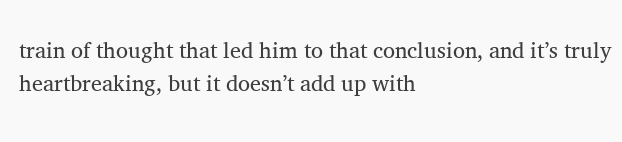train of thought that led him to that conclusion, and it’s truly heartbreaking, but it doesn’t add up with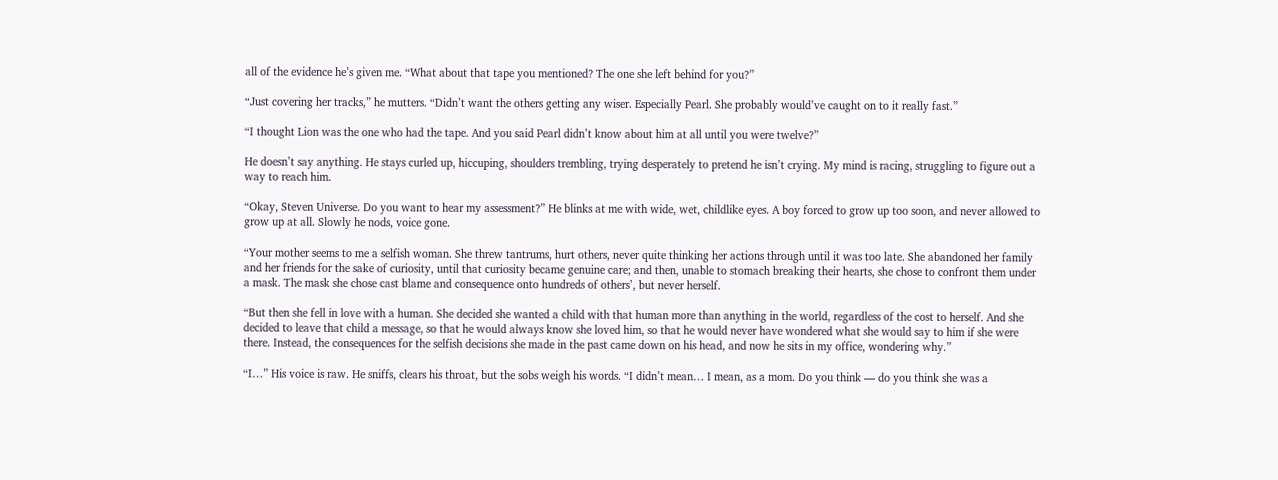all of the evidence he’s given me. “What about that tape you mentioned? The one she left behind for you?”

“Just covering her tracks,” he mutters. “Didn’t want the others getting any wiser. Especially Pearl. She probably would’ve caught on to it really fast.”

“I thought Lion was the one who had the tape. And you said Pearl didn’t know about him at all until you were twelve?”

He doesn’t say anything. He stays curled up, hiccuping, shoulders trembling, trying desperately to pretend he isn’t crying. My mind is racing, struggling to figure out a way to reach him.

“Okay, Steven Universe. Do you want to hear my assessment?” He blinks at me with wide, wet, childlike eyes. A boy forced to grow up too soon, and never allowed to grow up at all. Slowly he nods, voice gone.

“Your mother seems to me a selfish woman. She threw tantrums, hurt others, never quite thinking her actions through until it was too late. She abandoned her family and her friends for the sake of curiosity, until that curiosity became genuine care; and then, unable to stomach breaking their hearts, she chose to confront them under a mask. The mask she chose cast blame and consequence onto hundreds of others’, but never herself.

“But then she fell in love with a human. She decided she wanted a child with that human more than anything in the world, regardless of the cost to herself. And she decided to leave that child a message, so that he would always know she loved him, so that he would never have wondered what she would say to him if she were there. Instead, the consequences for the selfish decisions she made in the past came down on his head, and now he sits in my office, wondering why.”

“I…” His voice is raw. He sniffs, clears his throat, but the sobs weigh his words. “I didn’t mean… I mean, as a mom. Do you think — do you think she was a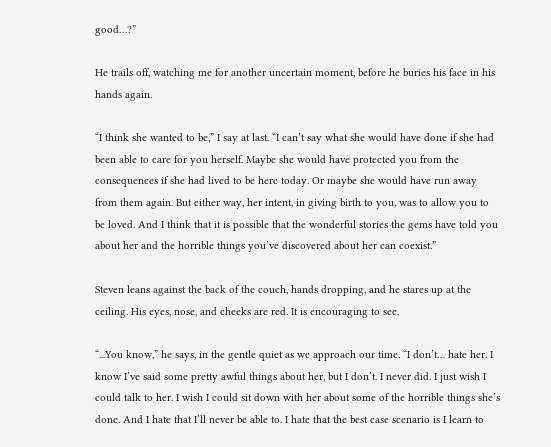good…?”

He trails off, watching me for another uncertain moment, before he buries his face in his hands again.

“I think she wanted to be,” I say at last. “I can’t say what she would have done if she had been able to care for you herself. Maybe she would have protected you from the consequences if she had lived to be here today. Or maybe she would have run away from them again. But either way, her intent, in giving birth to you, was to allow you to be loved. And I think that it is possible that the wonderful stories the gems have told you about her and the horrible things you’ve discovered about her can coexist.”

Steven leans against the back of the couch, hands dropping, and he stares up at the ceiling. His eyes, nose, and cheeks are red. It is encouraging to see.

“...You know,” he says, in the gentle quiet as we approach our time. “I don’t… hate her. I know I’ve said some pretty awful things about her, but I don’t. I never did. I just wish I could talk to her. I wish I could sit down with her about some of the horrible things she’s done. And I hate that I’ll never be able to. I hate that the best case scenario is I learn to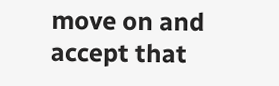move on and accept that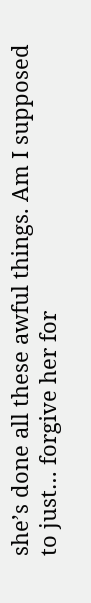she’s done all these awful things. Am I supposed to just… forgive her for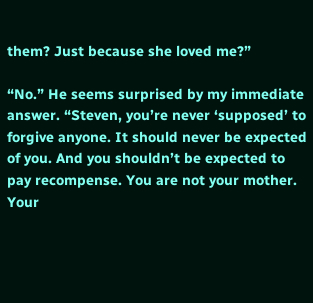them? Just because she loved me?”

“No.” He seems surprised by my immediate answer. “Steven, you’re never ‘supposed’ to forgive anyone. It should never be expected of you. And you shouldn’t be expected to pay recompense. You are not your mother. Your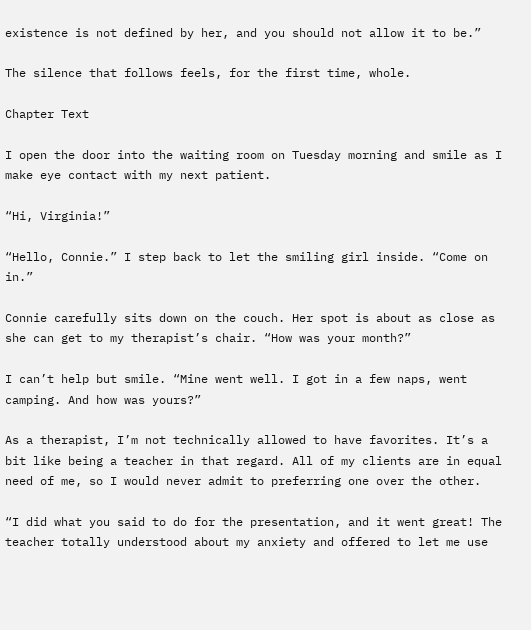existence is not defined by her, and you should not allow it to be.”

The silence that follows feels, for the first time, whole.

Chapter Text

I open the door into the waiting room on Tuesday morning and smile as I make eye contact with my next patient.

“Hi, Virginia!”

“Hello, Connie.” I step back to let the smiling girl inside. “Come on in.”

Connie carefully sits down on the couch. Her spot is about as close as she can get to my therapist’s chair. “How was your month?”

I can’t help but smile. “Mine went well. I got in a few naps, went camping. And how was yours?”

As a therapist, I’m not technically allowed to have favorites. It’s a bit like being a teacher in that regard. All of my clients are in equal need of me, so I would never admit to preferring one over the other.

“I did what you said to do for the presentation, and it went great! The teacher totally understood about my anxiety and offered to let me use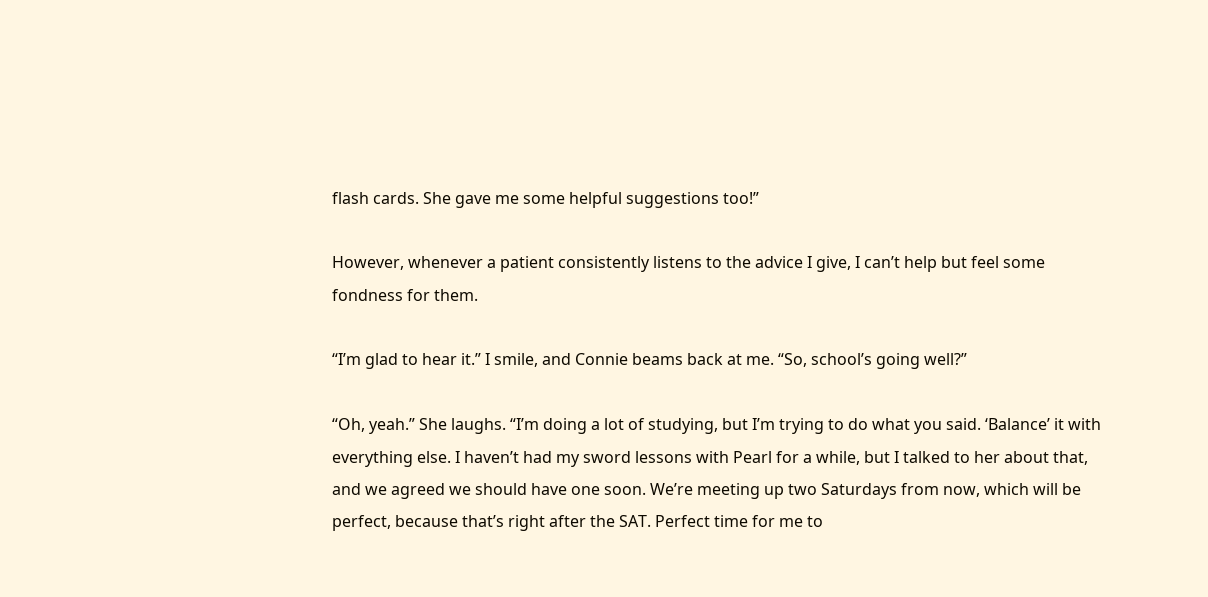flash cards. She gave me some helpful suggestions too!”

However, whenever a patient consistently listens to the advice I give, I can’t help but feel some fondness for them.

“I’m glad to hear it.” I smile, and Connie beams back at me. “So, school’s going well?”

“Oh, yeah.” She laughs. “I’m doing a lot of studying, but I’m trying to do what you said. ‘Balance’ it with everything else. I haven’t had my sword lessons with Pearl for a while, but I talked to her about that, and we agreed we should have one soon. We’re meeting up two Saturdays from now, which will be perfect, because that’s right after the SAT. Perfect time for me to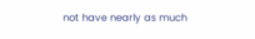not have nearly as much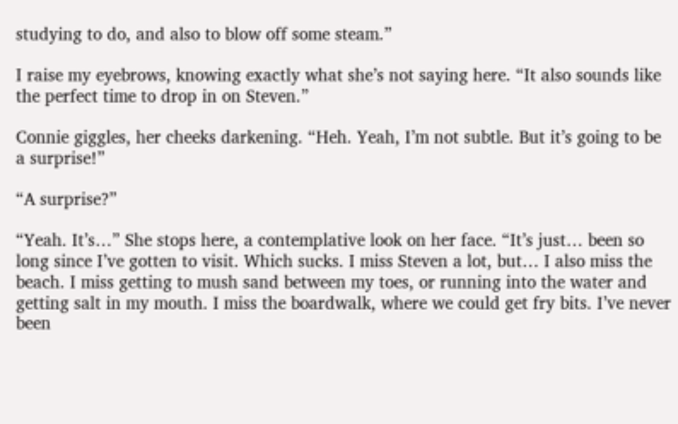studying to do, and also to blow off some steam.”

I raise my eyebrows, knowing exactly what she’s not saying here. “It also sounds like the perfect time to drop in on Steven.”

Connie giggles, her cheeks darkening. “Heh. Yeah, I’m not subtle. But it’s going to be a surprise!”

“A surprise?”

“Yeah. It’s…” She stops here, a contemplative look on her face. “It’s just… been so long since I’ve gotten to visit. Which sucks. I miss Steven a lot, but… I also miss the beach. I miss getting to mush sand between my toes, or running into the water and getting salt in my mouth. I miss the boardwalk, where we could get fry bits. I’ve never been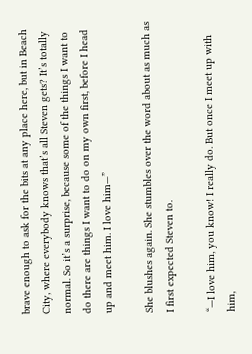brave enough to ask for the bits at any place here, but in Beach City, where everybody knows that’s all Steven gets? It’s totally normal. So it’s a surprise, because some of the things I want to do there are things I want to do on my own first, before I head up and meet him. I love him—”

She blushes again. She stumbles over the word about as much as I first expected Steven to.

“—I love him, you know! I really do. But once I meet up with him,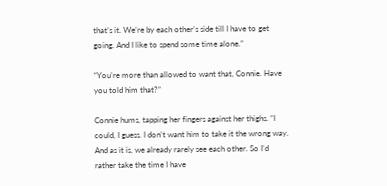that’s it. We’re by each other’s side till I have to get going. And I like to spend some time alone.”

“You’re more than allowed to want that, Connie. Have you told him that?”

Connie hums, tapping her fingers against her thighs. “I could, I guess. I don’t want him to take it the wrong way. And as it is, we already rarely see each other. So I’d rather take the time I have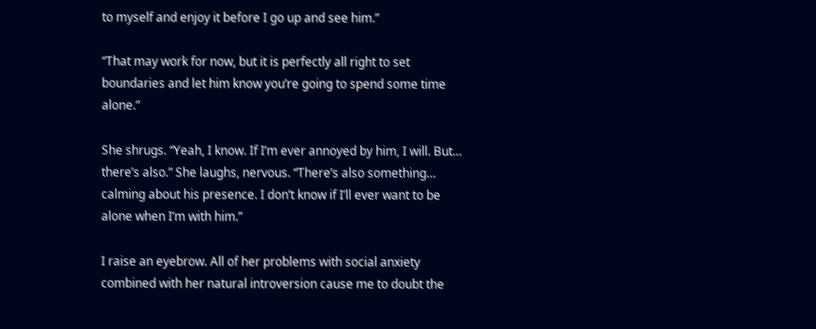to myself and enjoy it before I go up and see him.”

“That may work for now, but it is perfectly all right to set boundaries and let him know you’re going to spend some time alone.”

She shrugs. “Yeah, I know. If I’m ever annoyed by him, I will. But… there’s also.” She laughs, nervous. “There’s also something… calming about his presence. I don’t know if I’ll ever want to be alone when I’m with him.”

I raise an eyebrow. All of her problems with social anxiety combined with her natural introversion cause me to doubt the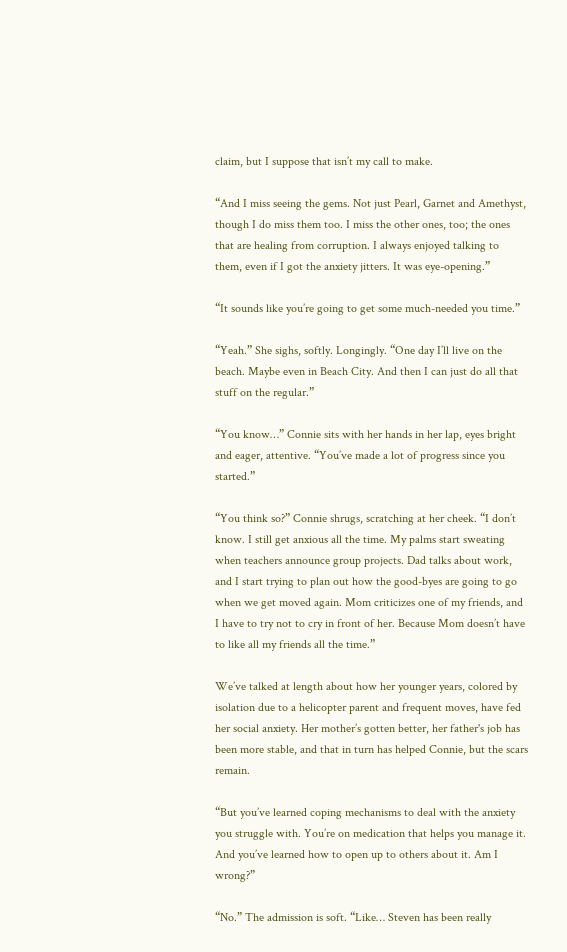claim, but I suppose that isn’t my call to make.

“And I miss seeing the gems. Not just Pearl, Garnet and Amethyst, though I do miss them too. I miss the other ones, too; the ones that are healing from corruption. I always enjoyed talking to them, even if I got the anxiety jitters. It was eye-opening.”

“It sounds like you’re going to get some much-needed you time.”

“Yeah.” She sighs, softly. Longingly. “One day I’ll live on the beach. Maybe even in Beach City. And then I can just do all that stuff on the regular.”

“You know…” Connie sits with her hands in her lap, eyes bright and eager, attentive. “You’ve made a lot of progress since you started.”

“You think so?” Connie shrugs, scratching at her cheek. “I don’t know. I still get anxious all the time. My palms start sweating when teachers announce group projects. Dad talks about work, and I start trying to plan out how the good-byes are going to go when we get moved again. Mom criticizes one of my friends, and I have to try not to cry in front of her. Because Mom doesn’t have to like all my friends all the time.”

We’ve talked at length about how her younger years, colored by isolation due to a helicopter parent and frequent moves, have fed her social anxiety. Her mother’s gotten better, her father's job has been more stable, and that in turn has helped Connie, but the scars remain.

“But you’ve learned coping mechanisms to deal with the anxiety you struggle with. You’re on medication that helps you manage it. And you’ve learned how to open up to others about it. Am I wrong?”

“No.” The admission is soft. “Like… Steven has been really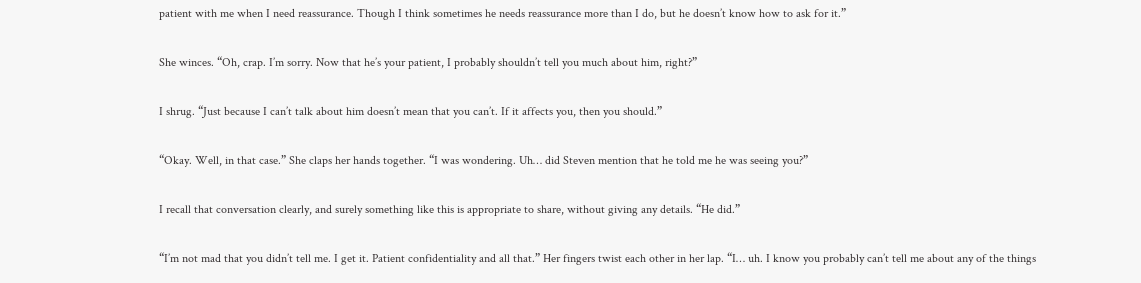patient with me when I need reassurance. Though I think sometimes he needs reassurance more than I do, but he doesn’t know how to ask for it.”

She winces. “Oh, crap. I’m sorry. Now that he’s your patient, I probably shouldn’t tell you much about him, right?”

I shrug. “Just because I can’t talk about him doesn’t mean that you can’t. If it affects you, then you should.”

“Okay. Well, in that case.” She claps her hands together. “I was wondering. Uh… did Steven mention that he told me he was seeing you?”

I recall that conversation clearly, and surely something like this is appropriate to share, without giving any details. “He did.”

“I’m not mad that you didn’t tell me. I get it. Patient confidentiality and all that.” Her fingers twist each other in her lap. “I… uh. I know you probably can’t tell me about any of the things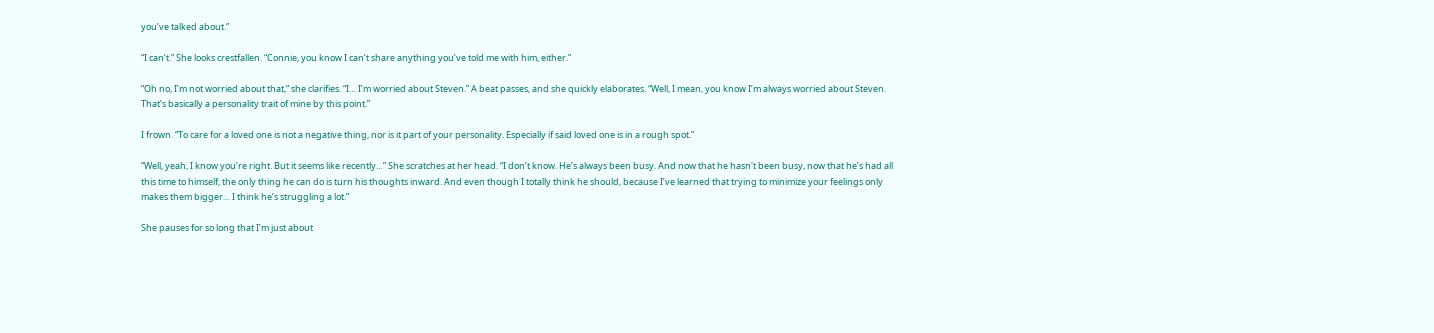you’ve talked about.”

“I can’t.” She looks crestfallen. “Connie, you know I can’t share anything you’ve told me with him, either.”

“Oh no, I’m not worried about that,” she clarifies. “I… I’m worried about Steven.” A beat passes, and she quickly elaborates. “Well, I mean, you know I’m always worried about Steven. That’s basically a personality trait of mine by this point.”

I frown. “To care for a loved one is not a negative thing, nor is it part of your personality. Especially if said loved one is in a rough spot.”

“Well, yeah, I know you’re right. But it seems like recently…” She scratches at her head. “I don’t know. He’s always been busy. And now that he hasn't been busy, now that he’s had all this time to himself, the only thing he can do is turn his thoughts inward. And even though I totally think he should, because I’ve learned that trying to minimize your feelings only makes them bigger… I think he’s struggling a lot.”

She pauses for so long that I’m just about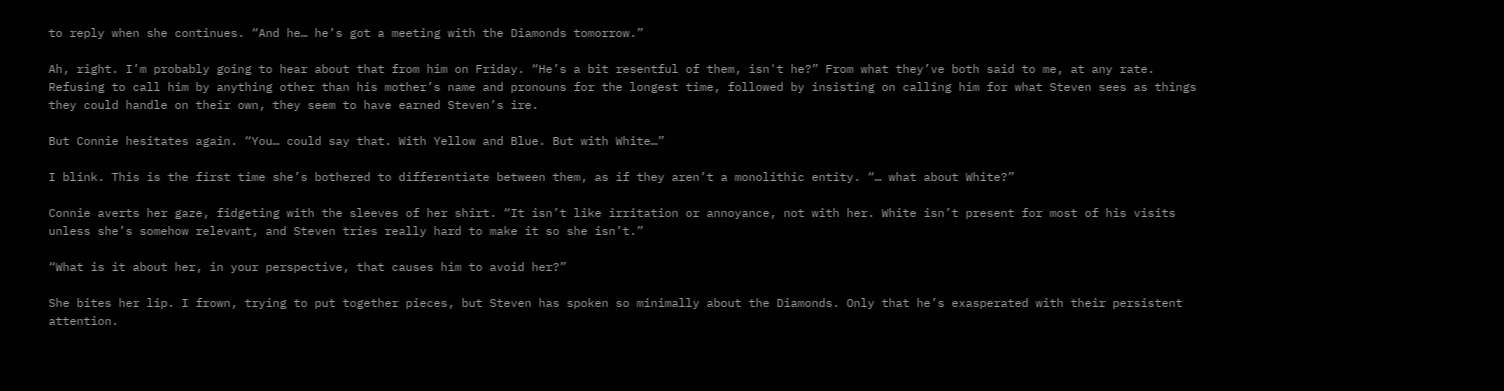to reply when she continues. “And he… he’s got a meeting with the Diamonds tomorrow.”

Ah, right. I’m probably going to hear about that from him on Friday. “He’s a bit resentful of them, isn't he?” From what they’ve both said to me, at any rate. Refusing to call him by anything other than his mother’s name and pronouns for the longest time, followed by insisting on calling him for what Steven sees as things they could handle on their own, they seem to have earned Steven’s ire.

But Connie hesitates again. “You… could say that. With Yellow and Blue. But with White…”

I blink. This is the first time she’s bothered to differentiate between them, as if they aren’t a monolithic entity. “… what about White?”

Connie averts her gaze, fidgeting with the sleeves of her shirt. “It isn’t like irritation or annoyance, not with her. White isn’t present for most of his visits unless she’s somehow relevant, and Steven tries really hard to make it so she isn’t.”

“What is it about her, in your perspective, that causes him to avoid her?”

She bites her lip. I frown, trying to put together pieces, but Steven has spoken so minimally about the Diamonds. Only that he’s exasperated with their persistent attention.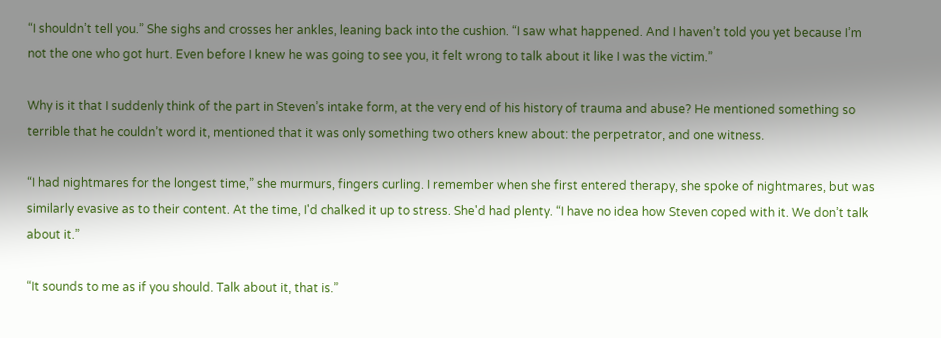“I shouldn’t tell you.” She sighs and crosses her ankles, leaning back into the cushion. “I saw what happened. And I haven’t told you yet because I’m not the one who got hurt. Even before I knew he was going to see you, it felt wrong to talk about it like I was the victim.”

Why is it that I suddenly think of the part in Steven’s intake form, at the very end of his history of trauma and abuse? He mentioned something so terrible that he couldn’t word it, mentioned that it was only something two others knew about: the perpetrator, and one witness.

“I had nightmares for the longest time,” she murmurs, fingers curling. I remember when she first entered therapy, she spoke of nightmares, but was similarly evasive as to their content. At the time, I'd chalked it up to stress. She'd had plenty. “I have no idea how Steven coped with it. We don’t talk about it.”

“It sounds to me as if you should. Talk about it, that is.”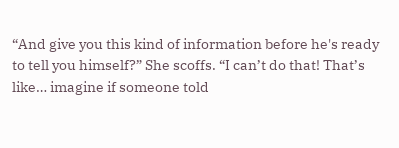“And give you this kind of information before he's ready to tell you himself?” She scoffs. “I can’t do that! That’s like… imagine if someone told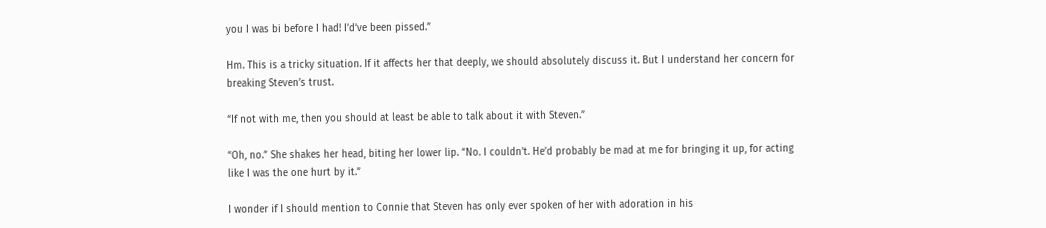you I was bi before I had! I’d’ve been pissed.”

Hm. This is a tricky situation. If it affects her that deeply, we should absolutely discuss it. But I understand her concern for breaking Steven’s trust.

“If not with me, then you should at least be able to talk about it with Steven.”

“Oh, no.” She shakes her head, biting her lower lip. “No. I couldn’t. He’d probably be mad at me for bringing it up, for acting like I was the one hurt by it.”

I wonder if I should mention to Connie that Steven has only ever spoken of her with adoration in his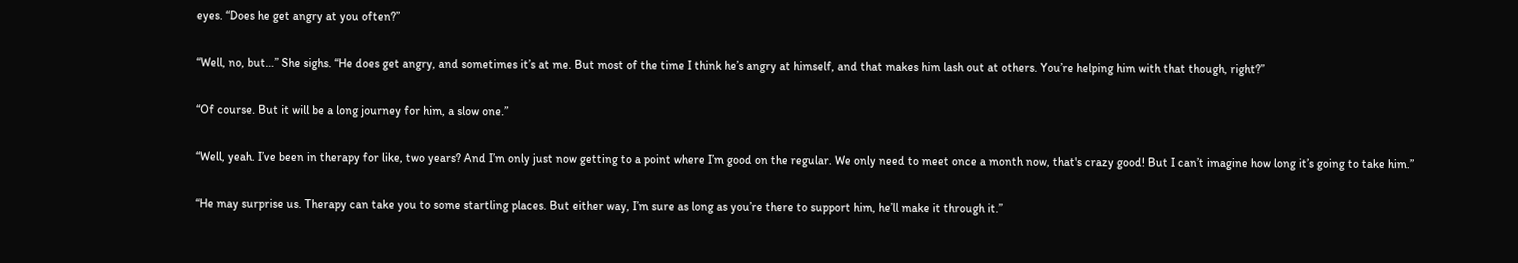eyes. “Does he get angry at you often?”

“Well, no, but…” She sighs. “He does get angry, and sometimes it’s at me. But most of the time I think he’s angry at himself, and that makes him lash out at others. You’re helping him with that though, right?”

“Of course. But it will be a long journey for him, a slow one.”

“Well, yeah. I’ve been in therapy for like, two years? And I’m only just now getting to a point where I’m good on the regular. We only need to meet once a month now, that's crazy good! But I can’t imagine how long it’s going to take him.”

“He may surprise us. Therapy can take you to some startling places. But either way, I’m sure as long as you’re there to support him, he’ll make it through it.”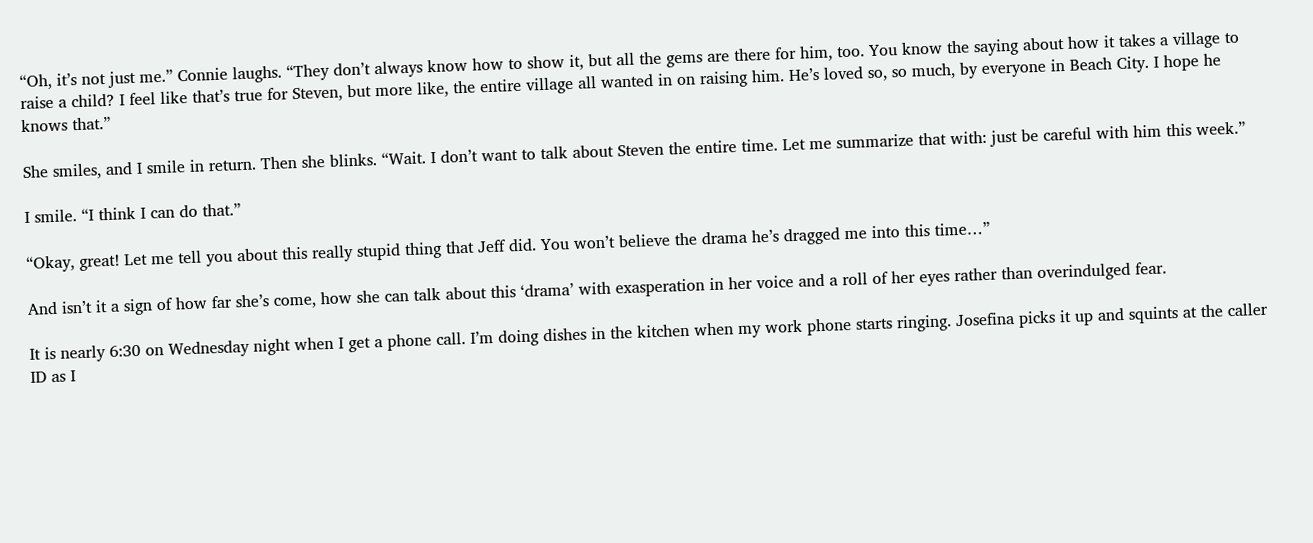“Oh, it’s not just me.” Connie laughs. “They don’t always know how to show it, but all the gems are there for him, too. You know the saying about how it takes a village to raise a child? I feel like that’s true for Steven, but more like, the entire village all wanted in on raising him. He’s loved so, so much, by everyone in Beach City. I hope he knows that.”

She smiles, and I smile in return. Then she blinks. “Wait. I don’t want to talk about Steven the entire time. Let me summarize that with: just be careful with him this week.”

I smile. “I think I can do that.”

“Okay, great! Let me tell you about this really stupid thing that Jeff did. You won’t believe the drama he’s dragged me into this time…”

And isn’t it a sign of how far she’s come, how she can talk about this ‘drama’ with exasperation in her voice and a roll of her eyes rather than overindulged fear.

It is nearly 6:30 on Wednesday night when I get a phone call. I’m doing dishes in the kitchen when my work phone starts ringing. Josefina picks it up and squints at the caller ID as I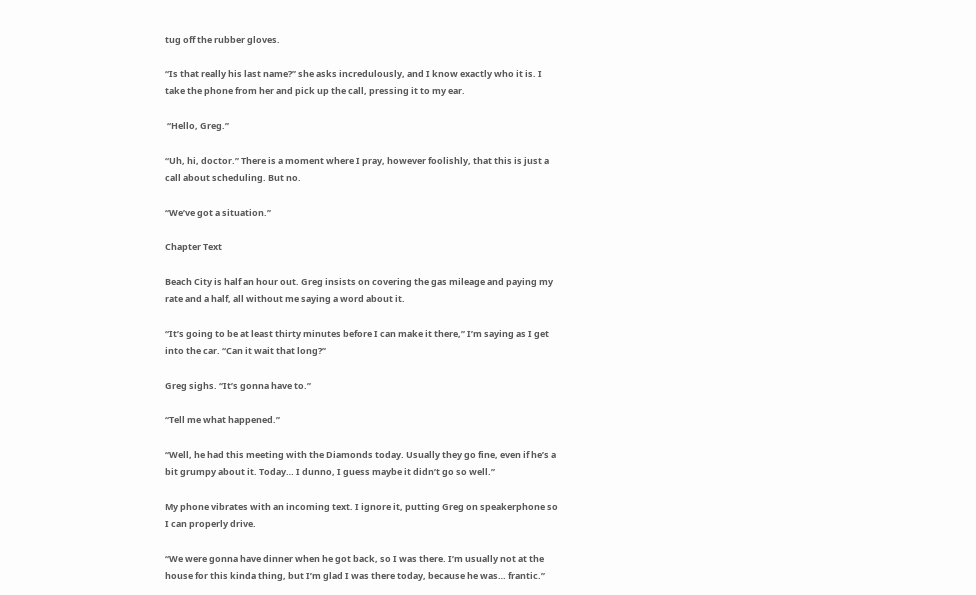tug off the rubber gloves.

“Is that really his last name?” she asks incredulously, and I know exactly who it is. I take the phone from her and pick up the call, pressing it to my ear.

 “Hello, Greg.”

“Uh, hi, doctor.” There is a moment where I pray, however foolishly, that this is just a call about scheduling. But no.

“We’ve got a situation.”

Chapter Text

Beach City is half an hour out. Greg insists on covering the gas mileage and paying my rate and a half, all without me saying a word about it.

“It’s going to be at least thirty minutes before I can make it there,” I’m saying as I get into the car. “Can it wait that long?”

Greg sighs. “It’s gonna have to.”

“Tell me what happened.”

“Well, he had this meeting with the Diamonds today. Usually they go fine, even if he’s a bit grumpy about it. Today… I dunno, I guess maybe it didn’t go so well.”

My phone vibrates with an incoming text. I ignore it, putting Greg on speakerphone so I can properly drive.

“We were gonna have dinner when he got back, so I was there. I’m usually not at the house for this kinda thing, but I’m glad I was there today, because he was… frantic.”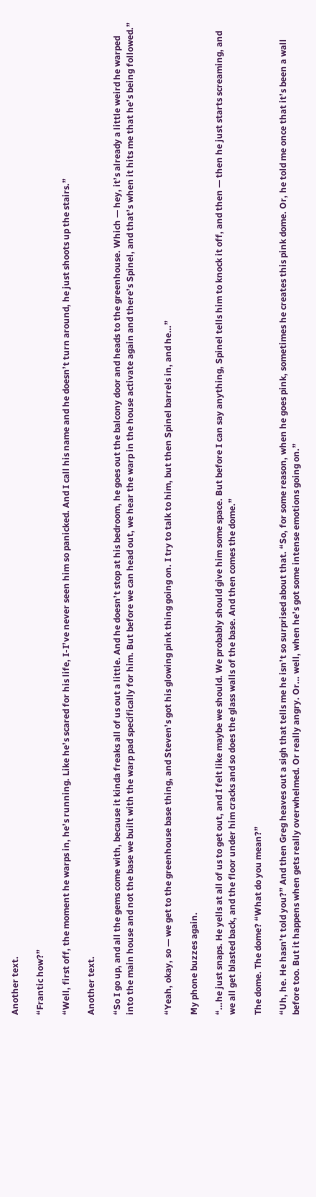Another text.

“Frantic how?”

“Well, first off, the moment he warps in, he’s running. Like he’s scared for his life, I-I’ve never seen him so panicked. And I call his name and he doesn’t turn around, he just shoots up the stairs.”

Another text.

“So I go up, and all the gems come with, because it kinda freaks all of us out a little. And he doesn’t stop at his bedroom, he goes out the balcony door and heads to the greenhouse. Which — hey, it’s already a little weird he warped into the main house and not the base we built with the warp pad specifically for him. But before we can head out, we hear the warp in the house activate again and there’s Spinel, and that’s when it hits me that he’s being followed.”


“Yeah, okay, so — we get to the greenhouse base thing, and Steven’s got his glowing pink thing going on. I try to talk to him, but then Spinel barrels in, and he…”

My phone buzzes again.

“…he just snaps. He yells at all of us to get out, and I felt like maybe we should. We probably should give him some space. But before I can say anything, Spinel tells him to knock it off, and then — then he just starts screaming, and we all get blasted back, and the floor under him cracks and so does the glass walls of the base. And then comes the dome.”

The dome. The dome? “What do you mean?”

“Uh, he. He hasn’t told you?” And then Greg heaves out a sigh that tells me he isn’t so surprised about that. “So, for some reason, when he goes pink, sometimes he creates this pink dome. Or, he told me once that it’s been a wall before too. But it happens when gets really overwhelmed. Or really angry. Or… well, when he’s got some intense emotions going on.”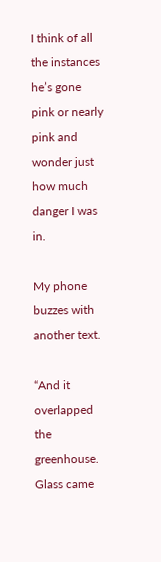I think of all the instances he’s gone pink or nearly pink and wonder just how much danger I was in.

My phone buzzes with another text.

“And it overlapped the greenhouse. Glass came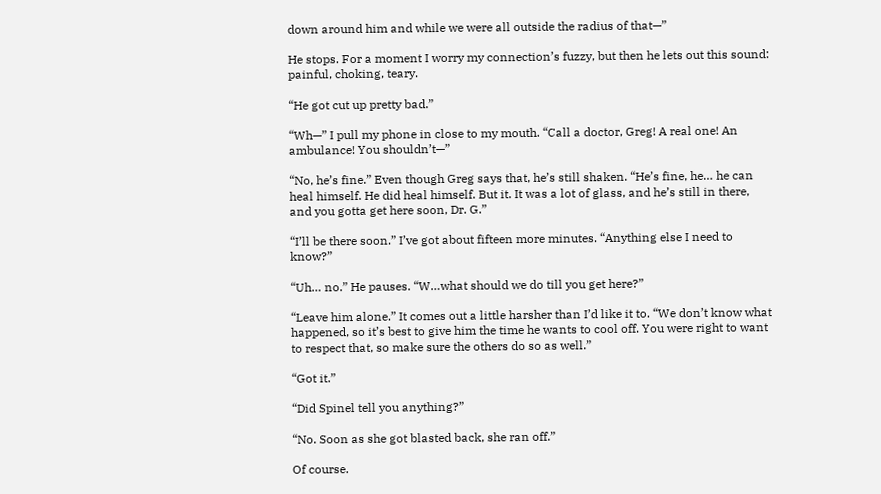down around him and while we were all outside the radius of that—”

He stops. For a moment I worry my connection’s fuzzy, but then he lets out this sound: painful, choking, teary.

“He got cut up pretty bad.”

“Wh—” I pull my phone in close to my mouth. “Call a doctor, Greg! A real one! An ambulance! You shouldn’t—”

“No, he’s fine.” Even though Greg says that, he’s still shaken. “He’s fine, he… he can heal himself. He did heal himself. But it. It was a lot of glass, and he’s still in there, and you gotta get here soon, Dr. G.”

“I’ll be there soon.” I’ve got about fifteen more minutes. “Anything else I need to know?”

“Uh… no.” He pauses. “W…what should we do till you get here?”

“Leave him alone.” It comes out a little harsher than I’d like it to. “We don’t know what happened, so it’s best to give him the time he wants to cool off. You were right to want to respect that, so make sure the others do so as well.”

“Got it.”

“Did Spinel tell you anything?”

“No. Soon as she got blasted back, she ran off.”

Of course.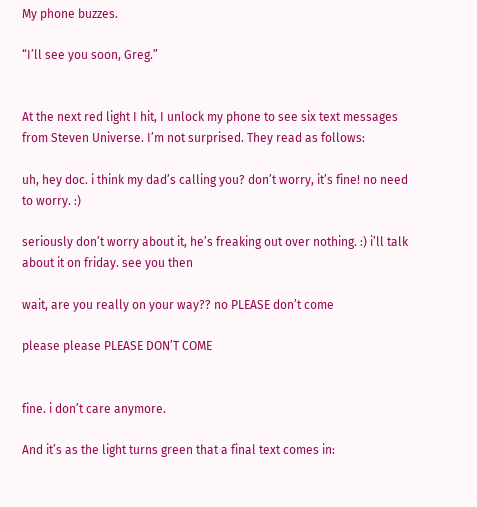My phone buzzes.

“I’ll see you soon, Greg.”


At the next red light I hit, I unlock my phone to see six text messages from Steven Universe. I’m not surprised. They read as follows:

uh, hey doc. i think my dad’s calling you? don’t worry, it’s fine! no need to worry. :)

seriously don’t worry about it, he’s freaking out over nothing. :) i’ll talk about it on friday. see you then

wait, are you really on your way?? no PLEASE don’t come

please please PLEASE DON’T COME


fine. i don’t care anymore.

And it’s as the light turns green that a final text comes in: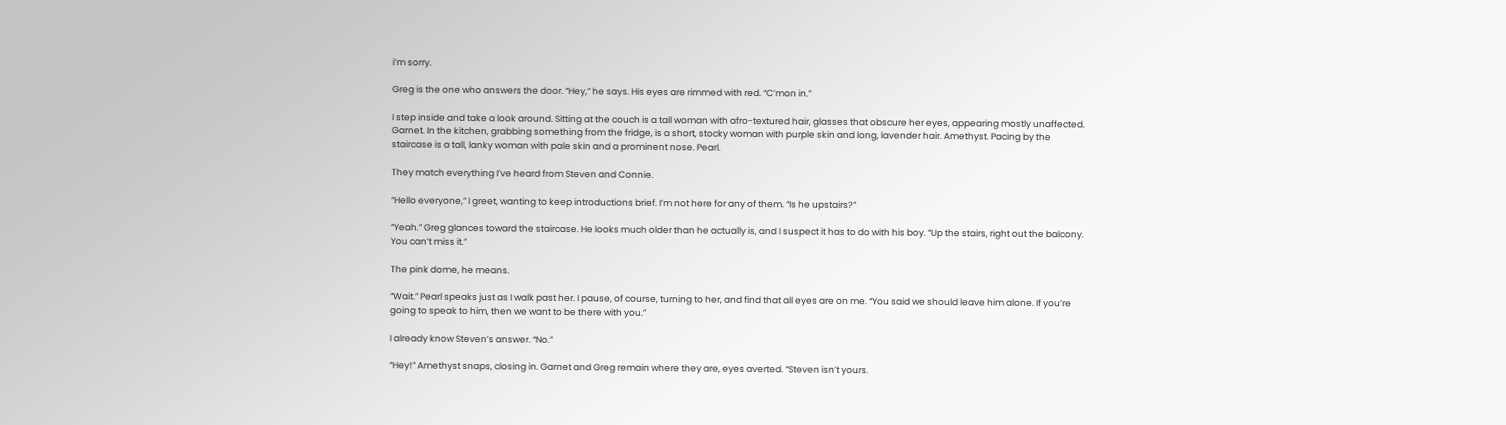i’m sorry.

Greg is the one who answers the door. “Hey,” he says. His eyes are rimmed with red. “C’mon in.”

I step inside and take a look around. Sitting at the couch is a tall woman with afro-textured hair, glasses that obscure her eyes, appearing mostly unaffected. Garnet. In the kitchen, grabbing something from the fridge, is a short, stocky woman with purple skin and long, lavender hair. Amethyst. Pacing by the staircase is a tall, lanky woman with pale skin and a prominent nose. Pearl.

They match everything I’ve heard from Steven and Connie.

“Hello everyone,” I greet, wanting to keep introductions brief. I’m not here for any of them. “Is he upstairs?”

“Yeah.” Greg glances toward the staircase. He looks much older than he actually is, and I suspect it has to do with his boy. “Up the stairs, right out the balcony. You can’t miss it.”

The pink dome, he means.

“Wait.” Pearl speaks just as I walk past her. I pause, of course, turning to her, and find that all eyes are on me. “You said we should leave him alone. If you’re going to speak to him, then we want to be there with you.”

I already know Steven’s answer. “No.”

“Hey!” Amethyst snaps, closing in. Garnet and Greg remain where they are, eyes averted. “Steven isn’t yours.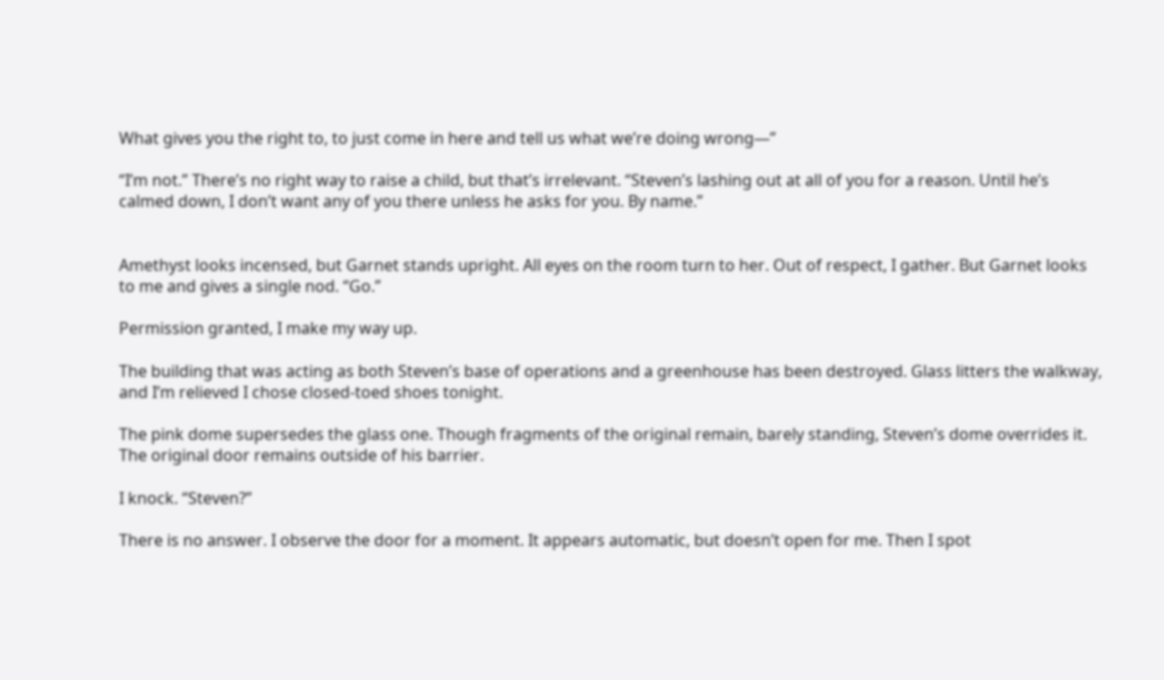What gives you the right to, to just come in here and tell us what we’re doing wrong—”

“I’m not.” There’s no right way to raise a child, but that’s irrelevant. “Steven’s lashing out at all of you for a reason. Until he’s calmed down, I don’t want any of you there unless he asks for you. By name.”


Amethyst looks incensed, but Garnet stands upright. All eyes on the room turn to her. Out of respect, I gather. But Garnet looks to me and gives a single nod. “Go.”

Permission granted, I make my way up.

The building that was acting as both Steven’s base of operations and a greenhouse has been destroyed. Glass litters the walkway, and I’m relieved I chose closed-toed shoes tonight.

The pink dome supersedes the glass one. Though fragments of the original remain, barely standing, Steven’s dome overrides it. The original door remains outside of his barrier.

I knock. “Steven?”

There is no answer. I observe the door for a moment. It appears automatic, but doesn’t open for me. Then I spot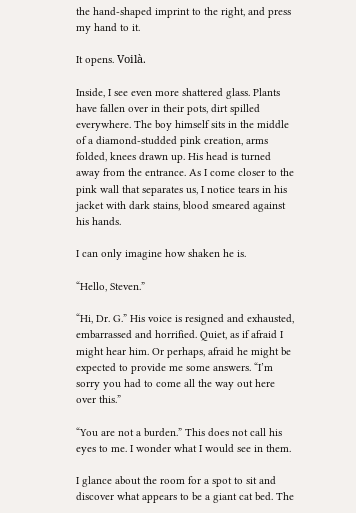the hand-shaped imprint to the right, and press my hand to it.

It opens. Voilà.

Inside, I see even more shattered glass. Plants have fallen over in their pots, dirt spilled everywhere. The boy himself sits in the middle of a diamond-studded pink creation, arms folded, knees drawn up. His head is turned away from the entrance. As I come closer to the pink wall that separates us, I notice tears in his jacket with dark stains, blood smeared against his hands.

I can only imagine how shaken he is.

“Hello, Steven.”

“Hi, Dr. G.” His voice is resigned and exhausted, embarrassed and horrified. Quiet, as if afraid I might hear him. Or perhaps, afraid he might be expected to provide me some answers. “I’m sorry you had to come all the way out here over this.”

“You are not a burden.” This does not call his eyes to me. I wonder what I would see in them.

I glance about the room for a spot to sit and discover what appears to be a giant cat bed. The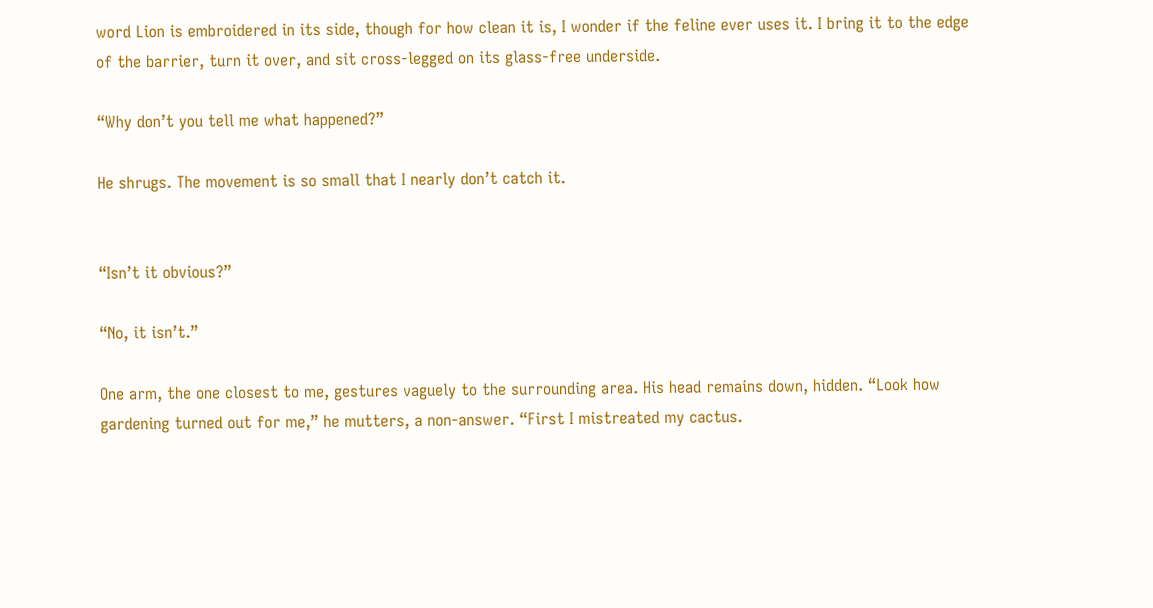word Lion is embroidered in its side, though for how clean it is, I wonder if the feline ever uses it. I bring it to the edge of the barrier, turn it over, and sit cross-legged on its glass-free underside.

“Why don’t you tell me what happened?”

He shrugs. The movement is so small that I nearly don’t catch it.


“Isn’t it obvious?”

“No, it isn’t.”

One arm, the one closest to me, gestures vaguely to the surrounding area. His head remains down, hidden. “Look how gardening turned out for me,” he mutters, a non-answer. “First I mistreated my cactus.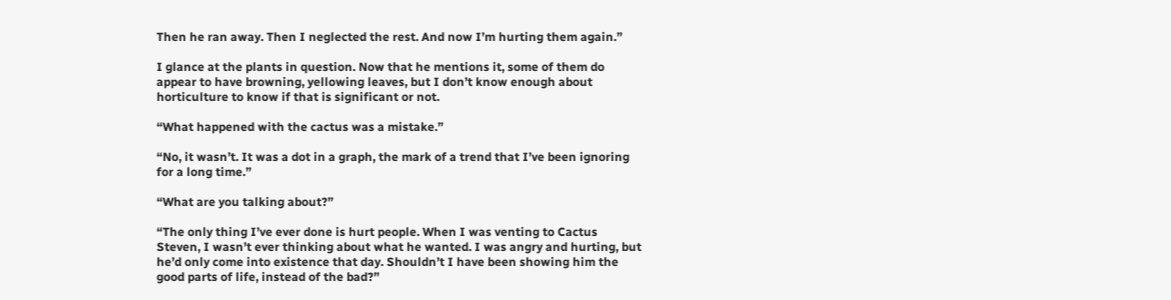Then he ran away. Then I neglected the rest. And now I’m hurting them again.”

I glance at the plants in question. Now that he mentions it, some of them do appear to have browning, yellowing leaves, but I don’t know enough about horticulture to know if that is significant or not.

“What happened with the cactus was a mistake.”

“No, it wasn’t. It was a dot in a graph, the mark of a trend that I’ve been ignoring for a long time.”

“What are you talking about?”

“The only thing I’ve ever done is hurt people. When I was venting to Cactus Steven, I wasn’t ever thinking about what he wanted. I was angry and hurting, but he’d only come into existence that day. Shouldn’t I have been showing him the good parts of life, instead of the bad?”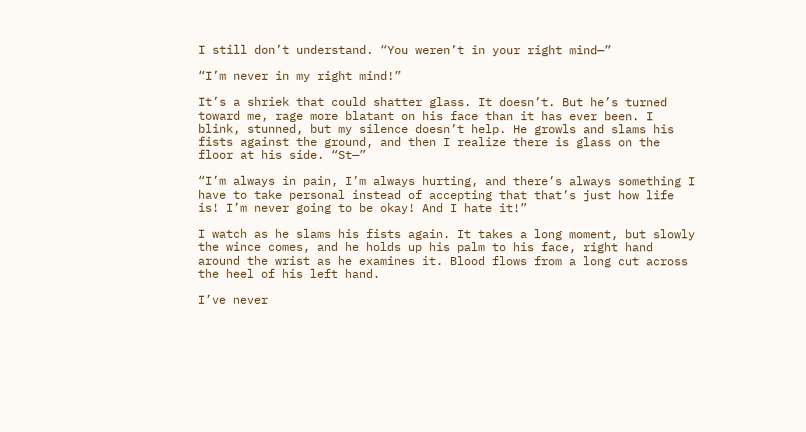I still don’t understand. “You weren’t in your right mind—”

“I’m never in my right mind!”

It’s a shriek that could shatter glass. It doesn’t. But he’s turned toward me, rage more blatant on his face than it has ever been. I blink, stunned, but my silence doesn’t help. He growls and slams his fists against the ground, and then I realize there is glass on the floor at his side. “St—”

“I’m always in pain, I’m always hurting, and there’s always something I have to take personal instead of accepting that that’s just how life is! I’m never going to be okay! And I hate it!”

I watch as he slams his fists again. It takes a long moment, but slowly the wince comes, and he holds up his palm to his face, right hand around the wrist as he examines it. Blood flows from a long cut across the heel of his left hand.

I’ve never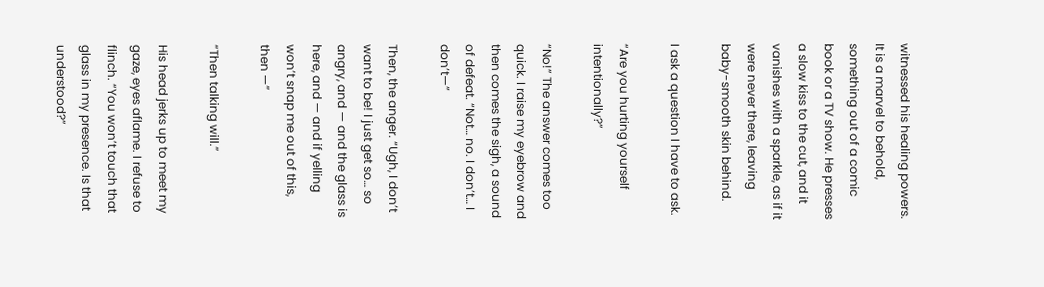witnessed his healing powers. It is a marvel to behold, something out of a comic book or a TV show. He presses a slow kiss to the cut, and it vanishes with a sparkle, as if it were never there, leaving baby-smooth skin behind.

I ask a question I have to ask.

“Are you hurting yourself intentionally?”

“No!” The answer comes too quick. I raise my eyebrow and then comes the sigh, a sound of defeat. “Not… no. I don’t… I don’t—”

Then, the anger. “Ugh, I don’t want to be! I just get so… so angry, and — and the glass is here, and — and if yelling won’t snap me out of this, then —”

“Then talking will.”

His head jerks up to meet my gaze, eyes aflame. I refuse to flinch. “You won’t touch that glass in my presence. Is that understood?”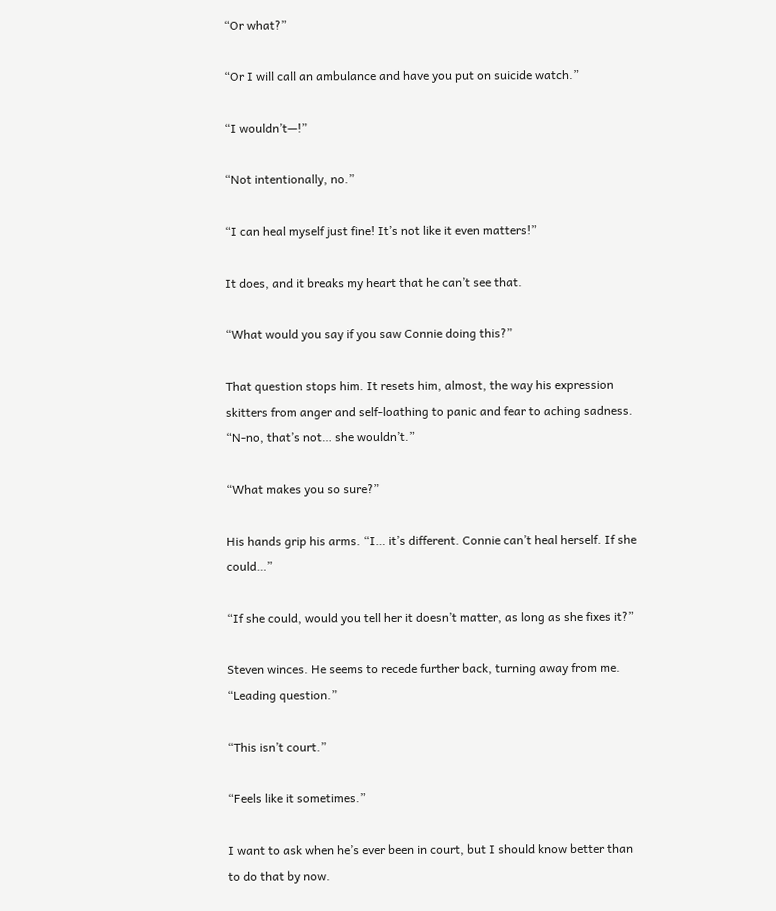“Or what?”

“Or I will call an ambulance and have you put on suicide watch.”

“I wouldn’t—!”

“Not intentionally, no.”

“I can heal myself just fine! It’s not like it even matters!”

It does, and it breaks my heart that he can’t see that.

“What would you say if you saw Connie doing this?”

That question stops him. It resets him, almost, the way his expression skitters from anger and self-loathing to panic and fear to aching sadness. “N-no, that’s not… she wouldn’t.”

“What makes you so sure?”

His hands grip his arms. “I… it’s different. Connie can’t heal herself. If she could…”

“If she could, would you tell her it doesn’t matter, as long as she fixes it?”

Steven winces. He seems to recede further back, turning away from me. “Leading question.”

“This isn’t court.”

“Feels like it sometimes.”

I want to ask when he’s ever been in court, but I should know better than to do that by now.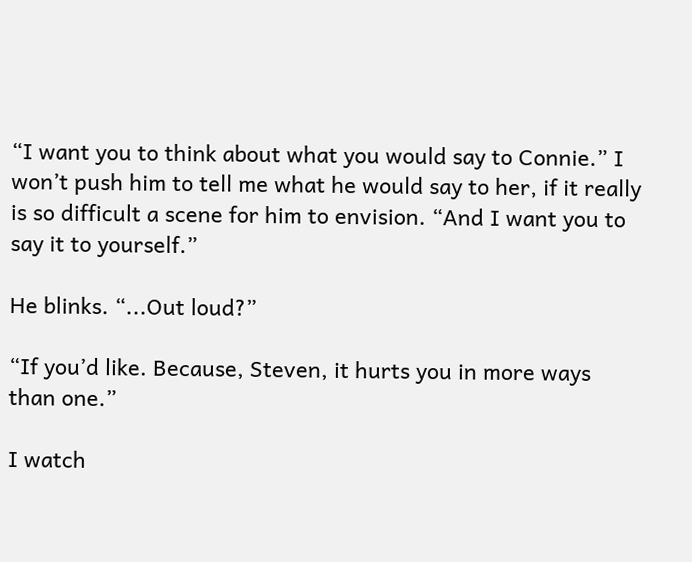“I want you to think about what you would say to Connie.” I won’t push him to tell me what he would say to her, if it really is so difficult a scene for him to envision. “And I want you to say it to yourself.”

He blinks. “...Out loud?”

“If you’d like. Because, Steven, it hurts you in more ways than one.”

I watch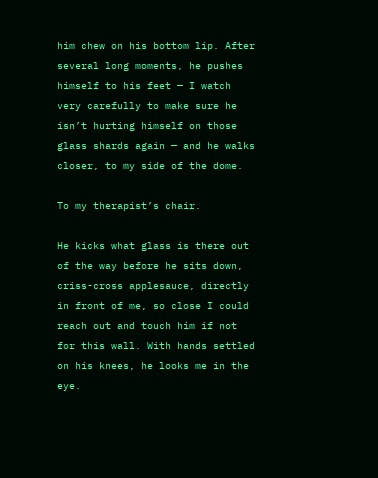him chew on his bottom lip. After several long moments, he pushes himself to his feet — I watch very carefully to make sure he isn’t hurting himself on those glass shards again — and he walks closer, to my side of the dome.

To my therapist’s chair.

He kicks what glass is there out of the way before he sits down, criss-cross applesauce, directly in front of me, so close I could reach out and touch him if not for this wall. With hands settled on his knees, he looks me in the eye.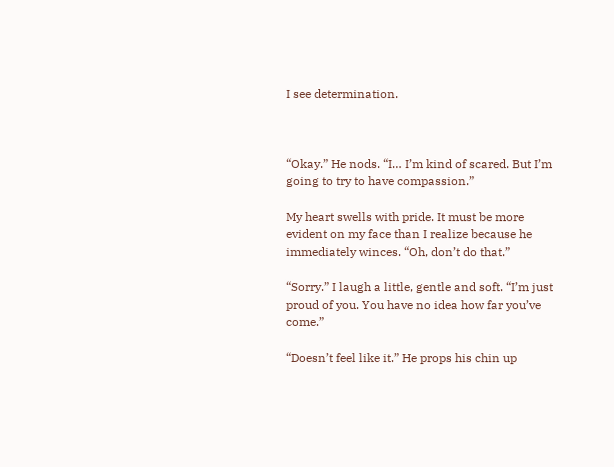I see determination.



“Okay.” He nods. “I… I’m kind of scared. But I’m going to try to have compassion.”

My heart swells with pride. It must be more evident on my face than I realize because he immediately winces. “Oh, don’t do that.”

“Sorry.” I laugh a little, gentle and soft. “I’m just proud of you. You have no idea how far you’ve come.”

“Doesn’t feel like it.” He props his chin up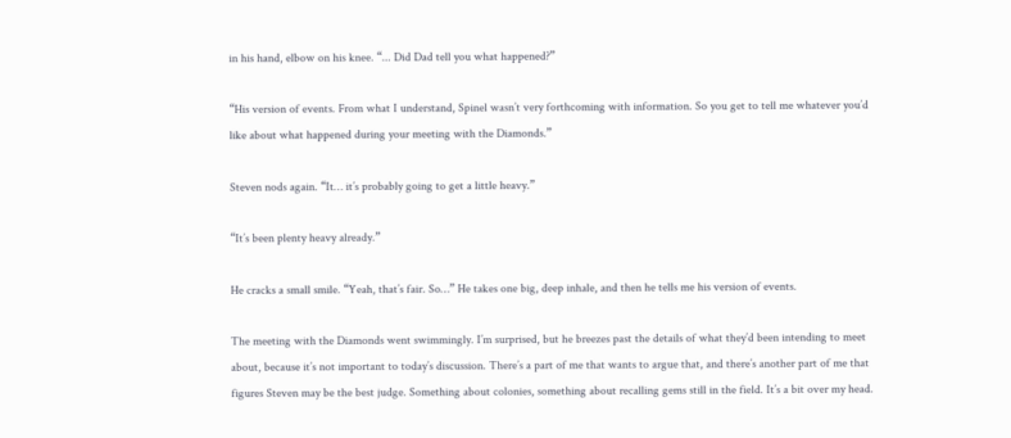in his hand, elbow on his knee. “... Did Dad tell you what happened?”

“His version of events. From what I understand, Spinel wasn’t very forthcoming with information. So you get to tell me whatever you’d like about what happened during your meeting with the Diamonds.”

Steven nods again. “It… it’s probably going to get a little heavy.”

“It’s been plenty heavy already.”

He cracks a small smile. “Yeah, that’s fair. So…” He takes one big, deep inhale, and then he tells me his version of events.

The meeting with the Diamonds went swimmingly. I’m surprised, but he breezes past the details of what they’d been intending to meet about, because it’s not important to today’s discussion. There’s a part of me that wants to argue that, and there’s another part of me that figures Steven may be the best judge. Something about colonies, something about recalling gems still in the field. It’s a bit over my head.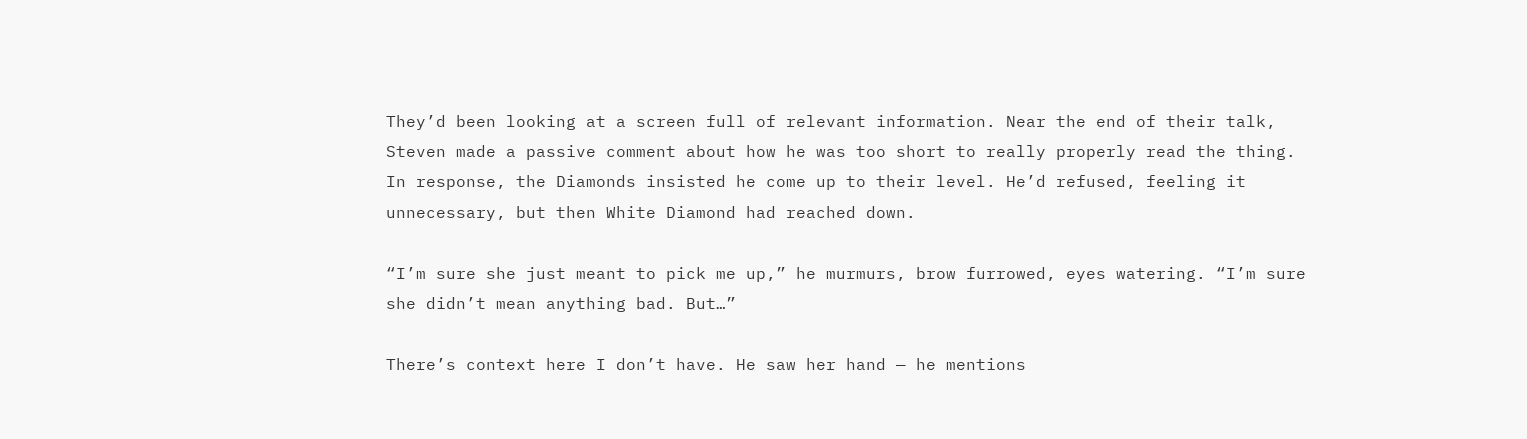They’d been looking at a screen full of relevant information. Near the end of their talk, Steven made a passive comment about how he was too short to really properly read the thing. In response, the Diamonds insisted he come up to their level. He’d refused, feeling it unnecessary, but then White Diamond had reached down.

“I’m sure she just meant to pick me up,” he murmurs, brow furrowed, eyes watering. “I’m sure she didn’t mean anything bad. But…”

There’s context here I don’t have. He saw her hand — he mentions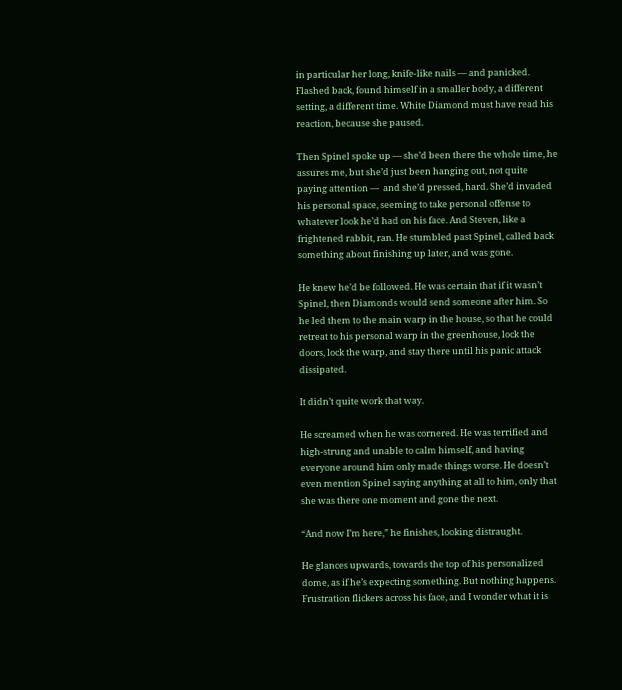in particular her long, knife-like nails — and panicked. Flashed back, found himself in a smaller body, a different setting, a different time. White Diamond must have read his reaction, because she paused.

Then Spinel spoke up — she’d been there the whole time, he assures me, but she’d just been hanging out, not quite paying attention —  and she’d pressed, hard. She’d invaded his personal space, seeming to take personal offense to whatever look he’d had on his face. And Steven, like a frightened rabbit, ran. He stumbled past Spinel, called back something about finishing up later, and was gone.

He knew he’d be followed. He was certain that if it wasn’t Spinel, then Diamonds would send someone after him. So he led them to the main warp in the house, so that he could retreat to his personal warp in the greenhouse, lock the doors, lock the warp, and stay there until his panic attack dissipated.

It didn’t quite work that way.

He screamed when he was cornered. He was terrified and high-strung and unable to calm himself, and having everyone around him only made things worse. He doesn’t even mention Spinel saying anything at all to him, only that she was there one moment and gone the next.

“And now I’m here,” he finishes, looking distraught.

He glances upwards, towards the top of his personalized dome, as if he’s expecting something. But nothing happens. Frustration flickers across his face, and I wonder what it is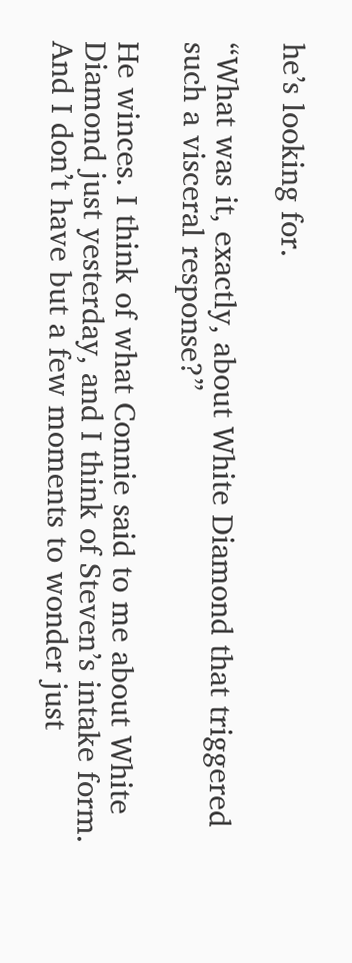he’s looking for.

“What was it, exactly, about White Diamond that triggered such a visceral response?”

He winces. I think of what Connie said to me about White Diamond just yesterday, and I think of Steven’s intake form. And I don’t have but a few moments to wonder just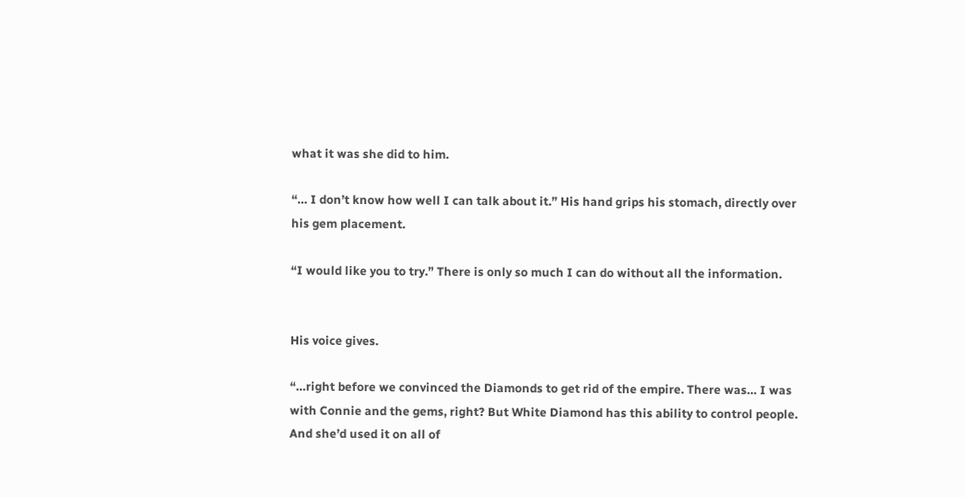what it was she did to him.

“… I don’t know how well I can talk about it.” His hand grips his stomach, directly over his gem placement.

“I would like you to try.” There is only so much I can do without all the information.


His voice gives.

“…right before we convinced the Diamonds to get rid of the empire. There was… I was with Connie and the gems, right? But White Diamond has this ability to control people. And she’d used it on all of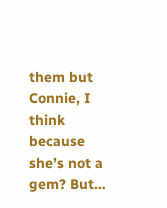them but Connie, I think because she’s not a gem? But…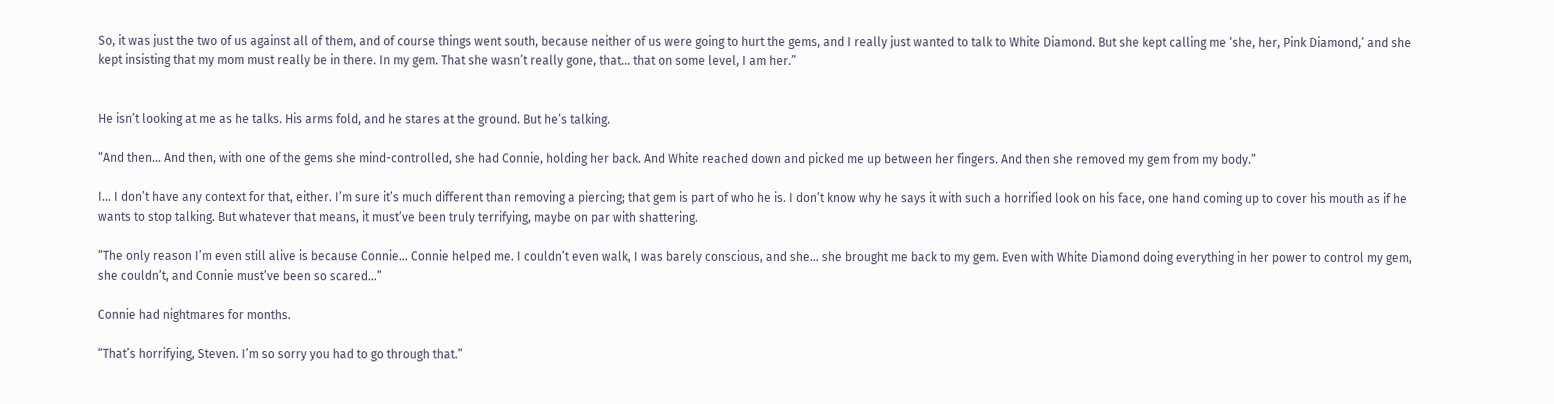So, it was just the two of us against all of them, and of course things went south, because neither of us were going to hurt the gems, and I really just wanted to talk to White Diamond. But she kept calling me ‘she, her, Pink Diamond,’ and she kept insisting that my mom must really be in there. In my gem. That she wasn’t really gone, that… that on some level, I am her.”


He isn’t looking at me as he talks. His arms fold, and he stares at the ground. But he’s talking.

“And then… And then, with one of the gems she mind-controlled, she had Connie, holding her back. And White reached down and picked me up between her fingers. And then she removed my gem from my body.”

I… I don’t have any context for that, either. I’m sure it’s much different than removing a piercing; that gem is part of who he is. I don’t know why he says it with such a horrified look on his face, one hand coming up to cover his mouth as if he wants to stop talking. But whatever that means, it must’ve been truly terrifying, maybe on par with shattering.

“The only reason I’m even still alive is because Connie… Connie helped me. I couldn’t even walk, I was barely conscious, and she… she brought me back to my gem. Even with White Diamond doing everything in her power to control my gem, she couldn’t, and Connie must’ve been so scared…”

Connie had nightmares for months.

“That’s horrifying, Steven. I’m so sorry you had to go through that.”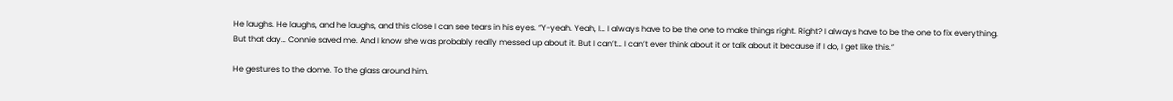He laughs. He laughs, and he laughs, and this close I can see tears in his eyes. “Y-yeah. Yeah, I… I always have to be the one to make things right. Right? I always have to be the one to fix everything. But that day… Connie saved me. And I know she was probably really messed up about it. But I can’t… I can’t ever think about it or talk about it because if I do, I get like this.”

He gestures to the dome. To the glass around him.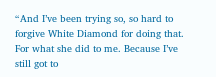“And I’ve been trying so, so hard to forgive White Diamond for doing that. For what she did to me. Because I’ve still got to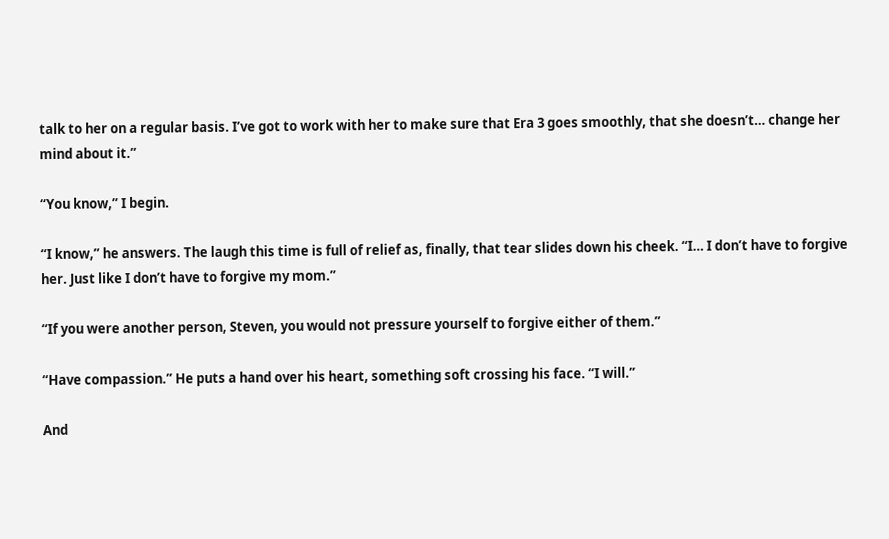talk to her on a regular basis. I’ve got to work with her to make sure that Era 3 goes smoothly, that she doesn’t… change her mind about it.”

“You know,” I begin.

“I know,” he answers. The laugh this time is full of relief as, finally, that tear slides down his cheek. “I… I don’t have to forgive her. Just like I don’t have to forgive my mom.”

“If you were another person, Steven, you would not pressure yourself to forgive either of them.”

“Have compassion.” He puts a hand over his heart, something soft crossing his face. “I will.”

And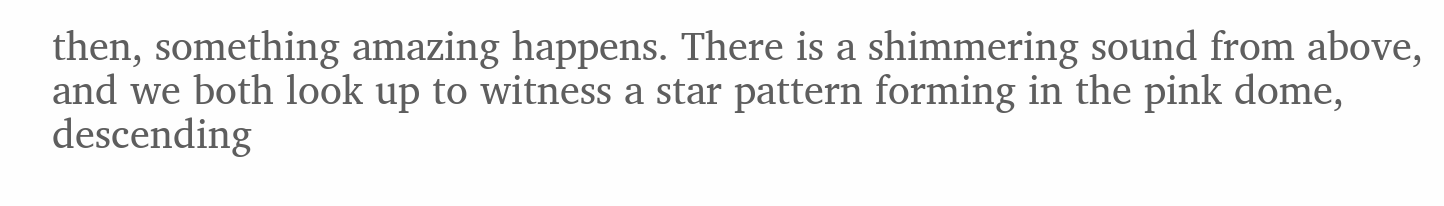then, something amazing happens. There is a shimmering sound from above, and we both look up to witness a star pattern forming in the pink dome, descending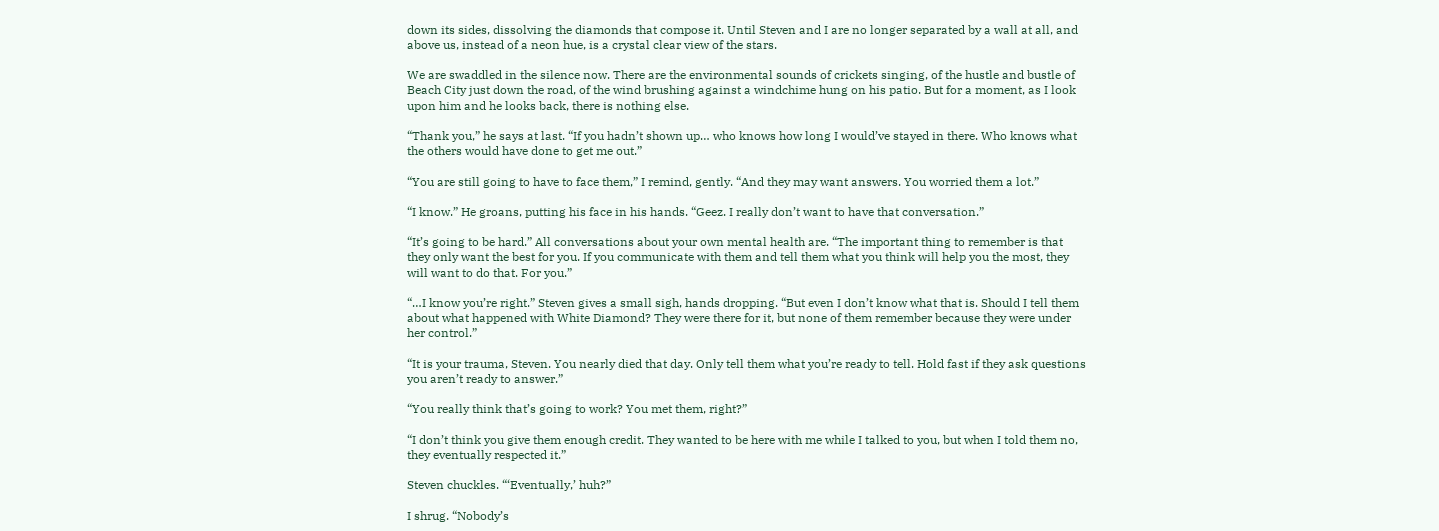down its sides, dissolving the diamonds that compose it. Until Steven and I are no longer separated by a wall at all, and above us, instead of a neon hue, is a crystal clear view of the stars.

We are swaddled in the silence now. There are the environmental sounds of crickets singing, of the hustle and bustle of Beach City just down the road, of the wind brushing against a windchime hung on his patio. But for a moment, as I look upon him and he looks back, there is nothing else.

“Thank you,” he says at last. “If you hadn’t shown up… who knows how long I would’ve stayed in there. Who knows what the others would have done to get me out.”

“You are still going to have to face them,” I remind, gently. “And they may want answers. You worried them a lot.”

“I know.” He groans, putting his face in his hands. “Geez. I really don’t want to have that conversation.”

“It’s going to be hard.” All conversations about your own mental health are. “The important thing to remember is that they only want the best for you. If you communicate with them and tell them what you think will help you the most, they will want to do that. For you.”

“…I know you’re right.” Steven gives a small sigh, hands dropping. “But even I don’t know what that is. Should I tell them about what happened with White Diamond? They were there for it, but none of them remember because they were under her control.”

“It is your trauma, Steven. You nearly died that day. Only tell them what you’re ready to tell. Hold fast if they ask questions you aren’t ready to answer.”

“You really think that’s going to work? You met them, right?”

“I don’t think you give them enough credit. They wanted to be here with me while I talked to you, but when I told them no, they eventually respected it.”

Steven chuckles. “‘Eventually,’ huh?”

I shrug. “Nobody’s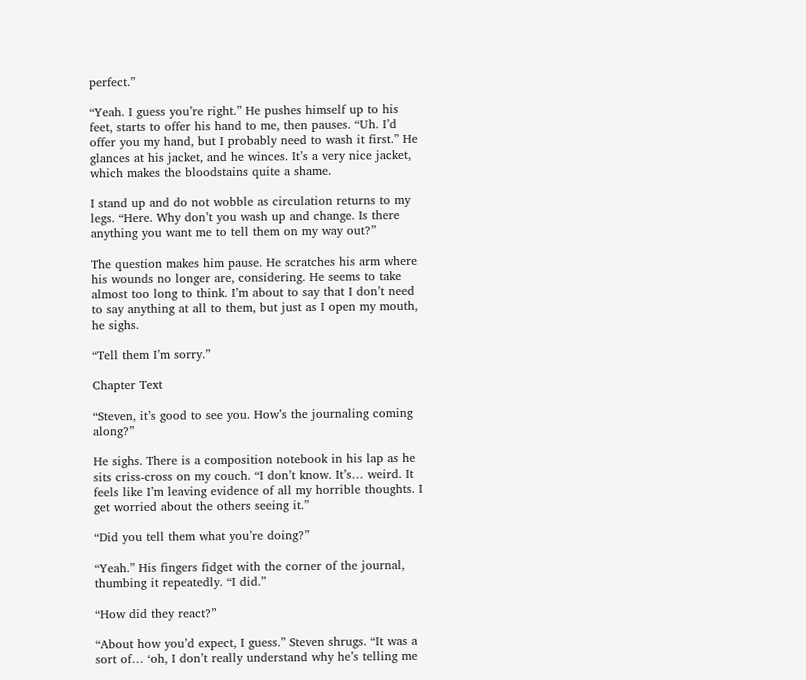perfect.”

“Yeah. I guess you’re right.” He pushes himself up to his feet, starts to offer his hand to me, then pauses. “Uh. I’d offer you my hand, but I probably need to wash it first.” He glances at his jacket, and he winces. It’s a very nice jacket, which makes the bloodstains quite a shame.

I stand up and do not wobble as circulation returns to my legs. “Here. Why don’t you wash up and change. Is there anything you want me to tell them on my way out?”

The question makes him pause. He scratches his arm where his wounds no longer are, considering. He seems to take almost too long to think. I’m about to say that I don’t need to say anything at all to them, but just as I open my mouth, he sighs.

“Tell them I’m sorry.”

Chapter Text

“Steven, it’s good to see you. How’s the journaling coming along?”

He sighs. There is a composition notebook in his lap as he sits criss-cross on my couch. “I don’t know. It’s… weird. It feels like I’m leaving evidence of all my horrible thoughts. I get worried about the others seeing it.”

“Did you tell them what you’re doing?”

“Yeah.” His fingers fidget with the corner of the journal, thumbing it repeatedly. “I did.”

“How did they react?”

“About how you’d expect, I guess.” Steven shrugs. “It was a sort of… ‘oh, I don’t really understand why he’s telling me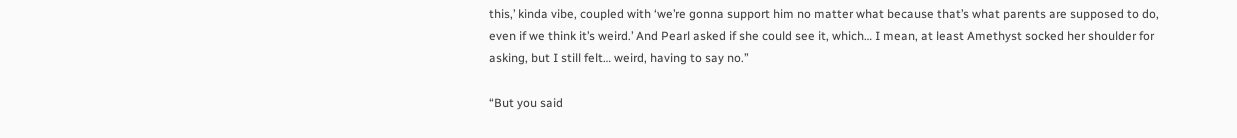this,’ kinda vibe, coupled with ‘we’re gonna support him no matter what because that’s what parents are supposed to do, even if we think it’s weird.’ And Pearl asked if she could see it, which… I mean, at least Amethyst socked her shoulder for asking, but I still felt… weird, having to say no.”

“But you said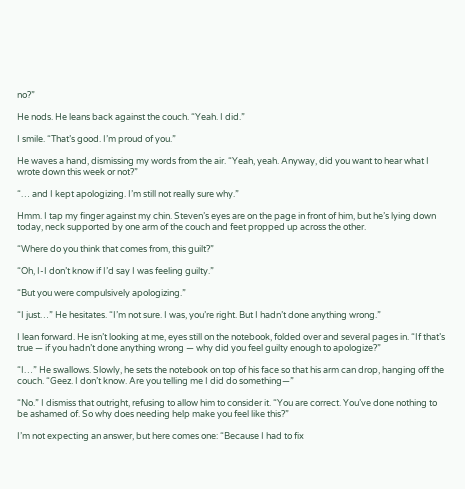no?”

He nods. He leans back against the couch. “Yeah. I did.”

I smile. “That’s good. I’m proud of you.”

He waves a hand, dismissing my words from the air. “Yeah, yeah. Anyway, did you want to hear what I wrote down this week or not?”

“… and I kept apologizing. I’m still not really sure why.”

Hmm. I tap my finger against my chin. Steven’s eyes are on the page in front of him, but he’s lying down today, neck supported by one arm of the couch and feet propped up across the other.

“Where do you think that comes from, this guilt?”

“Oh, I-I don’t know if I’d say I was feeling guilty.”

“But you were compulsively apologizing.”

“I just…” He hesitates. “I’m not sure. I was, you’re right. But I hadn’t done anything wrong.”

I lean forward. He isn’t looking at me, eyes still on the notebook, folded over and several pages in. “If that’s true — if you hadn’t done anything wrong — why did you feel guilty enough to apologize?”

“I…” He swallows. Slowly, he sets the notebook on top of his face so that his arm can drop, hanging off the couch. “Geez. I don’t know. Are you telling me I did do something—”

“No.” I dismiss that outright, refusing to allow him to consider it. “You are correct. You’ve done nothing to be ashamed of. So why does needing help make you feel like this?”

I’m not expecting an answer, but here comes one: “Because I had to fix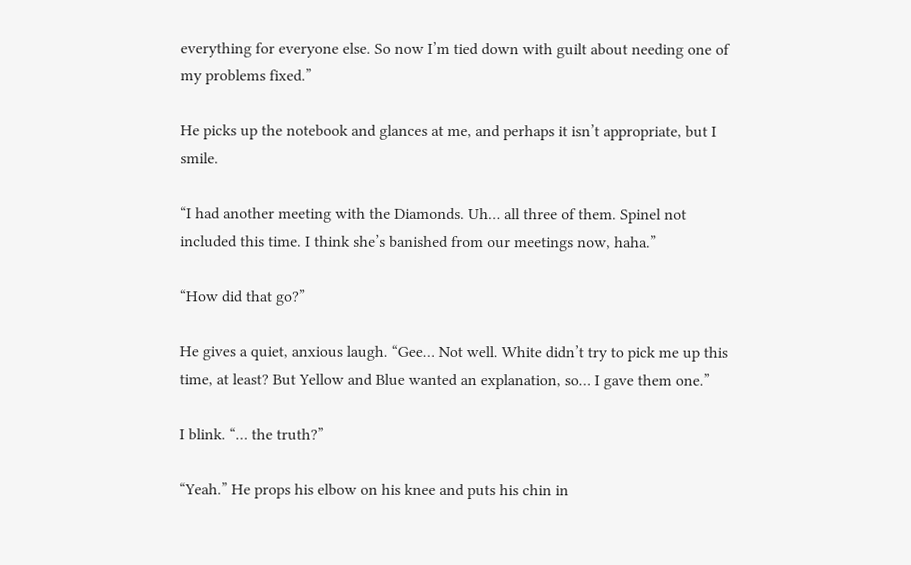everything for everyone else. So now I’m tied down with guilt about needing one of my problems fixed.”

He picks up the notebook and glances at me, and perhaps it isn’t appropriate, but I smile.

“I had another meeting with the Diamonds. Uh… all three of them. Spinel not included this time. I think she’s banished from our meetings now, haha.”

“How did that go?”

He gives a quiet, anxious laugh. “Gee… Not well. White didn’t try to pick me up this time, at least? But Yellow and Blue wanted an explanation, so… I gave them one.”

I blink. “… the truth?”

“Yeah.” He props his elbow on his knee and puts his chin in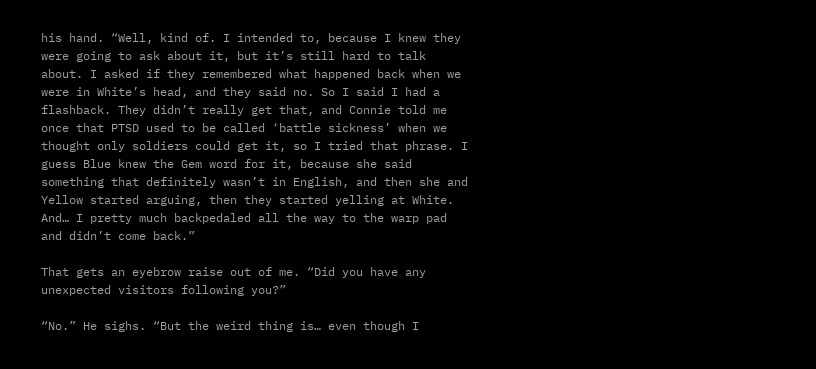his hand. “Well, kind of. I intended to, because I knew they were going to ask about it, but it’s still hard to talk about. I asked if they remembered what happened back when we were in White’s head, and they said no. So I said I had a flashback. They didn’t really get that, and Connie told me once that PTSD used to be called ‘battle sickness’ when we thought only soldiers could get it, so I tried that phrase. I guess Blue knew the Gem word for it, because she said something that definitely wasn’t in English, and then she and Yellow started arguing, then they started yelling at White. And… I pretty much backpedaled all the way to the warp pad and didn’t come back.”

That gets an eyebrow raise out of me. “Did you have any unexpected visitors following you?”

“No.” He sighs. “But the weird thing is… even though I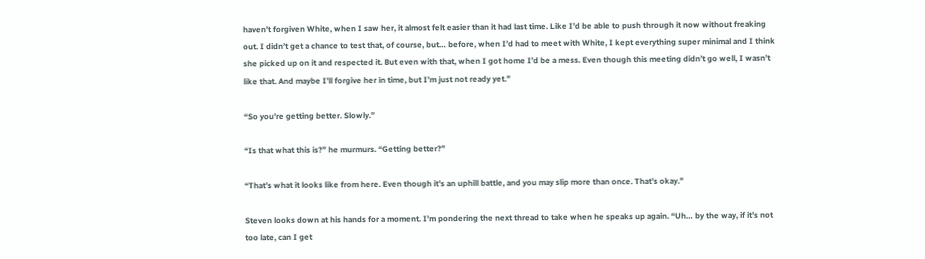haven’t forgiven White, when I saw her, it almost felt easier than it had last time. Like I’d be able to push through it now without freaking out. I didn’t get a chance to test that, of course, but… before, when I’d had to meet with White, I kept everything super minimal and I think she picked up on it and respected it. But even with that, when I got home I’d be a mess. Even though this meeting didn’t go well, I wasn’t like that. And maybe I’ll forgive her in time, but I’m just not ready yet.”

“So you’re getting better. Slowly.”

“Is that what this is?” he murmurs. “Getting better?”

“That’s what it looks like from here. Even though it’s an uphill battle, and you may slip more than once. That’s okay.”

Steven looks down at his hands for a moment. I’m pondering the next thread to take when he speaks up again. “Uh… by the way, if it’s not too late, can I get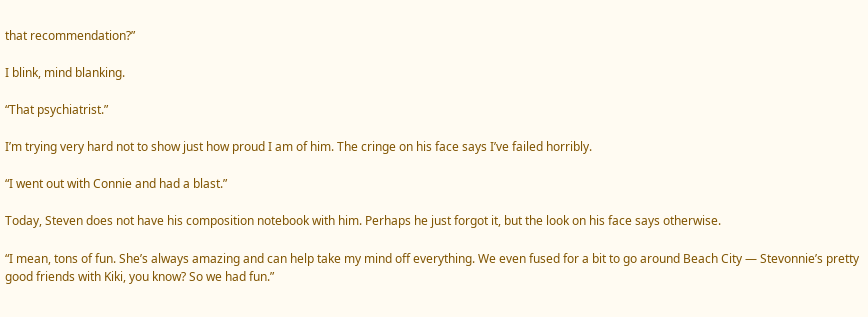that recommendation?”

I blink, mind blanking.

“That psychiatrist.”

I’m trying very hard not to show just how proud I am of him. The cringe on his face says I’ve failed horribly.

“I went out with Connie and had a blast.”

Today, Steven does not have his composition notebook with him. Perhaps he just forgot it, but the look on his face says otherwise.

“I mean, tons of fun. She’s always amazing and can help take my mind off everything. We even fused for a bit to go around Beach City — Stevonnie’s pretty good friends with Kiki, you know? So we had fun.”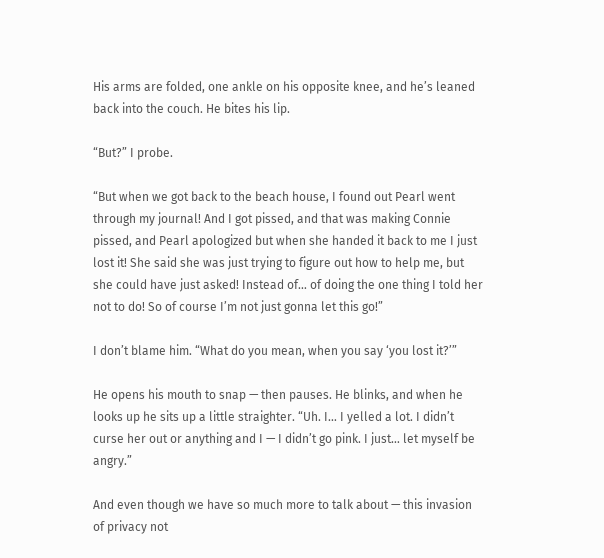His arms are folded, one ankle on his opposite knee, and he’s leaned back into the couch. He bites his lip.

“But?” I probe.

“But when we got back to the beach house, I found out Pearl went through my journal! And I got pissed, and that was making Connie pissed, and Pearl apologized but when she handed it back to me I just lost it! She said she was just trying to figure out how to help me, but she could have just asked! Instead of… of doing the one thing I told her not to do! So of course I’m not just gonna let this go!”

I don’t blame him. “What do you mean, when you say ‘you lost it?’”

He opens his mouth to snap — then pauses. He blinks, and when he looks up he sits up a little straighter. “Uh. I… I yelled a lot. I didn’t curse her out or anything and I — I didn’t go pink. I just… let myself be angry.”

And even though we have so much more to talk about — this invasion of privacy not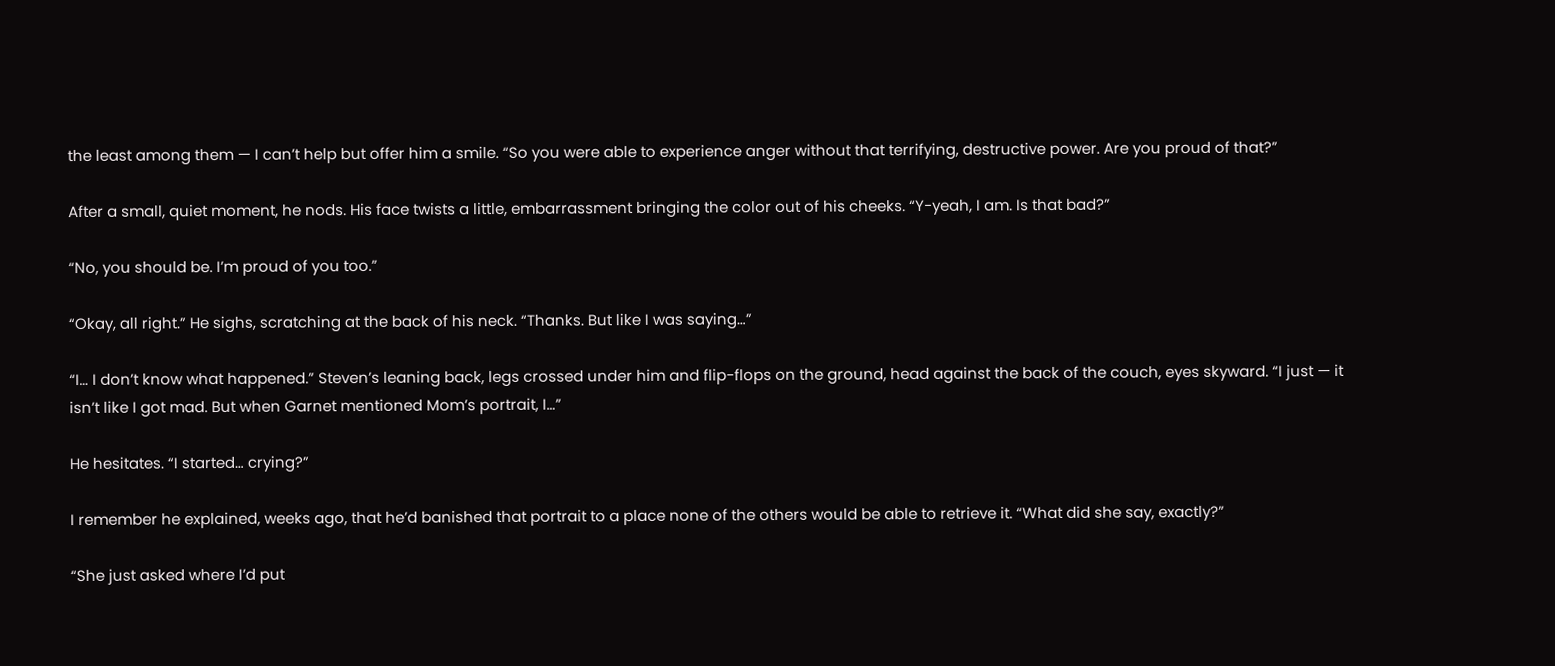the least among them — I can’t help but offer him a smile. “So you were able to experience anger without that terrifying, destructive power. Are you proud of that?”

After a small, quiet moment, he nods. His face twists a little, embarrassment bringing the color out of his cheeks. “Y-yeah, I am. Is that bad?”

“No, you should be. I’m proud of you too.”

“Okay, all right.” He sighs, scratching at the back of his neck. “Thanks. But like I was saying…”

“I… I don’t know what happened.” Steven’s leaning back, legs crossed under him and flip-flops on the ground, head against the back of the couch, eyes skyward. “I just — it isn’t like I got mad. But when Garnet mentioned Mom’s portrait, I…”

He hesitates. “I started… crying?”

I remember he explained, weeks ago, that he’d banished that portrait to a place none of the others would be able to retrieve it. “What did she say, exactly?”

“She just asked where I’d put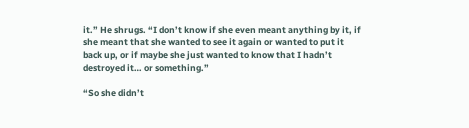it.” He shrugs. “I don’t know if she even meant anything by it, if she meant that she wanted to see it again or wanted to put it back up, or if maybe she just wanted to know that I hadn’t destroyed it… or something.”

“So she didn’t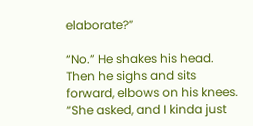elaborate?”

“No.” He shakes his head. Then he sighs and sits forward, elbows on his knees. “She asked, and I kinda just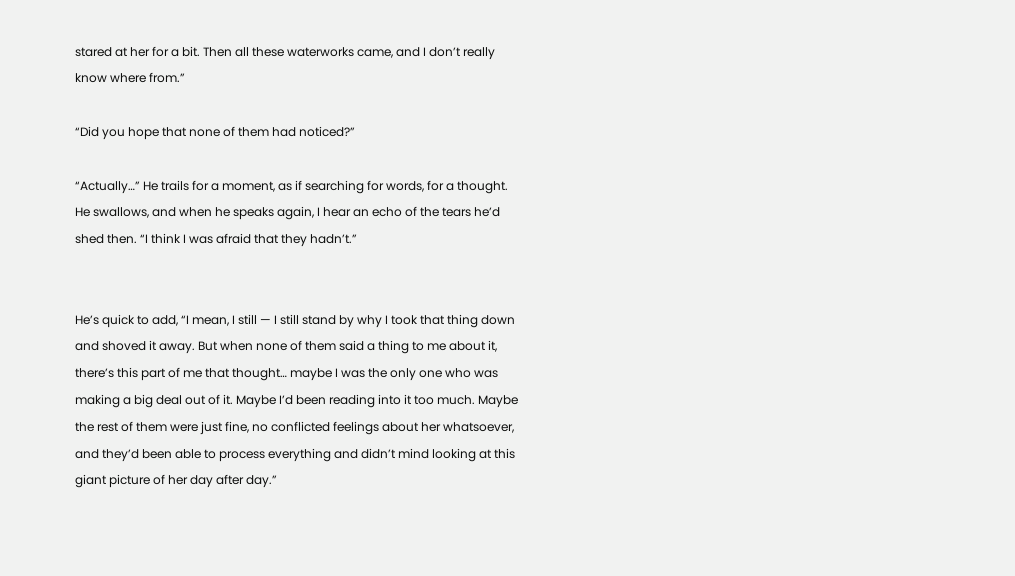stared at her for a bit. Then all these waterworks came, and I don’t really know where from.”

“Did you hope that none of them had noticed?”

“Actually…” He trails for a moment, as if searching for words, for a thought. He swallows, and when he speaks again, I hear an echo of the tears he’d shed then. “I think I was afraid that they hadn’t.”


He’s quick to add, “I mean, I still — I still stand by why I took that thing down and shoved it away. But when none of them said a thing to me about it, there’s this part of me that thought… maybe I was the only one who was making a big deal out of it. Maybe I’d been reading into it too much. Maybe the rest of them were just fine, no conflicted feelings about her whatsoever, and they’d been able to process everything and didn’t mind looking at this giant picture of her day after day.”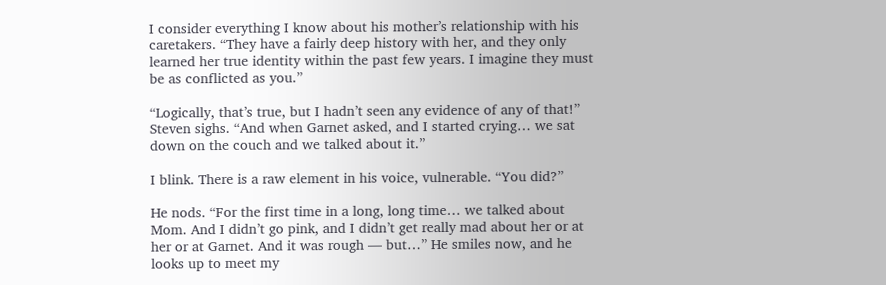I consider everything I know about his mother’s relationship with his caretakers. “They have a fairly deep history with her, and they only learned her true identity within the past few years. I imagine they must be as conflicted as you.”

“Logically, that’s true, but I hadn’t seen any evidence of any of that!” Steven sighs. “And when Garnet asked, and I started crying… we sat down on the couch and we talked about it.”

I blink. There is a raw element in his voice, vulnerable. “You did?”

He nods. “For the first time in a long, long time… we talked about Mom. And I didn’t go pink, and I didn’t get really mad about her or at her or at Garnet. And it was rough — but…” He smiles now, and he looks up to meet my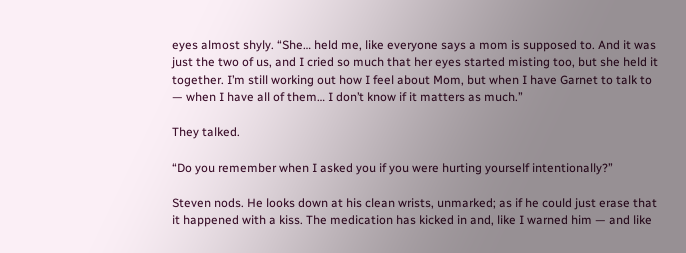eyes almost shyly. “She… held me, like everyone says a mom is supposed to. And it was just the two of us, and I cried so much that her eyes started misting too, but she held it together. I’m still working out how I feel about Mom, but when I have Garnet to talk to — when I have all of them… I don’t know if it matters as much.”

They talked.

“Do you remember when I asked you if you were hurting yourself intentionally?”

Steven nods. He looks down at his clean wrists, unmarked; as if he could just erase that it happened with a kiss. The medication has kicked in and, like I warned him — and like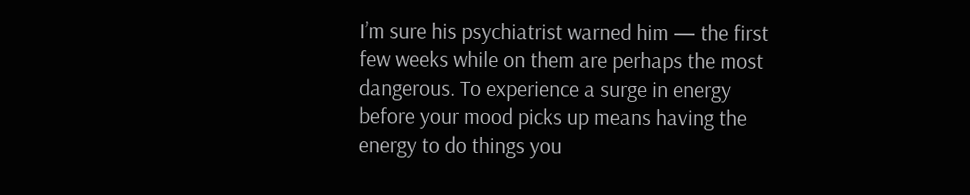I’m sure his psychiatrist warned him — the first few weeks while on them are perhaps the most dangerous. To experience a surge in energy before your mood picks up means having the energy to do things you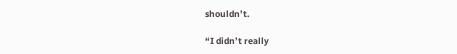shouldn’t.

“I didn’t really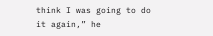think I was going to do it again,” he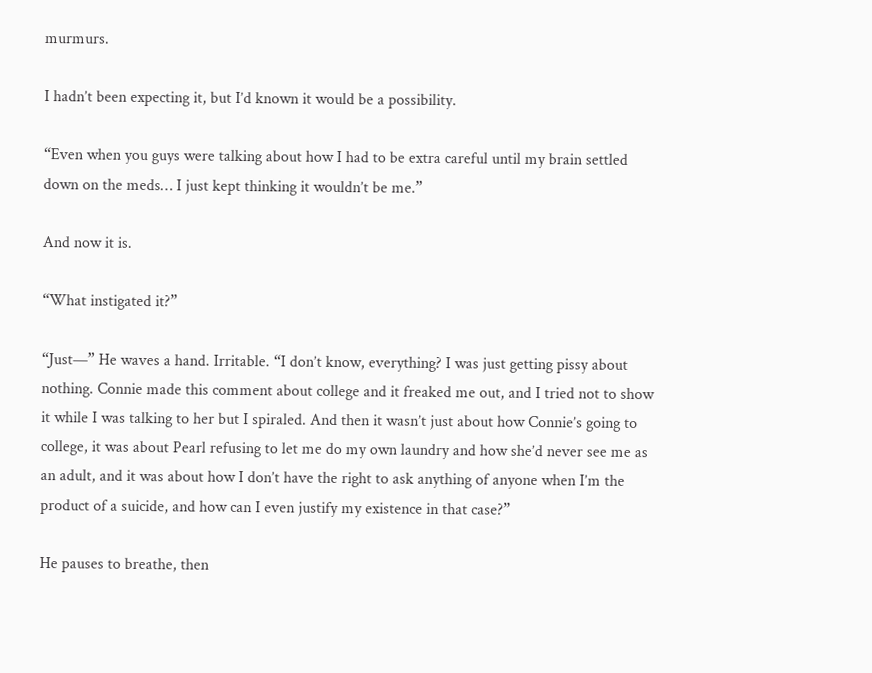murmurs.

I hadn’t been expecting it, but I’d known it would be a possibility.

“Even when you guys were talking about how I had to be extra careful until my brain settled down on the meds… I just kept thinking it wouldn’t be me.”

And now it is.

“What instigated it?”

“Just—” He waves a hand. Irritable. “I don’t know, everything? I was just getting pissy about nothing. Connie made this comment about college and it freaked me out, and I tried not to show it while I was talking to her but I spiraled. And then it wasn’t just about how Connie’s going to college, it was about Pearl refusing to let me do my own laundry and how she’d never see me as an adult, and it was about how I don’t have the right to ask anything of anyone when I’m the product of a suicide, and how can I even justify my existence in that case?”

He pauses to breathe, then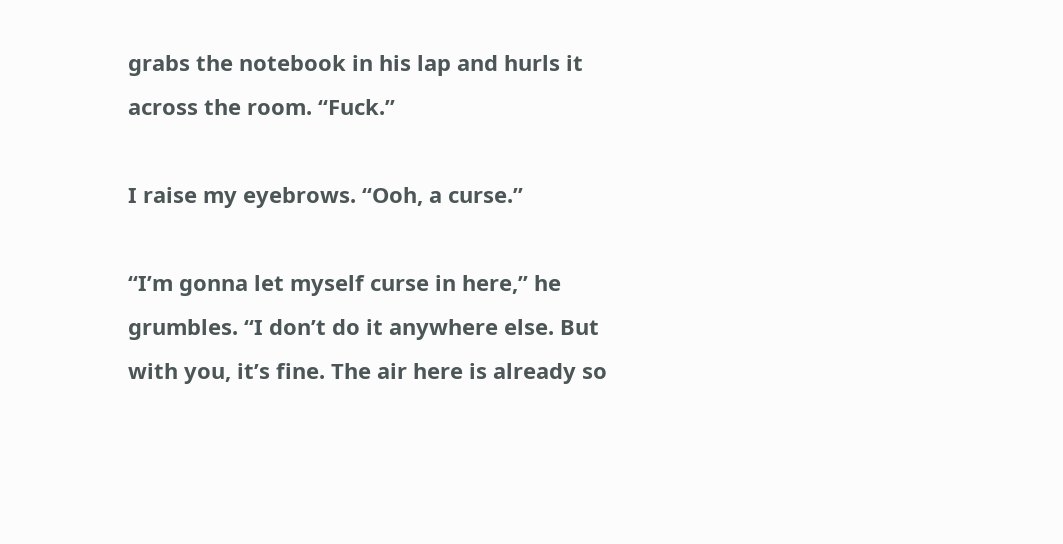grabs the notebook in his lap and hurls it across the room. “Fuck.”

I raise my eyebrows. “Ooh, a curse.”

“I’m gonna let myself curse in here,” he grumbles. “I don’t do it anywhere else. But with you, it’s fine. The air here is already so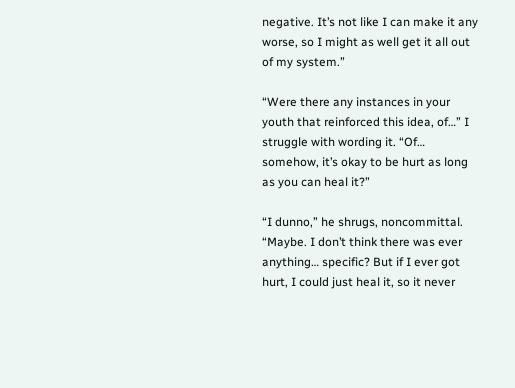negative. It’s not like I can make it any worse, so I might as well get it all out of my system.”

“Were there any instances in your youth that reinforced this idea, of…” I struggle with wording it. “Of… somehow, it’s okay to be hurt as long as you can heal it?”

“I dunno,” he shrugs, noncommittal. “Maybe. I don’t think there was ever anything… specific? But if I ever got hurt, I could just heal it, so it never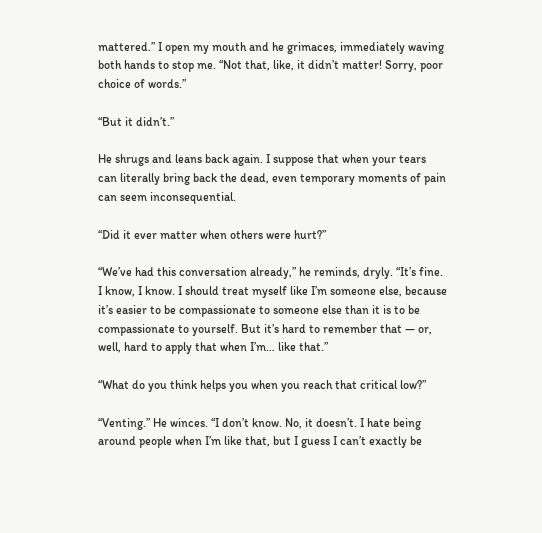mattered.” I open my mouth and he grimaces, immediately waving both hands to stop me. “Not that, like, it didn’t matter! Sorry, poor choice of words.”

“But it didn’t.”

He shrugs and leans back again. I suppose that when your tears can literally bring back the dead, even temporary moments of pain can seem inconsequential.

“Did it ever matter when others were hurt?”

“We’ve had this conversation already,” he reminds, dryly. “It’s fine. I know, I know. I should treat myself like I’m someone else, because it’s easier to be compassionate to someone else than it is to be compassionate to yourself. But it’s hard to remember that — or, well, hard to apply that when I’m… like that.”

“What do you think helps you when you reach that critical low?”

“Venting.” He winces. “I don’t know. No, it doesn’t. I hate being around people when I’m like that, but I guess I can’t exactly be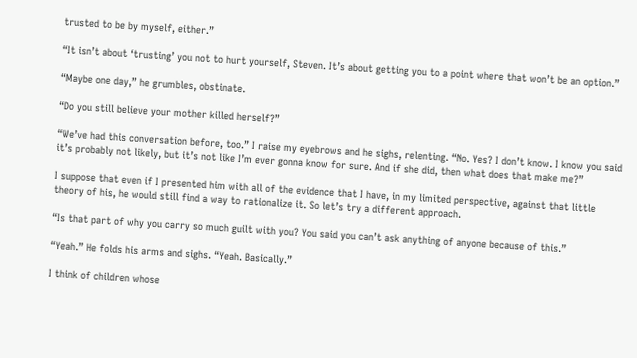trusted to be by myself, either.”

“It isn’t about ‘trusting’ you not to hurt yourself, Steven. It’s about getting you to a point where that won’t be an option.”

“Maybe one day,” he grumbles, obstinate.

“Do you still believe your mother killed herself?”

“We’ve had this conversation before, too.” I raise my eyebrows and he sighs, relenting. “No. Yes? I don’t know. I know you said it’s probably not likely, but it’s not like I’m ever gonna know for sure. And if she did, then what does that make me?”

I suppose that even if I presented him with all of the evidence that I have, in my limited perspective, against that little theory of his, he would still find a way to rationalize it. So let’s try a different approach.

“Is that part of why you carry so much guilt with you? You said you can’t ask anything of anyone because of this.”

“Yeah.” He folds his arms and sighs. “Yeah. Basically.”

I think of children whose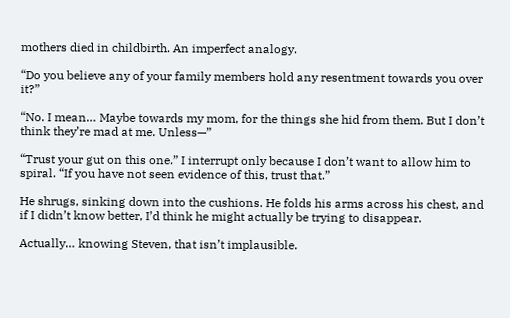mothers died in childbirth. An imperfect analogy.

“Do you believe any of your family members hold any resentment towards you over it?”

“No. I mean… Maybe towards my mom, for the things she hid from them. But I don’t think they’re mad at me. Unless—”

“Trust your gut on this one.” I interrupt only because I don’t want to allow him to spiral. “If you have not seen evidence of this, trust that.”

He shrugs, sinking down into the cushions. He folds his arms across his chest, and if I didn’t know better, I’d think he might actually be trying to disappear.

Actually… knowing Steven, that isn’t implausible.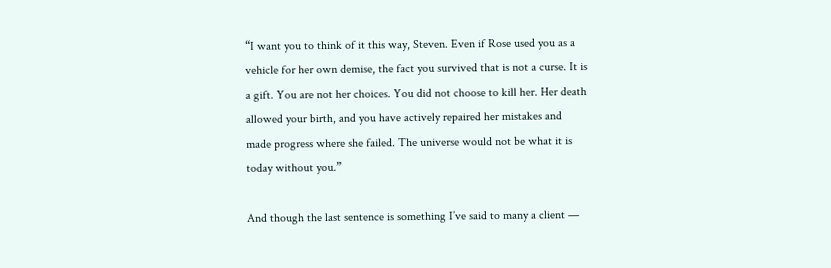“I want you to think of it this way, Steven. Even if Rose used you as a vehicle for her own demise, the fact you survived that is not a curse. It is a gift. You are not her choices. You did not choose to kill her. Her death allowed your birth, and you have actively repaired her mistakes and made progress where she failed. The universe would not be what it is today without you.”

And though the last sentence is something I’ve said to many a client —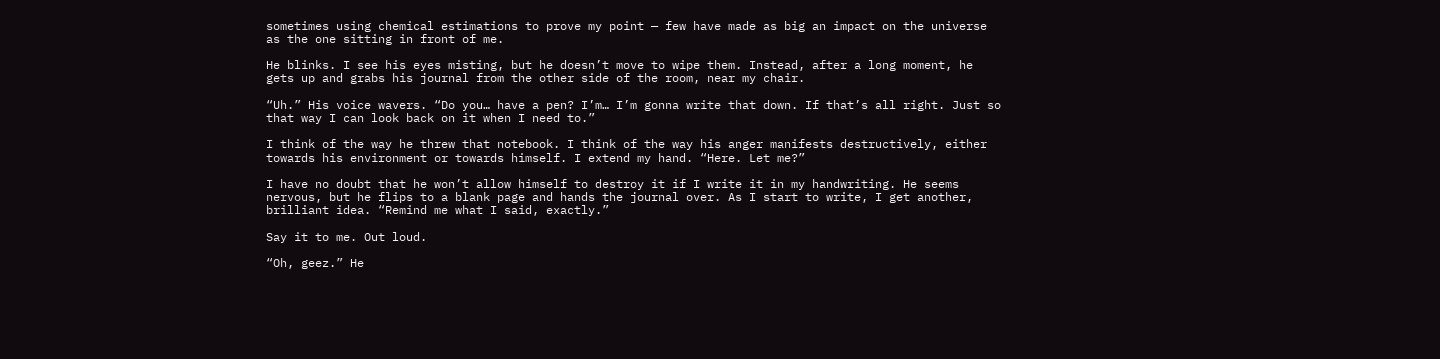sometimes using chemical estimations to prove my point — few have made as big an impact on the universe as the one sitting in front of me.

He blinks. I see his eyes misting, but he doesn’t move to wipe them. Instead, after a long moment, he gets up and grabs his journal from the other side of the room, near my chair.

“Uh.” His voice wavers. “Do you… have a pen? I’m… I’m gonna write that down. If that’s all right. Just so that way I can look back on it when I need to.”

I think of the way he threw that notebook. I think of the way his anger manifests destructively, either towards his environment or towards himself. I extend my hand. “Here. Let me?”

I have no doubt that he won’t allow himself to destroy it if I write it in my handwriting. He seems nervous, but he flips to a blank page and hands the journal over. As I start to write, I get another, brilliant idea. “Remind me what I said, exactly.”

Say it to me. Out loud.

“Oh, geez.” He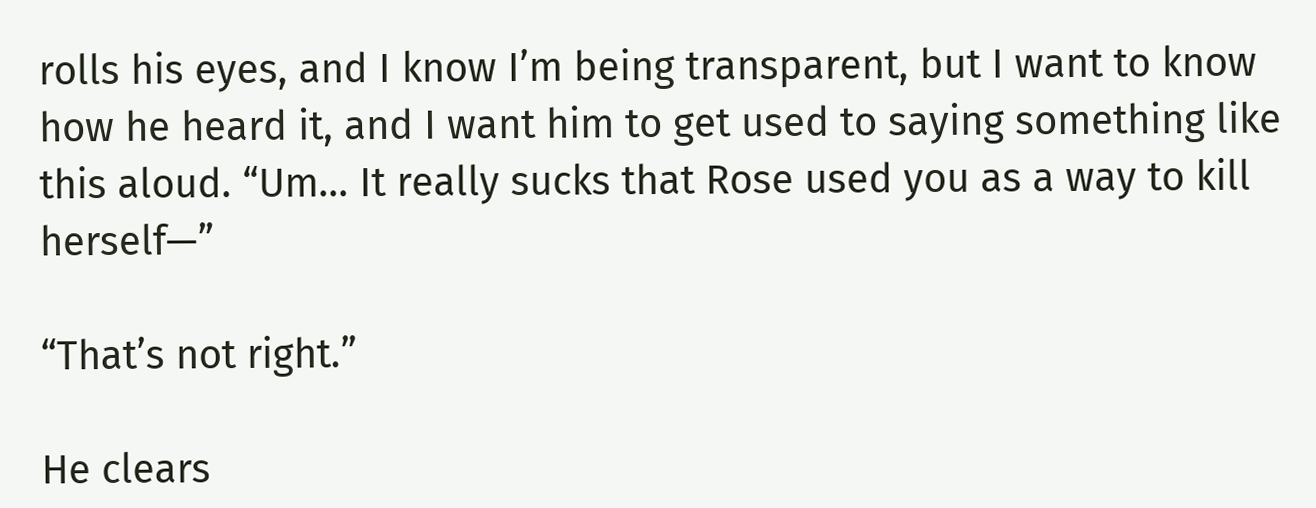rolls his eyes, and I know I’m being transparent, but I want to know how he heard it, and I want him to get used to saying something like this aloud. “Um… It really sucks that Rose used you as a way to kill herself—”

“That’s not right.”

He clears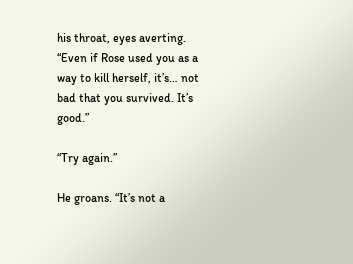his throat, eyes averting. “Even if Rose used you as a way to kill herself, it’s… not bad that you survived. It’s good.”

“Try again.”

He groans. “It’s not a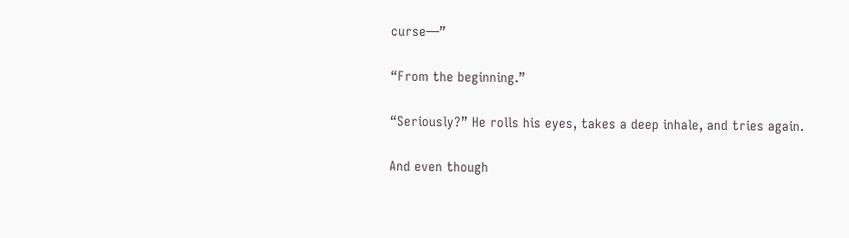curse—”

“From the beginning.”

“Seriously?” He rolls his eyes, takes a deep inhale, and tries again.

And even though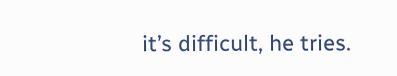it’s difficult, he tries.